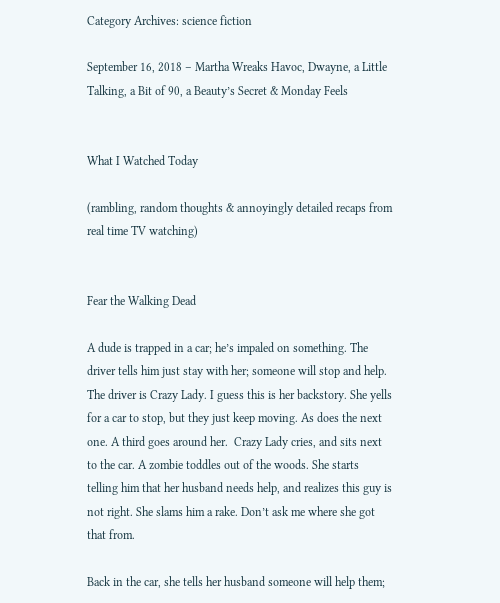Category Archives: science fiction

September 16, 2018 – Martha Wreaks Havoc, Dwayne, a Little Talking, a Bit of 90, a Beauty’s Secret & Monday Feels


What I Watched Today

(rambling, random thoughts & annoyingly detailed recaps from real time TV watching)


Fear the Walking Dead

A dude is trapped in a car; he’s impaled on something. The driver tells him just stay with her; someone will stop and help. The driver is Crazy Lady. I guess this is her backstory. She yells for a car to stop, but they just keep moving. As does the next one. A third goes around her.  Crazy Lady cries, and sits next to the car. A zombie toddles out of the woods. She starts telling him that her husband needs help, and realizes this guy is not right. She slams him a rake. Don’t ask me where she got that from.

Back in the car, she tells her husband someone will help them;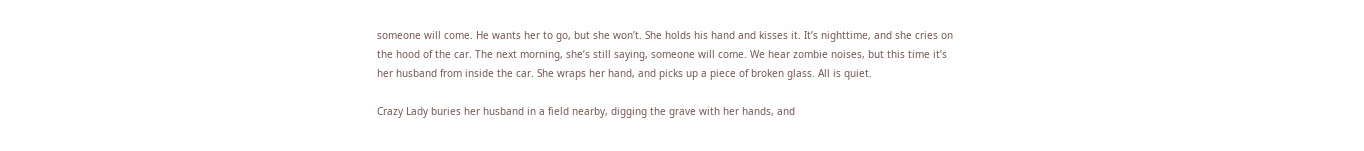someone will come. He wants her to go, but she won’t. She holds his hand and kisses it. It’s nighttime, and she cries on the hood of the car. The next morning, she’s still saying, someone will come. We hear zombie noises, but this time it’s her husband from inside the car. She wraps her hand, and picks up a piece of broken glass. All is quiet.

Crazy Lady buries her husband in a field nearby, digging the grave with her hands, and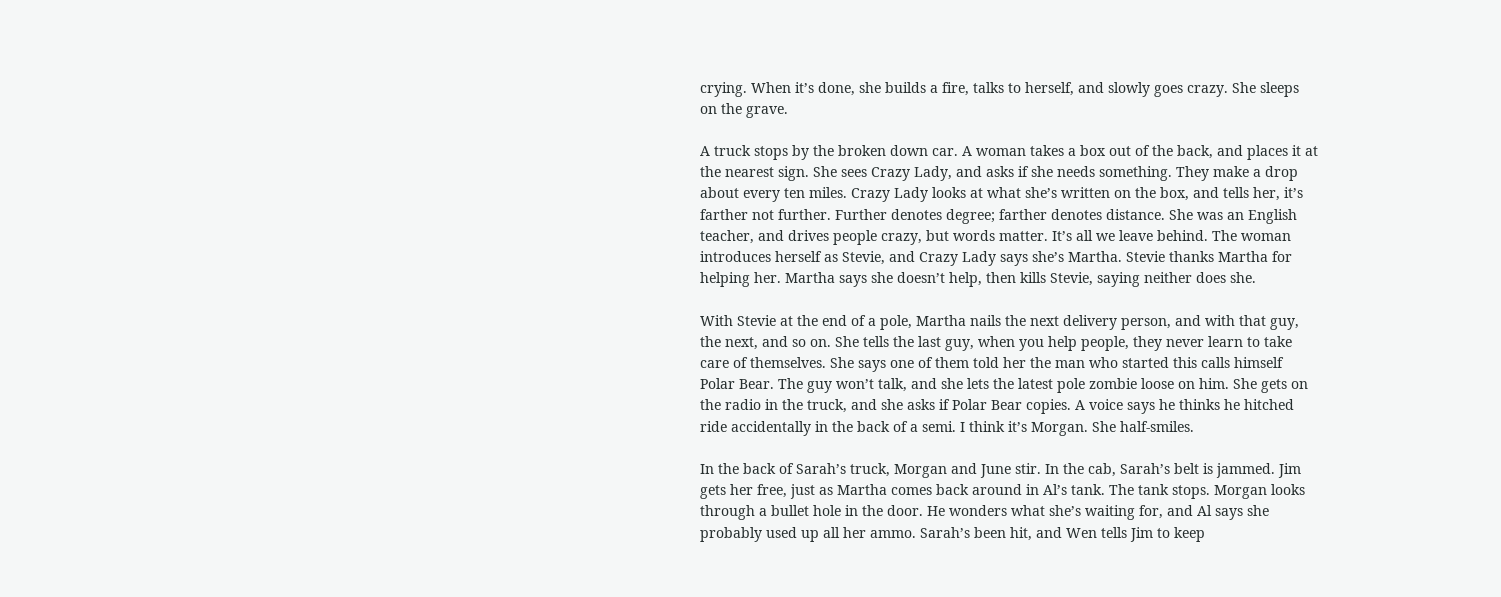crying. When it’s done, she builds a fire, talks to herself, and slowly goes crazy. She sleeps on the grave.

A truck stops by the broken down car. A woman takes a box out of the back, and places it at the nearest sign. She sees Crazy Lady, and asks if she needs something. They make a drop about every ten miles. Crazy Lady looks at what she’s written on the box, and tells her, it’s farther not further. Further denotes degree; farther denotes distance. She was an English teacher, and drives people crazy, but words matter. It’s all we leave behind. The woman introduces herself as Stevie, and Crazy Lady says she’s Martha. Stevie thanks Martha for helping her. Martha says she doesn’t help, then kills Stevie, saying neither does she.

With Stevie at the end of a pole, Martha nails the next delivery person, and with that guy, the next, and so on. She tells the last guy, when you help people, they never learn to take care of themselves. She says one of them told her the man who started this calls himself Polar Bear. The guy won’t talk, and she lets the latest pole zombie loose on him. She gets on the radio in the truck, and she asks if Polar Bear copies. A voice says he thinks he hitched ride accidentally in the back of a semi. I think it’s Morgan. She half-smiles.

In the back of Sarah’s truck, Morgan and June stir. In the cab, Sarah’s belt is jammed. Jim gets her free, just as Martha comes back around in Al’s tank. The tank stops. Morgan looks through a bullet hole in the door. He wonders what she’s waiting for, and Al says she probably used up all her ammo. Sarah’s been hit, and Wen tells Jim to keep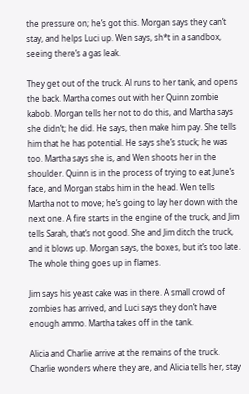the pressure on; he’s got this. Morgan says they can’t stay, and helps Luci up. Wen says, sh*t in a sandbox, seeing there’s a gas leak.

They get out of the truck. Al runs to her tank, and opens the back. Martha comes out with her Quinn zombie kabob. Morgan tells her not to do this, and Martha says she didn’t; he did. He says, then make him pay. She tells him that he has potential. He says she’s stuck; he was too. Martha says she is, and Wen shoots her in the shoulder. Quinn is in the process of trying to eat June’s face, and Morgan stabs him in the head. Wen tells Martha not to move; he’s going to lay her down with the next one. A fire starts in the engine of the truck, and Jim tells Sarah, that’s not good. She and Jim ditch the truck, and it blows up. Morgan says, the boxes, but it’s too late. The whole thing goes up in flames.

Jim says his yeast cake was in there. A small crowd of zombies has arrived, and Luci says they don’t have enough ammo. Martha takes off in the tank.

Alicia and Charlie arrive at the remains of the truck. Charlie wonders where they are, and Alicia tells her, stay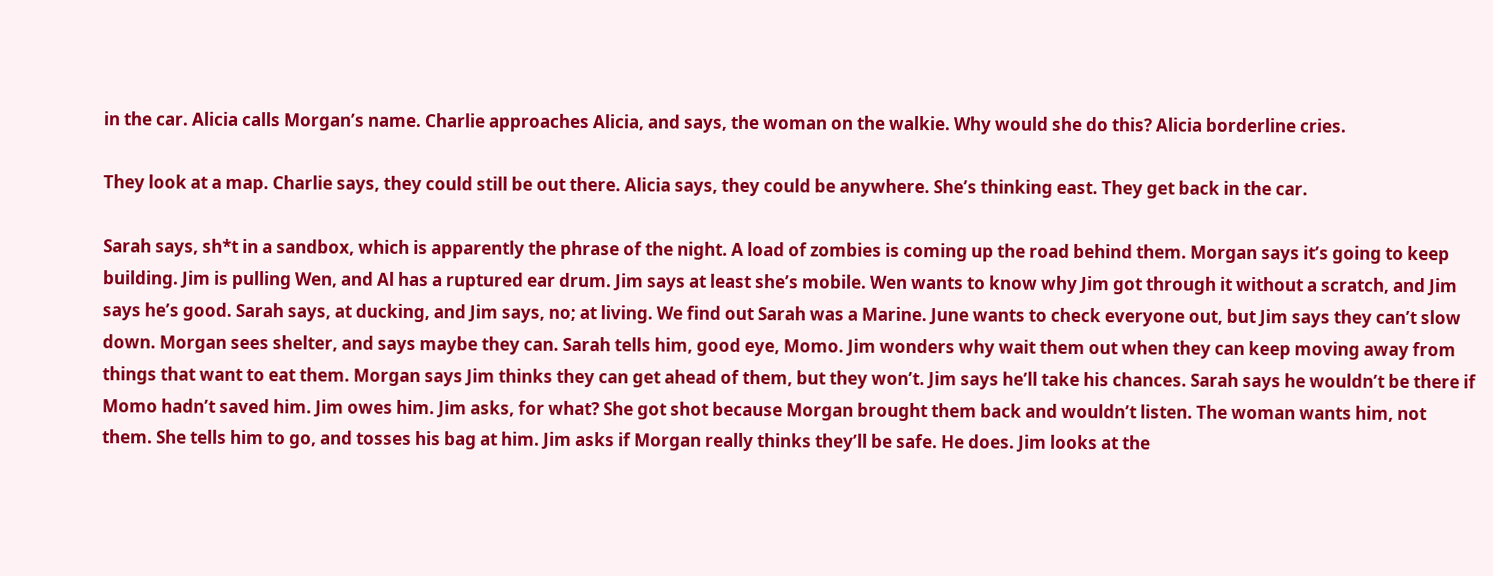in the car. Alicia calls Morgan’s name. Charlie approaches Alicia, and says, the woman on the walkie. Why would she do this? Alicia borderline cries.

They look at a map. Charlie says, they could still be out there. Alicia says, they could be anywhere. She’s thinking east. They get back in the car.

Sarah says, sh*t in a sandbox, which is apparently the phrase of the night. A load of zombies is coming up the road behind them. Morgan says it’s going to keep building. Jim is pulling Wen, and Al has a ruptured ear drum. Jim says at least she’s mobile. Wen wants to know why Jim got through it without a scratch, and Jim says he’s good. Sarah says, at ducking, and Jim says, no; at living. We find out Sarah was a Marine. June wants to check everyone out, but Jim says they can’t slow down. Morgan sees shelter, and says maybe they can. Sarah tells him, good eye, Momo. Jim wonders why wait them out when they can keep moving away from things that want to eat them. Morgan says Jim thinks they can get ahead of them, but they won’t. Jim says he’ll take his chances. Sarah says he wouldn’t be there if Momo hadn’t saved him. Jim owes him. Jim asks, for what? She got shot because Morgan brought them back and wouldn’t listen. The woman wants him, not them. She tells him to go, and tosses his bag at him. Jim asks if Morgan really thinks they’ll be safe. He does. Jim looks at the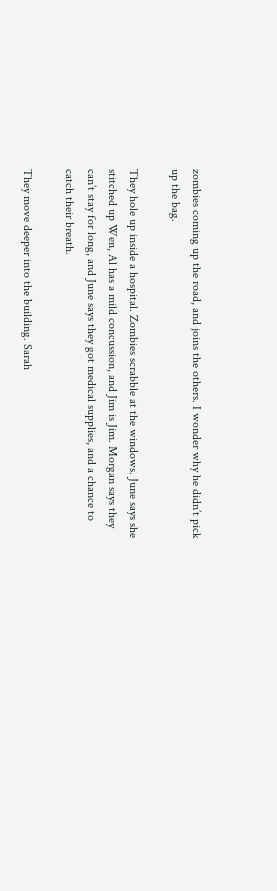zombies coming up the road, and joins the others. I wonder why he didn’t pick up the bag.

They hole up inside a hospital. Zombies scrabble at the windows. June says she stitched up Wen, Al has a mild concussion, and Jim is Jim. Morgan says they can’t stay for long, and June says they got medical supplies, and a chance to catch their breath.

They move deeper into the building. Sarah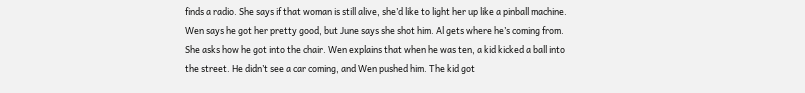finds a radio. She says if that woman is still alive, she’d like to light her up like a pinball machine. Wen says he got her pretty good, but June says she shot him. Al gets where he’s coming from. She asks how he got into the chair. Wen explains that when he was ten, a kid kicked a ball into the street. He didn’t see a car coming, and Wen pushed him. The kid got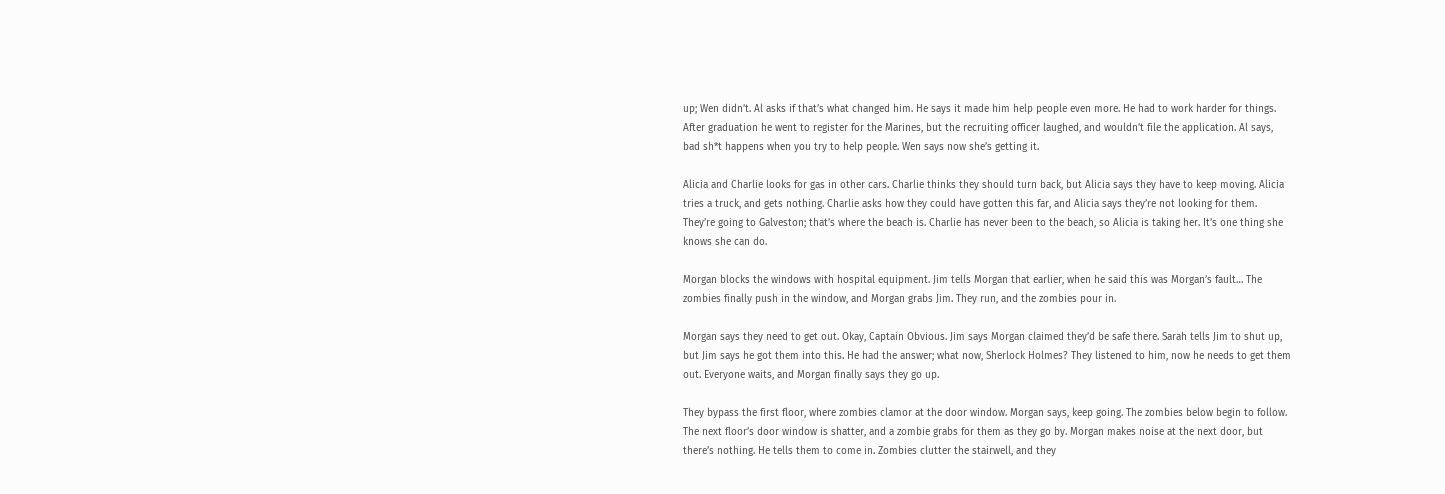up; Wen didn’t. Al asks if that’s what changed him. He says it made him help people even more. He had to work harder for things. After graduation he went to register for the Marines, but the recruiting officer laughed, and wouldn’t file the application. Al says, bad sh*t happens when you try to help people. Wen says now she’s getting it.

Alicia and Charlie looks for gas in other cars. Charlie thinks they should turn back, but Alicia says they have to keep moving. Alicia tries a truck, and gets nothing. Charlie asks how they could have gotten this far, and Alicia says they’re not looking for them. They’re going to Galveston; that’s where the beach is. Charlie has never been to the beach, so Alicia is taking her. It’s one thing she knows she can do.

Morgan blocks the windows with hospital equipment. Jim tells Morgan that earlier, when he said this was Morgan’s fault… The zombies finally push in the window, and Morgan grabs Jim. They run, and the zombies pour in.

Morgan says they need to get out. Okay, Captain Obvious. Jim says Morgan claimed they’d be safe there. Sarah tells Jim to shut up, but Jim says he got them into this. He had the answer; what now, Sherlock Holmes? They listened to him, now he needs to get them out. Everyone waits, and Morgan finally says they go up.

They bypass the first floor, where zombies clamor at the door window. Morgan says, keep going. The zombies below begin to follow. The next floor’s door window is shatter, and a zombie grabs for them as they go by. Morgan makes noise at the next door, but there’s nothing. He tells them to come in. Zombies clutter the stairwell, and they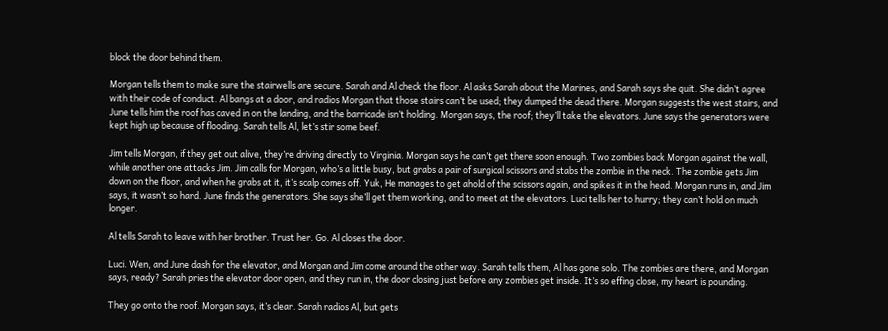block the door behind them.

Morgan tells them to make sure the stairwells are secure. Sarah and Al check the floor. Al asks Sarah about the Marines, and Sarah says she quit. She didn’t agree with their code of conduct. Al bangs at a door, and radios Morgan that those stairs can’t be used; they dumped the dead there. Morgan suggests the west stairs, and June tells him the roof has caved in on the landing, and the barricade isn’t holding. Morgan says, the roof; they’ll take the elevators. June says the generators were kept high up because of flooding. Sarah tells Al, let’s stir some beef.

Jim tells Morgan, if they get out alive, they’re driving directly to Virginia. Morgan says he can’t get there soon enough. Two zombies back Morgan against the wall, while another one attacks Jim. Jim calls for Morgan, who’s a little busy, but grabs a pair of surgical scissors and stabs the zombie in the neck. The zombie gets Jim down on the floor, and when he grabs at it, it’s scalp comes off. Yuk, He manages to get ahold of the scissors again, and spikes it in the head. Morgan runs in, and Jim says, it wasn’t so hard. June finds the generators. She says she’ll get them working, and to meet at the elevators. Luci tells her to hurry; they can’t hold on much longer.

Al tells Sarah to leave with her brother. Trust her. Go. Al closes the door.

Luci. Wen, and June dash for the elevator, and Morgan and Jim come around the other way. Sarah tells them, Al has gone solo. The zombies are there, and Morgan says, ready? Sarah pries the elevator door open, and they run in, the door closing just before any zombies get inside. It’s so effing close, my heart is pounding.

They go onto the roof. Morgan says, it’s clear. Sarah radios Al, but gets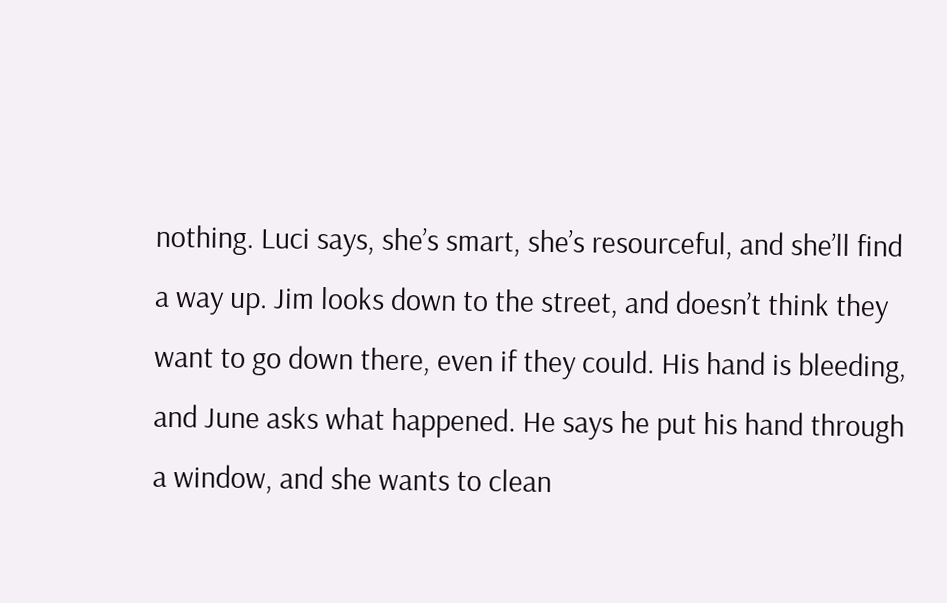nothing. Luci says, she’s smart, she’s resourceful, and she’ll find a way up. Jim looks down to the street, and doesn’t think they want to go down there, even if they could. His hand is bleeding, and June asks what happened. He says he put his hand through a window, and she wants to clean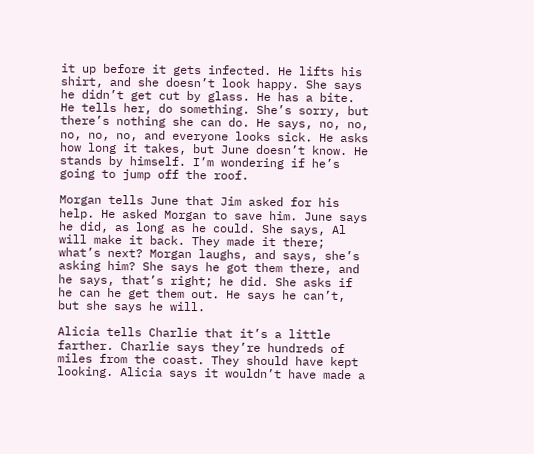it up before it gets infected. He lifts his shirt, and she doesn’t look happy. She says he didn’t get cut by glass. He has a bite. He tells her, do something. She’s sorry, but there’s nothing she can do. He says, no, no, no, no, no, and everyone looks sick. He asks how long it takes, but June doesn’t know. He stands by himself. I’m wondering if he’s going to jump off the roof.

Morgan tells June that Jim asked for his help. He asked Morgan to save him. June says he did, as long as he could. She says, Al will make it back. They made it there; what’s next? Morgan laughs, and says, she’s asking him? She says he got them there, and he says, that’s right; he did. She asks if he can he get them out. He says he can’t, but she says he will.

Alicia tells Charlie that it’s a little farther. Charlie says they’re hundreds of miles from the coast. They should have kept looking. Alicia says it wouldn’t have made a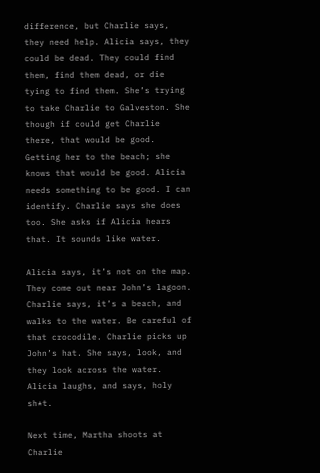difference, but Charlie says, they need help. Alicia says, they could be dead. They could find them, find them dead, or die tying to find them. She’s trying to take Charlie to Galveston. She though if could get Charlie there, that would be good. Getting her to the beach; she knows that would be good. Alicia needs something to be good. I can identify. Charlie says she does too. She asks if Alicia hears that. It sounds like water.

Alicia says, it’s not on the map. They come out near John’s lagoon. Charlie says, it’s a beach, and walks to the water. Be careful of that crocodile. Charlie picks up John’s hat. She says, look, and they look across the water. Alicia laughs, and says, holy sh*t.

Next time, Martha shoots at Charlie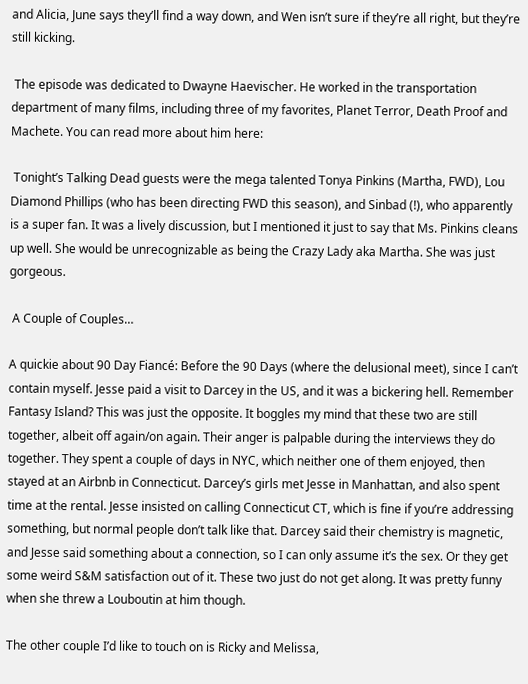and Alicia, June says they’ll find a way down, and Wen isn’t sure if they’re all right, but they’re still kicking.

 The episode was dedicated to Dwayne Haevischer. He worked in the transportation department of many films, including three of my favorites, Planet Terror, Death Proof and Machete. You can read more about him here:

 Tonight’s Talking Dead guests were the mega talented Tonya Pinkins (Martha, FWD), Lou Diamond Phillips (who has been directing FWD this season), and Sinbad (!), who apparently is a super fan. It was a lively discussion, but I mentioned it just to say that Ms. Pinkins cleans up well. She would be unrecognizable as being the Crazy Lady aka Martha. She was just gorgeous.

 A Couple of Couples…

A quickie about 90 Day Fiancé: Before the 90 Days (where the delusional meet), since I can’t contain myself. Jesse paid a visit to Darcey in the US, and it was a bickering hell. Remember Fantasy Island? This was just the opposite. It boggles my mind that these two are still together, albeit off again/on again. Their anger is palpable during the interviews they do together. They spent a couple of days in NYC, which neither one of them enjoyed, then stayed at an Airbnb in Connecticut. Darcey’s girls met Jesse in Manhattan, and also spent time at the rental. Jesse insisted on calling Connecticut CT, which is fine if you’re addressing something, but normal people don’t talk like that. Darcey said their chemistry is magnetic, and Jesse said something about a connection, so I can only assume it’s the sex. Or they get some weird S&M satisfaction out of it. These two just do not get along. It was pretty funny when she threw a Louboutin at him though.

The other couple I’d like to touch on is Ricky and Melissa,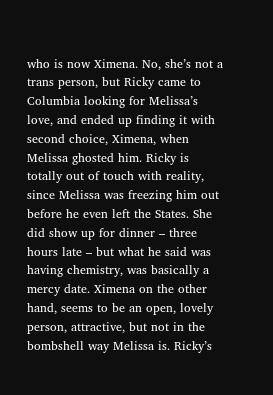who is now Ximena. No, she’s not a trans person, but Ricky came to Columbia looking for Melissa’s love, and ended up finding it with second choice, Ximena, when Melissa ghosted him. Ricky is totally out of touch with reality, since Melissa was freezing him out before he even left the States. She did show up for dinner – three hours late – but what he said was having chemistry, was basically a mercy date. Ximena on the other hand, seems to be an open, lovely person, attractive, but not in the bombshell way Melissa is. Ricky’s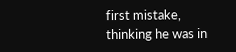first mistake, thinking he was in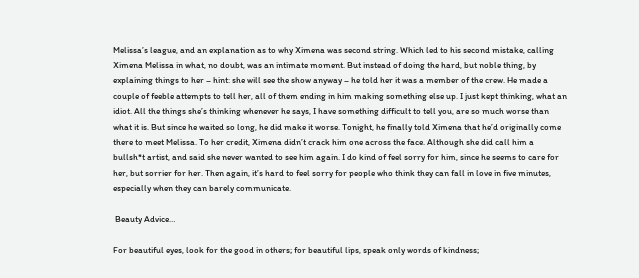Melissa’s league, and an explanation as to why Ximena was second string. Which led to his second mistake, calling Ximena Melissa in what, no doubt, was an intimate moment. But instead of doing the hard, but noble thing, by explaining things to her – hint: she will see the show anyway – he told her it was a member of the crew. He made a couple of feeble attempts to tell her, all of them ending in him making something else up. I just kept thinking, what an idiot. All the things she’s thinking whenever he says, I have something difficult to tell you, are so much worse than what it is. But since he waited so long, he did make it worse. Tonight, he finally told Ximena that he’d originally come there to meet Melissa. To her credit, Ximena didn’t crack him one across the face. Although she did call him a bullsh*t artist, and said she never wanted to see him again. I do kind of feel sorry for him, since he seems to care for her, but sorrier for her. Then again, it’s hard to feel sorry for people who think they can fall in love in five minutes, especially when they can barely communicate.

 Beauty Advice…

For beautiful eyes, look for the good in others; for beautiful lips, speak only words of kindness;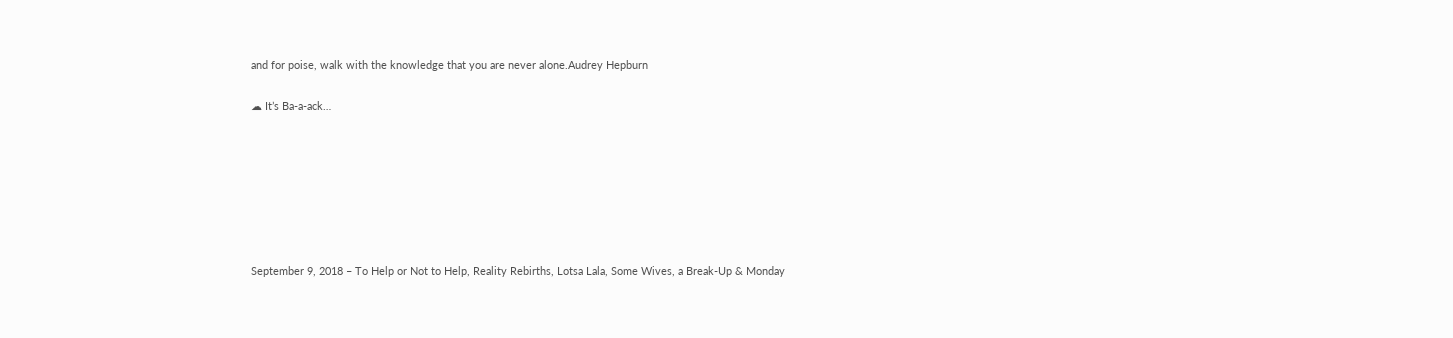and for poise, walk with the knowledge that you are never alone.Audrey Hepburn

☁ It’s Ba-a-ack…







September 9, 2018 – To Help or Not to Help, Reality Rebirths, Lotsa Lala, Some Wives, a Break-Up & Monday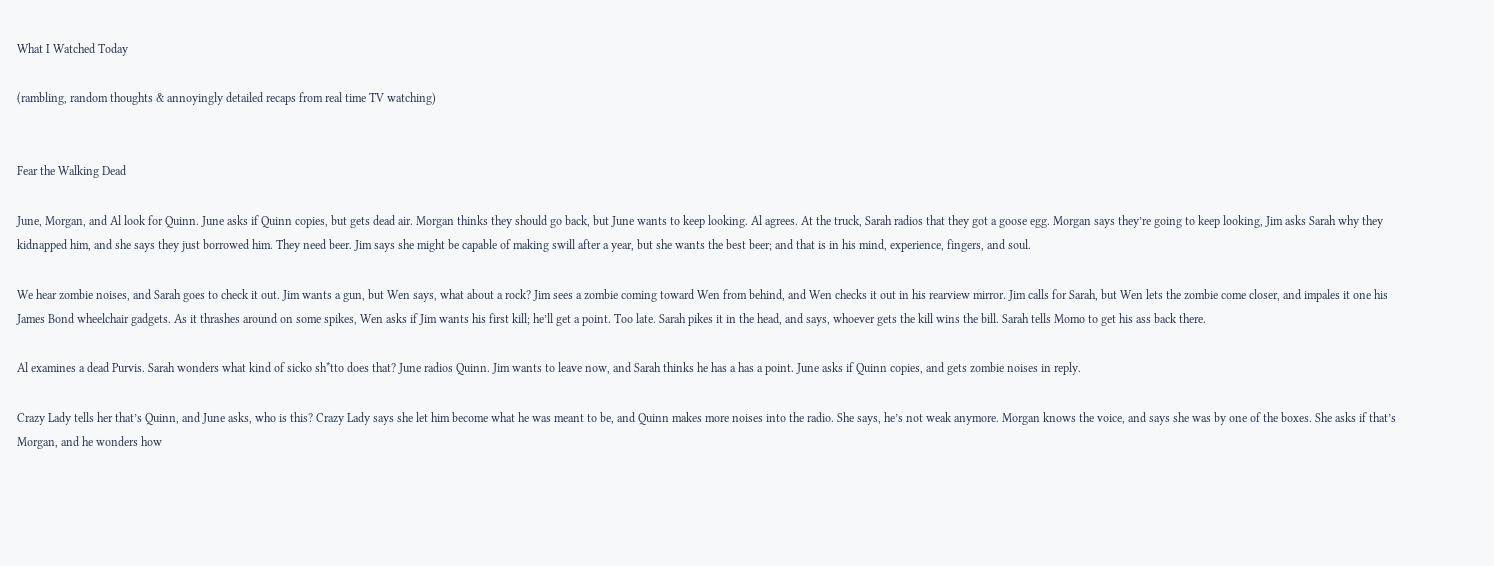What I Watched Today

(rambling, random thoughts & annoyingly detailed recaps from real time TV watching)


Fear the Walking Dead

June, Morgan, and Al look for Quinn. June asks if Quinn copies, but gets dead air. Morgan thinks they should go back, but June wants to keep looking. Al agrees. At the truck, Sarah radios that they got a goose egg. Morgan says they’re going to keep looking, Jim asks Sarah why they kidnapped him, and she says they just borrowed him. They need beer. Jim says she might be capable of making swill after a year, but she wants the best beer; and that is in his mind, experience, fingers, and soul.

We hear zombie noises, and Sarah goes to check it out. Jim wants a gun, but Wen says, what about a rock? Jim sees a zombie coming toward Wen from behind, and Wen checks it out in his rearview mirror. Jim calls for Sarah, but Wen lets the zombie come closer, and impales it one his James Bond wheelchair gadgets. As it thrashes around on some spikes, Wen asks if Jim wants his first kill; he’ll get a point. Too late. Sarah pikes it in the head, and says, whoever gets the kill wins the bill. Sarah tells Momo to get his ass back there.

Al examines a dead Purvis. Sarah wonders what kind of sicko sh*tto does that? June radios Quinn. Jim wants to leave now, and Sarah thinks he has a has a point. June asks if Quinn copies, and gets zombie noises in reply.

Crazy Lady tells her that’s Quinn, and June asks, who is this? Crazy Lady says she let him become what he was meant to be, and Quinn makes more noises into the radio. She says, he’s not weak anymore. Morgan knows the voice, and says she was by one of the boxes. She asks if that’s Morgan, and he wonders how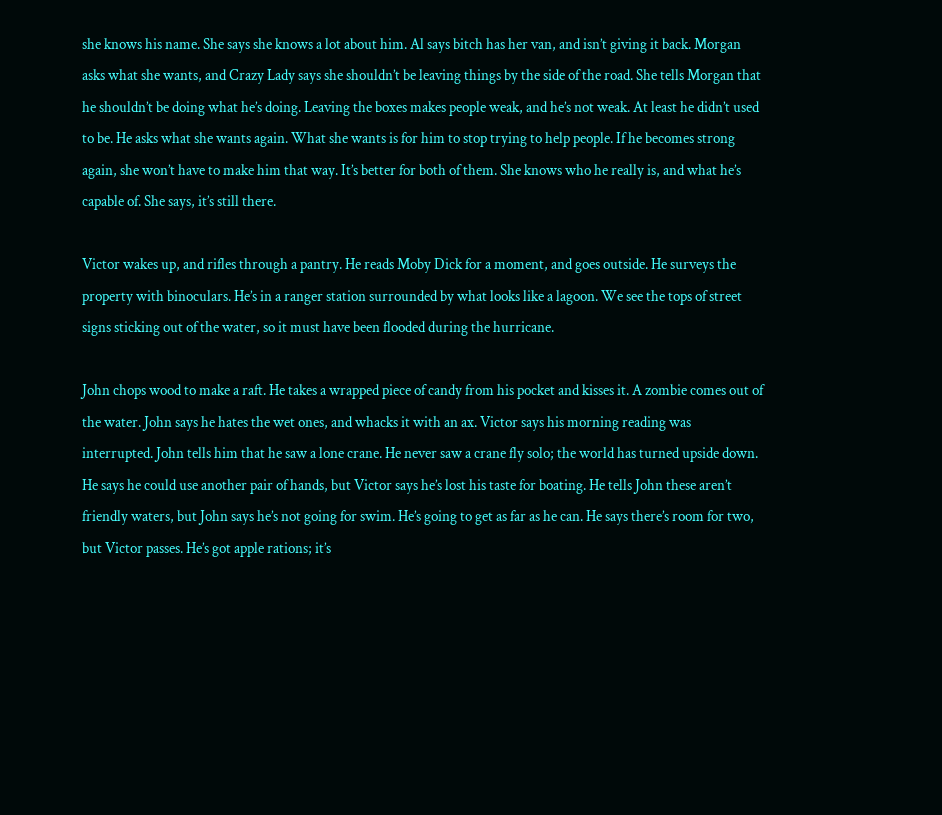she knows his name. She says she knows a lot about him. Al says bitch has her van, and isn’t giving it back. Morgan asks what she wants, and Crazy Lady says she shouldn’t be leaving things by the side of the road. She tells Morgan that he shouldn’t be doing what he’s doing. Leaving the boxes makes people weak, and he’s not weak. At least he didn’t used to be. He asks what she wants again. What she wants is for him to stop trying to help people. If he becomes strong again, she won’t have to make him that way. It’s better for both of them. She knows who he really is, and what he’s capable of. She says, it’s still there.

Victor wakes up, and rifles through a pantry. He reads Moby Dick for a moment, and goes outside. He surveys the property with binoculars. He’s in a ranger station surrounded by what looks like a lagoon. We see the tops of street signs sticking out of the water, so it must have been flooded during the hurricane.

John chops wood to make a raft. He takes a wrapped piece of candy from his pocket and kisses it. A zombie comes out of the water. John says he hates the wet ones, and whacks it with an ax. Victor says his morning reading was interrupted. John tells him that he saw a lone crane. He never saw a crane fly solo; the world has turned upside down. He says he could use another pair of hands, but Victor says he’s lost his taste for boating. He tells John these aren’t friendly waters, but John says he’s not going for swim. He’s going to get as far as he can. He says there’s room for two, but Victor passes. He’s got apple rations; it’s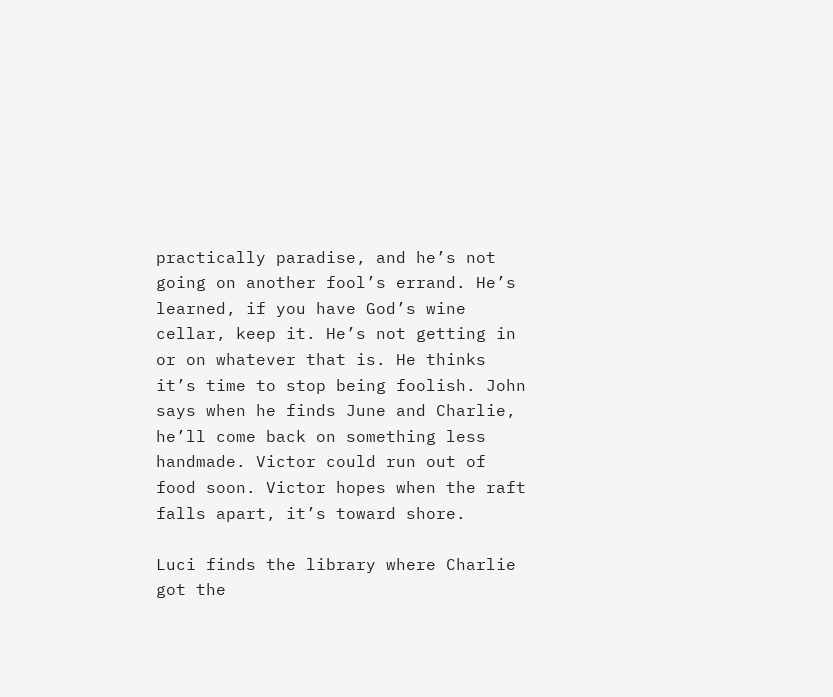practically paradise, and he’s not going on another fool’s errand. He’s learned, if you have God’s wine cellar, keep it. He’s not getting in or on whatever that is. He thinks it’s time to stop being foolish. John says when he finds June and Charlie, he’ll come back on something less handmade. Victor could run out of food soon. Victor hopes when the raft falls apart, it’s toward shore.

Luci finds the library where Charlie got the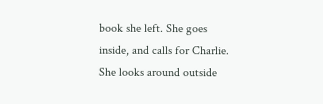book she left. She goes inside, and calls for Charlie. She looks around outside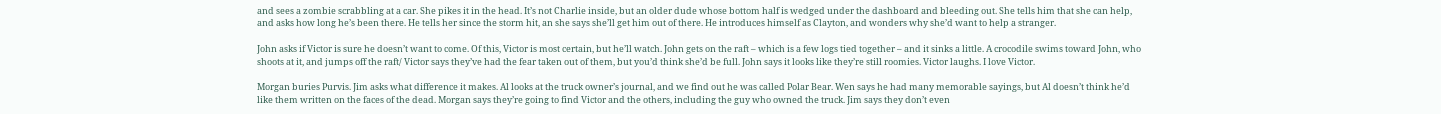and sees a zombie scrabbling at a car. She pikes it in the head. It’s not Charlie inside, but an older dude whose bottom half is wedged under the dashboard and bleeding out. She tells him that she can help, and asks how long he’s been there. He tells her since the storm hit, an she says she’ll get him out of there. He introduces himself as Clayton, and wonders why she’d want to help a stranger.

John asks if Victor is sure he doesn’t want to come. Of this, Victor is most certain, but he’ll watch. John gets on the raft – which is a few logs tied together – and it sinks a little. A crocodile swims toward John, who shoots at it, and jumps off the raft/ Victor says they’ve had the fear taken out of them, but you’d think she’d be full. John says it looks like they’re still roomies. Victor laughs. I love Victor.

Morgan buries Purvis. Jim asks what difference it makes. Al looks at the truck owner’s journal, and we find out he was called Polar Bear. Wen says he had many memorable sayings, but Al doesn’t think he’d like them written on the faces of the dead. Morgan says they’re going to find Victor and the others, including the guy who owned the truck. Jim says they don’t even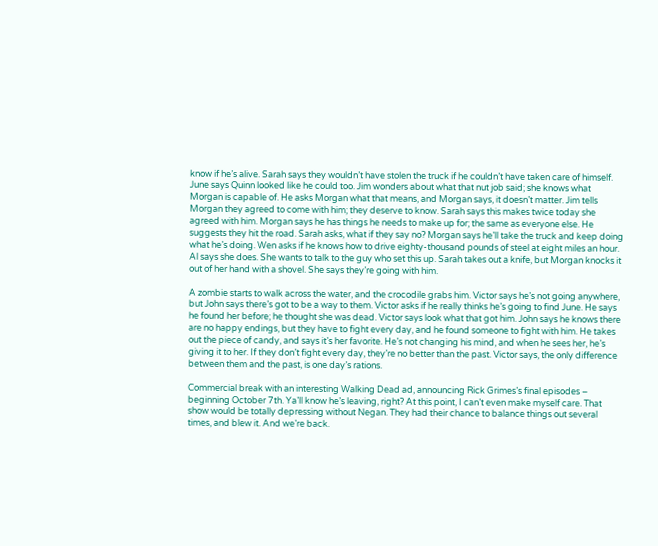know if he’s alive. Sarah says they wouldn’t have stolen the truck if he couldn’t have taken care of himself. June says Quinn looked like he could too. Jim wonders about what that nut job said; she knows what Morgan is capable of. He asks Morgan what that means, and Morgan says, it doesn’t matter. Jim tells Morgan they agreed to come with him; they deserve to know. Sarah says this makes twice today she agreed with him. Morgan says he has things he needs to make up for; the same as everyone else. He suggests they hit the road. Sarah asks, what if they say no? Morgan says he’ll take the truck and keep doing what he’s doing. Wen asks if he knows how to drive eighty-thousand pounds of steel at eight miles an hour. Al says she does. She wants to talk to the guy who set this up. Sarah takes out a knife, but Morgan knocks it out of her hand with a shovel. She says they’re going with him.

A zombie starts to walk across the water, and the crocodile grabs him. Victor says he’s not going anywhere, but John says there’s got to be a way to them. Victor asks if he really thinks he’s going to find June. He says he found her before; he thought she was dead. Victor says look what that got him. John says he knows there are no happy endings, but they have to fight every day, and he found someone to fight with him. He takes out the piece of candy, and says it’s her favorite. He’s not changing his mind, and when he sees her, he’s giving it to her. If they don’t fight every day, they’re no better than the past. Victor says, the only difference between them and the past, is one day’s rations.

Commercial break with an interesting Walking Dead ad, announcing Rick Grimes’s final episodes – beginning October 7th. Ya’ll know he’s leaving, right? At this point, I can’t even make myself care. That show would be totally depressing without Negan. They had their chance to balance things out several times, and blew it. And we’re back.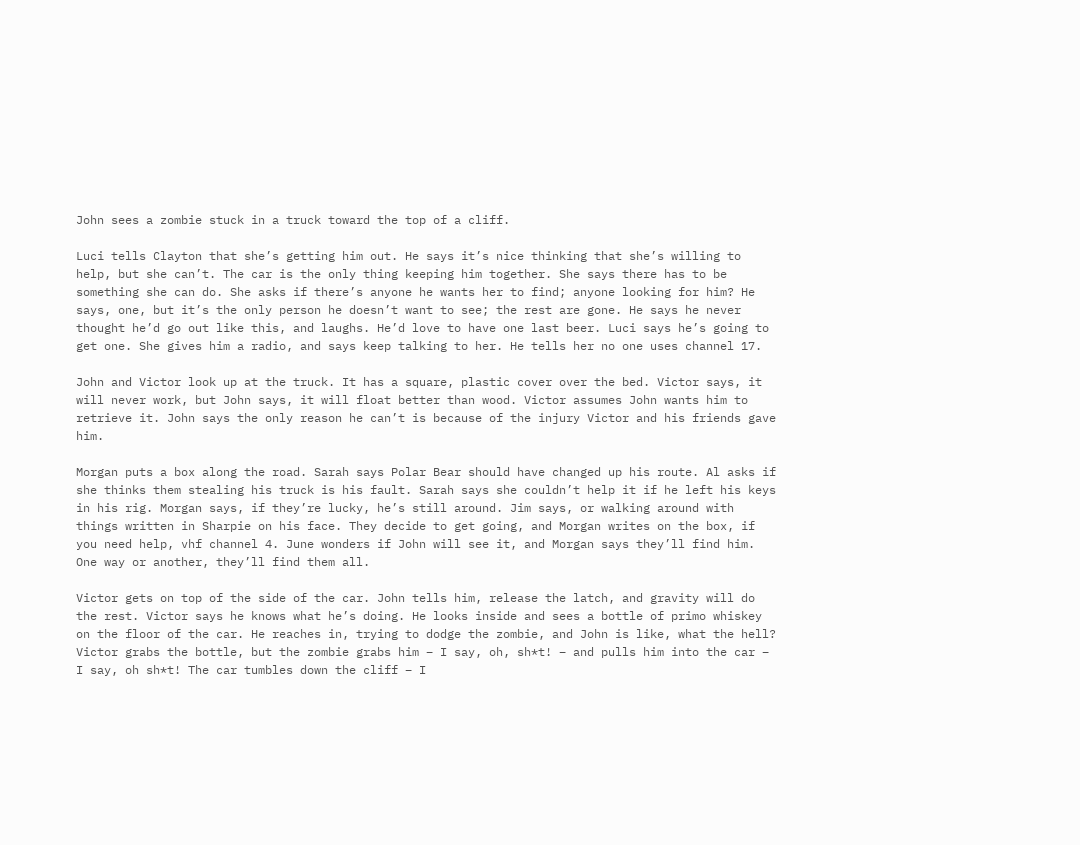John sees a zombie stuck in a truck toward the top of a cliff.

Luci tells Clayton that she’s getting him out. He says it’s nice thinking that she’s willing to help, but she can’t. The car is the only thing keeping him together. She says there has to be something she can do. She asks if there’s anyone he wants her to find; anyone looking for him? He says, one, but it’s the only person he doesn’t want to see; the rest are gone. He says he never thought he’d go out like this, and laughs. He’d love to have one last beer. Luci says he’s going to get one. She gives him a radio, and says keep talking to her. He tells her no one uses channel 17.

John and Victor look up at the truck. It has a square, plastic cover over the bed. Victor says, it will never work, but John says, it will float better than wood. Victor assumes John wants him to retrieve it. John says the only reason he can’t is because of the injury Victor and his friends gave him.

Morgan puts a box along the road. Sarah says Polar Bear should have changed up his route. Al asks if she thinks them stealing his truck is his fault. Sarah says she couldn’t help it if he left his keys in his rig. Morgan says, if they’re lucky, he’s still around. Jim says, or walking around with things written in Sharpie on his face. They decide to get going, and Morgan writes on the box, if you need help, vhf channel 4. June wonders if John will see it, and Morgan says they’ll find him. One way or another, they’ll find them all.

Victor gets on top of the side of the car. John tells him, release the latch, and gravity will do the rest. Victor says he knows what he’s doing. He looks inside and sees a bottle of primo whiskey on the floor of the car. He reaches in, trying to dodge the zombie, and John is like, what the hell? Victor grabs the bottle, but the zombie grabs him – I say, oh, sh*t! – and pulls him into the car – I say, oh sh*t! The car tumbles down the cliff – I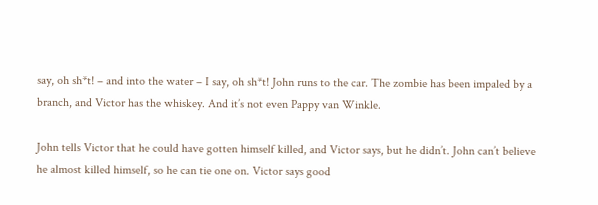say, oh sh*t! – and into the water – I say, oh sh*t! John runs to the car. The zombie has been impaled by a branch, and Victor has the whiskey. And it’s not even Pappy van Winkle.

John tells Victor that he could have gotten himself killed, and Victor says, but he didn’t. John can’t believe he almost killed himself, so he can tie one on. Victor says good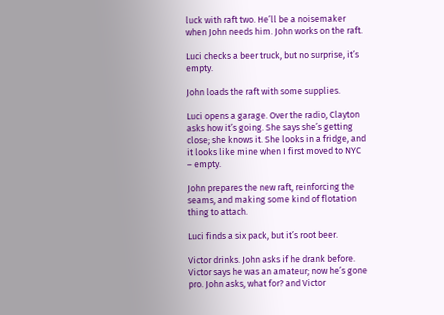luck with raft two. He’ll be a noisemaker when John needs him. John works on the raft.

Luci checks a beer truck, but no surprise, it’s empty.

John loads the raft with some supplies.

Luci opens a garage. Over the radio, Clayton asks how it’s going. She says she’s getting close; she knows it. She looks in a fridge, and it looks like mine when I first moved to NYC – empty.

John prepares the new raft, reinforcing the seams, and making some kind of flotation thing to attach.

Luci finds a six pack, but it’s root beer.

Victor drinks. John asks if he drank before. Victor says he was an amateur; now he’s gone pro. John asks, what for? and Victor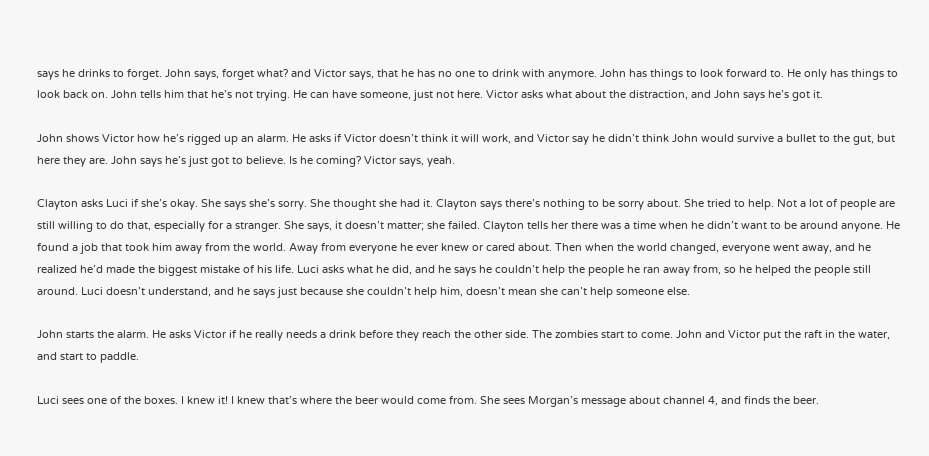says he drinks to forget. John says, forget what? and Victor says, that he has no one to drink with anymore. John has things to look forward to. He only has things to look back on. John tells him that he’s not trying. He can have someone, just not here. Victor asks what about the distraction, and John says he’s got it.

John shows Victor how he’s rigged up an alarm. He asks if Victor doesn’t think it will work, and Victor say he didn’t think John would survive a bullet to the gut, but here they are. John says he’s just got to believe. Is he coming? Victor says, yeah.

Clayton asks Luci if she’s okay. She says she’s sorry. She thought she had it. Clayton says there’s nothing to be sorry about. She tried to help. Not a lot of people are still willing to do that, especially for a stranger. She says, it doesn’t matter; she failed. Clayton tells her there was a time when he didn’t want to be around anyone. He found a job that took him away from the world. Away from everyone he ever knew or cared about. Then when the world changed, everyone went away, and he realized he’d made the biggest mistake of his life. Luci asks what he did, and he says he couldn’t help the people he ran away from, so he helped the people still around. Luci doesn’t understand, and he says just because she couldn’t help him, doesn’t mean she can’t help someone else.

John starts the alarm. He asks Victor if he really needs a drink before they reach the other side. The zombies start to come. John and Victor put the raft in the water, and start to paddle.

Luci sees one of the boxes. I knew it! I knew that’s where the beer would come from. She sees Morgan’s message about channel 4, and finds the beer.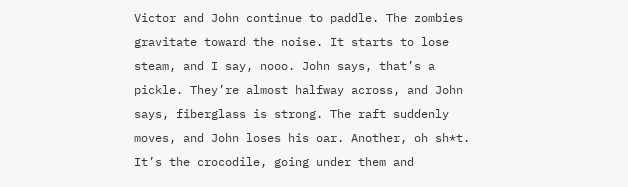Victor and John continue to paddle. The zombies gravitate toward the noise. It starts to lose steam, and I say, nooo. John says, that’s a pickle. They’re almost halfway across, and John says, fiberglass is strong. The raft suddenly moves, and John loses his oar. Another, oh sh*t. It’s the crocodile, going under them and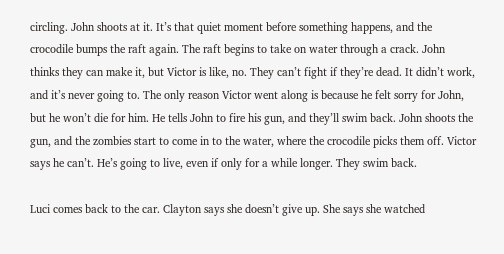circling. John shoots at it. It’s that quiet moment before something happens, and the crocodile bumps the raft again. The raft begins to take on water through a crack. John thinks they can make it, but Victor is like, no. They can’t fight if they’re dead. It didn’t work, and it’s never going to. The only reason Victor went along is because he felt sorry for John, but he won’t die for him. He tells John to fire his gun, and they’ll swim back. John shoots the gun, and the zombies start to come in to the water, where the crocodile picks them off. Victor says he can’t. He’s going to live, even if only for a while longer. They swim back.

Luci comes back to the car. Clayton says she doesn’t give up. She says she watched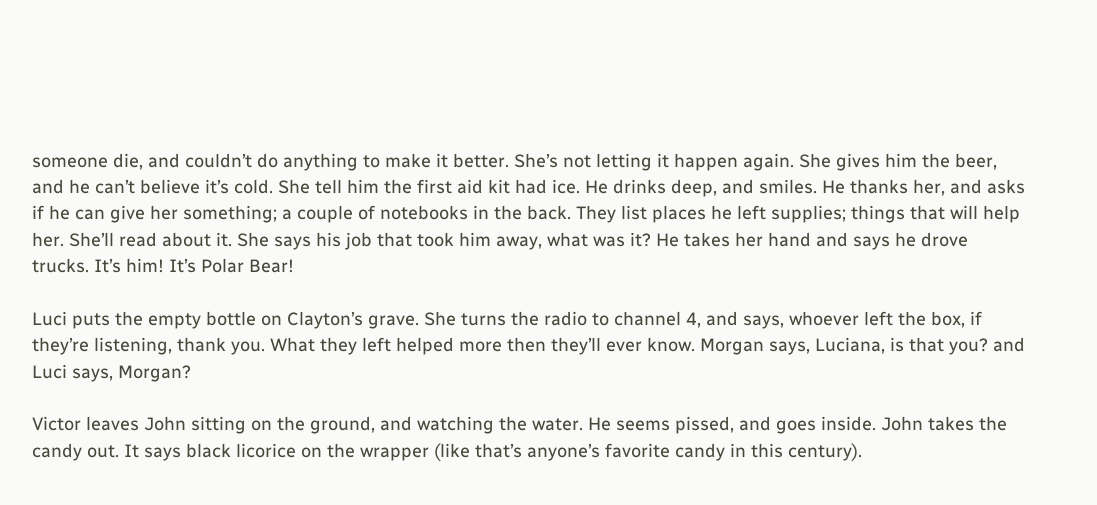someone die, and couldn’t do anything to make it better. She’s not letting it happen again. She gives him the beer, and he can’t believe it’s cold. She tell him the first aid kit had ice. He drinks deep, and smiles. He thanks her, and asks if he can give her something; a couple of notebooks in the back. They list places he left supplies; things that will help her. She’ll read about it. She says his job that took him away, what was it? He takes her hand and says he drove trucks. It’s him! It’s Polar Bear!

Luci puts the empty bottle on Clayton’s grave. She turns the radio to channel 4, and says, whoever left the box, if they’re listening, thank you. What they left helped more then they’ll ever know. Morgan says, Luciana, is that you? and Luci says, Morgan?

Victor leaves John sitting on the ground, and watching the water. He seems pissed, and goes inside. John takes the candy out. It says black licorice on the wrapper (like that’s anyone’s favorite candy in this century).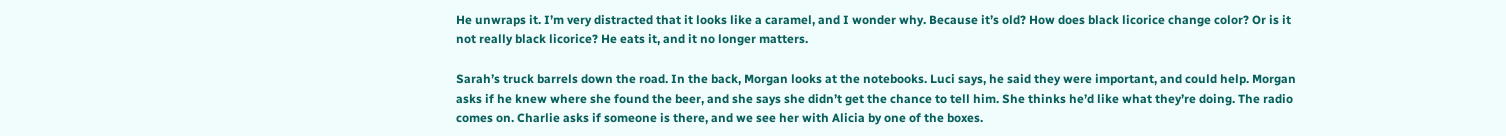He unwraps it. I’m very distracted that it looks like a caramel, and I wonder why. Because it’s old? How does black licorice change color? Or is it not really black licorice? He eats it, and it no longer matters.

Sarah’s truck barrels down the road. In the back, Morgan looks at the notebooks. Luci says, he said they were important, and could help. Morgan asks if he knew where she found the beer, and she says she didn’t get the chance to tell him. She thinks he’d like what they’re doing. The radio comes on. Charlie asks if someone is there, and we see her with Alicia by one of the boxes.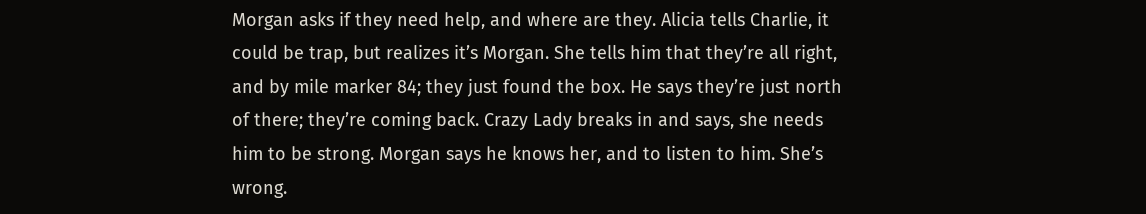Morgan asks if they need help, and where are they. Alicia tells Charlie, it could be trap, but realizes it’s Morgan. She tells him that they’re all right, and by mile marker 84; they just found the box. He says they’re just north of there; they’re coming back. Crazy Lady breaks in and says, she needs him to be strong. Morgan says he knows her, and to listen to him. She’s wrong.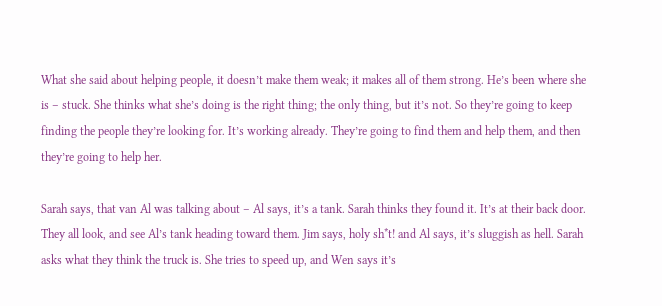What she said about helping people, it doesn’t make them weak; it makes all of them strong. He’s been where she is – stuck. She thinks what she’s doing is the right thing; the only thing, but it’s not. So they’re going to keep finding the people they’re looking for. It’s working already. They’re going to find them and help them, and then they’re going to help her.

Sarah says, that van Al was talking about – Al says, it’s a tank. Sarah thinks they found it. It’s at their back door. They all look, and see Al’s tank heading toward them. Jim says, holy sh*t! and Al says, it’s sluggish as hell. Sarah asks what they think the truck is. She tries to speed up, and Wen says it’s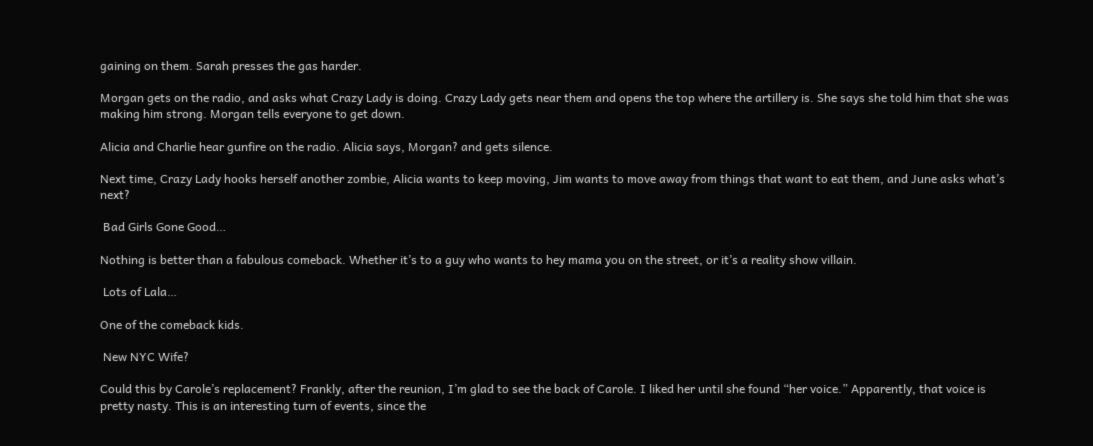gaining on them. Sarah presses the gas harder.

Morgan gets on the radio, and asks what Crazy Lady is doing. Crazy Lady gets near them and opens the top where the artillery is. She says she told him that she was making him strong. Morgan tells everyone to get down.

Alicia and Charlie hear gunfire on the radio. Alicia says, Morgan? and gets silence.

Next time, Crazy Lady hooks herself another zombie, Alicia wants to keep moving, Jim wants to move away from things that want to eat them, and June asks what’s next?

 Bad Girls Gone Good…

Nothing is better than a fabulous comeback. Whether it’s to a guy who wants to hey mama you on the street, or it’s a reality show villain.

 Lots of Lala…

One of the comeback kids.

 New NYC Wife?

Could this by Carole’s replacement? Frankly, after the reunion, I’m glad to see the back of Carole. I liked her until she found “her voice.” Apparently, that voice is pretty nasty. This is an interesting turn of events, since the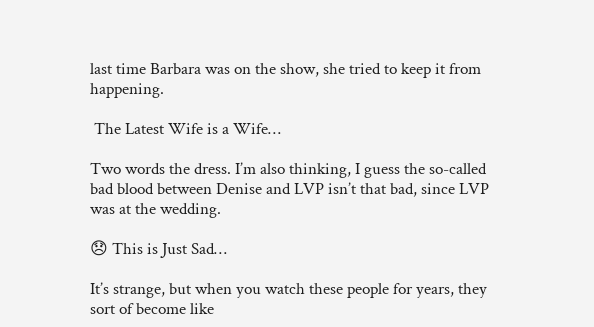last time Barbara was on the show, she tried to keep it from happening.

 The Latest Wife is a Wife…

Two words the dress. I’m also thinking, I guess the so-called bad blood between Denise and LVP isn’t that bad, since LVP was at the wedding.

😞 This is Just Sad…

It’s strange, but when you watch these people for years, they sort of become like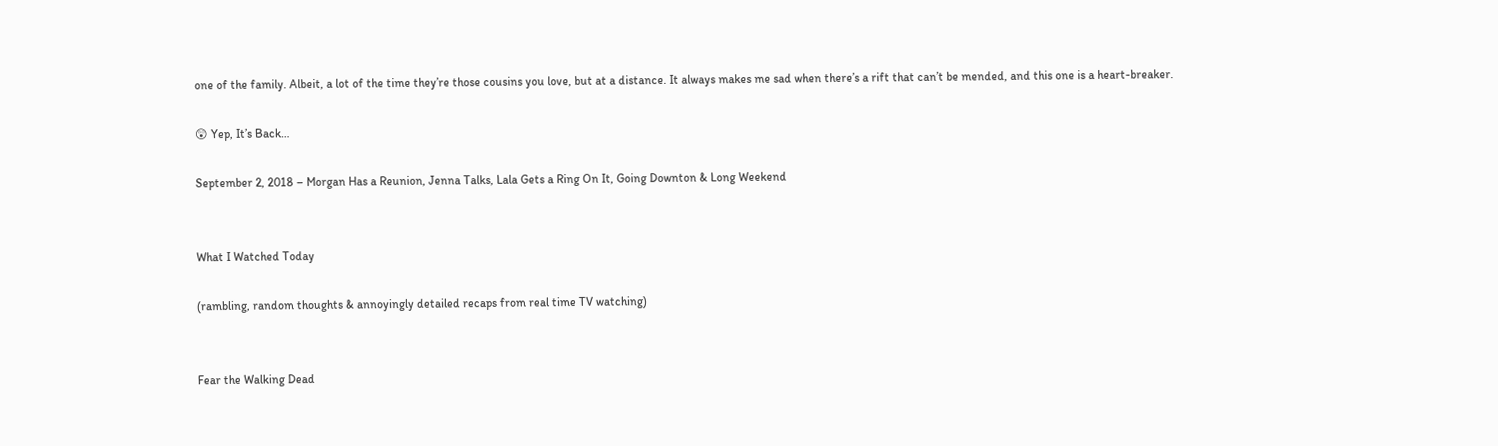one of the family. Albeit, a lot of the time they’re those cousins you love, but at a distance. It always makes me sad when there’s a rift that can’t be mended, and this one is a heart-breaker.

😲 Yep, It’s Back…

September 2, 2018 – Morgan Has a Reunion, Jenna Talks, Lala Gets a Ring On It, Going Downton & Long Weekend


What I Watched Today

(rambling, random thoughts & annoyingly detailed recaps from real time TV watching)


Fear the Walking Dead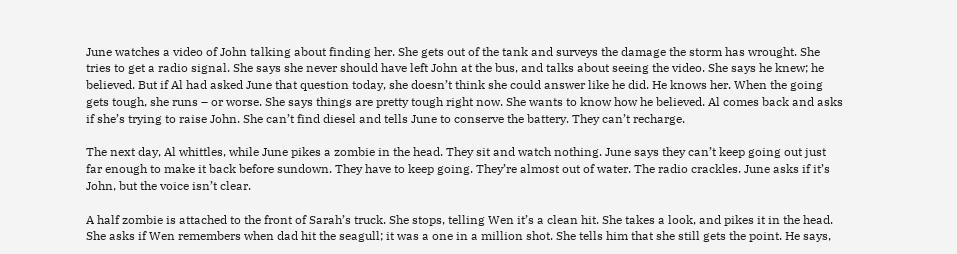June watches a video of John talking about finding her. She gets out of the tank and surveys the damage the storm has wrought. She tries to get a radio signal. She says she never should have left John at the bus, and talks about seeing the video. She says he knew; he believed. But if Al had asked June that question today, she doesn’t think she could answer like he did. He knows her. When the going gets tough, she runs – or worse. She says things are pretty tough right now. She wants to know how he believed. Al comes back and asks if she’s trying to raise John. She can’t find diesel and tells June to conserve the battery. They can’t recharge.

The next day, Al whittles, while June pikes a zombie in the head. They sit and watch nothing. June says they can’t keep going out just far enough to make it back before sundown. They have to keep going. They’re almost out of water. The radio crackles. June asks if it’s John, but the voice isn’t clear.

A half zombie is attached to the front of Sarah’s truck. She stops, telling Wen it’s a clean hit. She takes a look, and pikes it in the head. She asks if Wen remembers when dad hit the seagull; it was a one in a million shot. She tells him that she still gets the point. He says,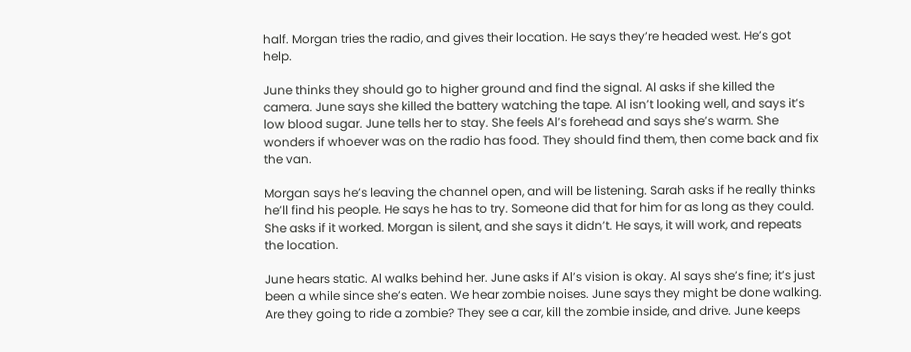half. Morgan tries the radio, and gives their location. He says they’re headed west. He’s got help.

June thinks they should go to higher ground and find the signal. Al asks if she killed the camera. June says she killed the battery watching the tape. Al isn’t looking well, and says it’s low blood sugar. June tells her to stay. She feels Al’s forehead and says she’s warm. She wonders if whoever was on the radio has food. They should find them, then come back and fix the van.

Morgan says he’s leaving the channel open, and will be listening. Sarah asks if he really thinks he’ll find his people. He says he has to try. Someone did that for him for as long as they could. She asks if it worked. Morgan is silent, and she says it didn’t. He says, it will work, and repeats the location.

June hears static. Al walks behind her. June asks if Al’s vision is okay. Al says she’s fine; it’s just been a while since she’s eaten. We hear zombie noises. June says they might be done walking. Are they going to ride a zombie? They see a car, kill the zombie inside, and drive. June keeps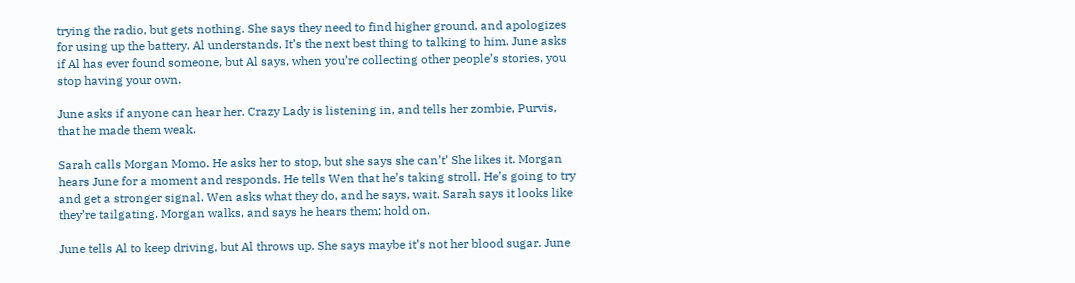trying the radio, but gets nothing. She says they need to find higher ground, and apologizes for using up the battery. Al understands. It’s the next best thing to talking to him. June asks if Al has ever found someone, but Al says, when you’re collecting other people’s stories, you stop having your own.

June asks if anyone can hear her. Crazy Lady is listening in, and tells her zombie, Purvis, that he made them weak.

Sarah calls Morgan Momo. He asks her to stop, but she says she can’t’ She likes it. Morgan hears June for a moment and responds. He tells Wen that he’s taking stroll. He’s going to try and get a stronger signal. Wen asks what they do, and he says, wait. Sarah says it looks like they’re tailgating. Morgan walks, and says he hears them; hold on.

June tells Al to keep driving, but Al throws up. She says maybe it’s not her blood sugar. June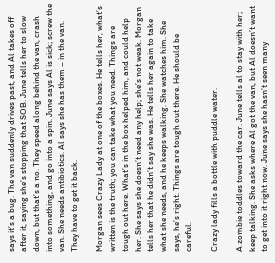says it’s a bug. The van suddenly drives past, and Al takes off after it, saying she’s stopping that SOB. June tells her to slow down, but that’s a no. They speed along behind the van, crash into something, and go into a spin. June says Al is sick; screw the van. She needs antibiotics. Al says she has them – in the van. They have to get it back.

Morgan sees Crazy Lady at one of the boxes. He tells her, what’s written is the truth; you can take what you need. Things are tough out here. What’s in the box helped him, and could help her. She says she doesn’t need any help; she’s not weak. Morgan tells her that he didn’t say she was. He tells her again to take what she needs, and he keeps walking. She watches him. She says, he’s right. Things are tough out there. He should be careful.

Crazy lady fills a bottle with puddle water.

A zombie toddles toward the car. June tells al to stay with her; keep talking. She asks where Al got the van, but Al doesn’t want to get into it right now. June says she hasn’t seen many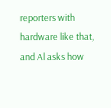reporters with hardware like that, and Al asks how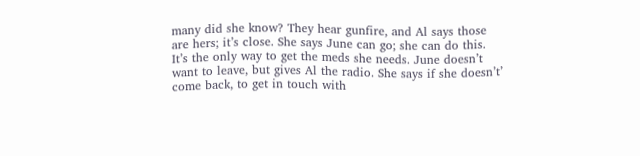many did she know? They hear gunfire, and Al says those are hers; it’s close. She says June can go; she can do this. It’s the only way to get the meds she needs. June doesn’t want to leave, but gives Al the radio. She says if she doesn’t’ come back, to get in touch with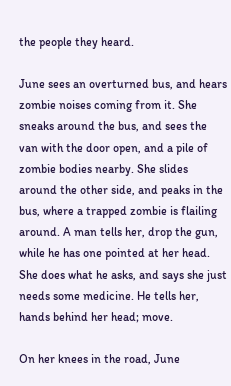the people they heard.

June sees an overturned bus, and hears zombie noises coming from it. She sneaks around the bus, and sees the van with the door open, and a pile of zombie bodies nearby. She slides around the other side, and peaks in the bus, where a trapped zombie is flailing around. A man tells her, drop the gun, while he has one pointed at her head. She does what he asks, and says she just needs some medicine. He tells her, hands behind her head; move.

On her knees in the road, June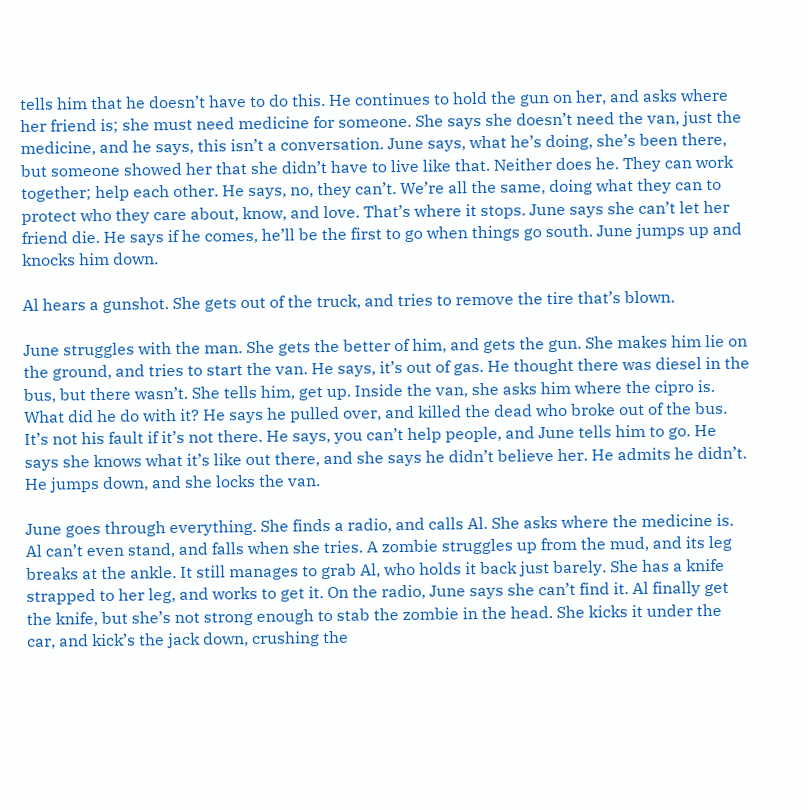tells him that he doesn’t have to do this. He continues to hold the gun on her, and asks where her friend is; she must need medicine for someone. She says she doesn’t need the van, just the medicine, and he says, this isn’t a conversation. June says, what he’s doing, she’s been there, but someone showed her that she didn’t have to live like that. Neither does he. They can work together; help each other. He says, no, they can’t. We’re all the same, doing what they can to protect who they care about, know, and love. That’s where it stops. June says she can’t let her friend die. He says if he comes, he’ll be the first to go when things go south. June jumps up and knocks him down.

Al hears a gunshot. She gets out of the truck, and tries to remove the tire that’s blown.

June struggles with the man. She gets the better of him, and gets the gun. She makes him lie on the ground, and tries to start the van. He says, it’s out of gas. He thought there was diesel in the bus, but there wasn’t. She tells him, get up. Inside the van, she asks him where the cipro is. What did he do with it? He says he pulled over, and killed the dead who broke out of the bus. It’s not his fault if it’s not there. He says, you can’t help people, and June tells him to go. He says she knows what it’s like out there, and she says he didn’t believe her. He admits he didn’t. He jumps down, and she locks the van.

June goes through everything. She finds a radio, and calls Al. She asks where the medicine is. Al can’t even stand, and falls when she tries. A zombie struggles up from the mud, and its leg breaks at the ankle. It still manages to grab Al, who holds it back just barely. She has a knife strapped to her leg, and works to get it. On the radio, June says she can’t find it. Al finally get the knife, but she’s not strong enough to stab the zombie in the head. She kicks it under the car, and kick’s the jack down, crushing the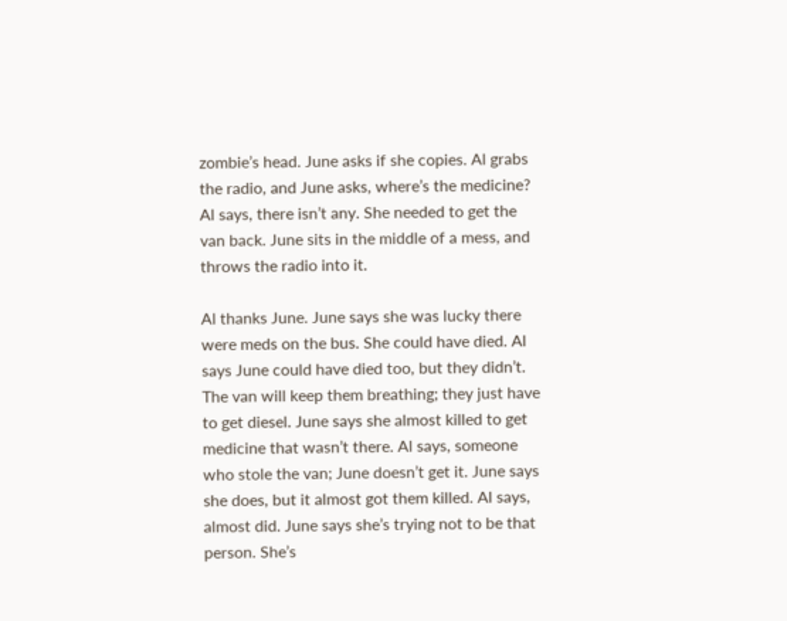zombie’s head. June asks if she copies. Al grabs the radio, and June asks, where’s the medicine? Al says, there isn’t any. She needed to get the van back. June sits in the middle of a mess, and throws the radio into it.

Al thanks June. June says she was lucky there were meds on the bus. She could have died. Al says June could have died too, but they didn’t. The van will keep them breathing; they just have to get diesel. June says she almost killed to get medicine that wasn’t there. Al says, someone who stole the van; June doesn’t get it. June says she does, but it almost got them killed. Al says, almost did. June says she’s trying not to be that person. She’s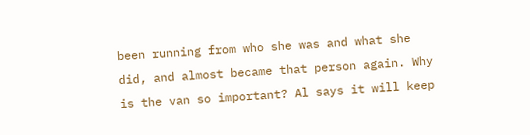been running from who she was and what she did, and almost became that person again. Why is the van so important? Al says it will keep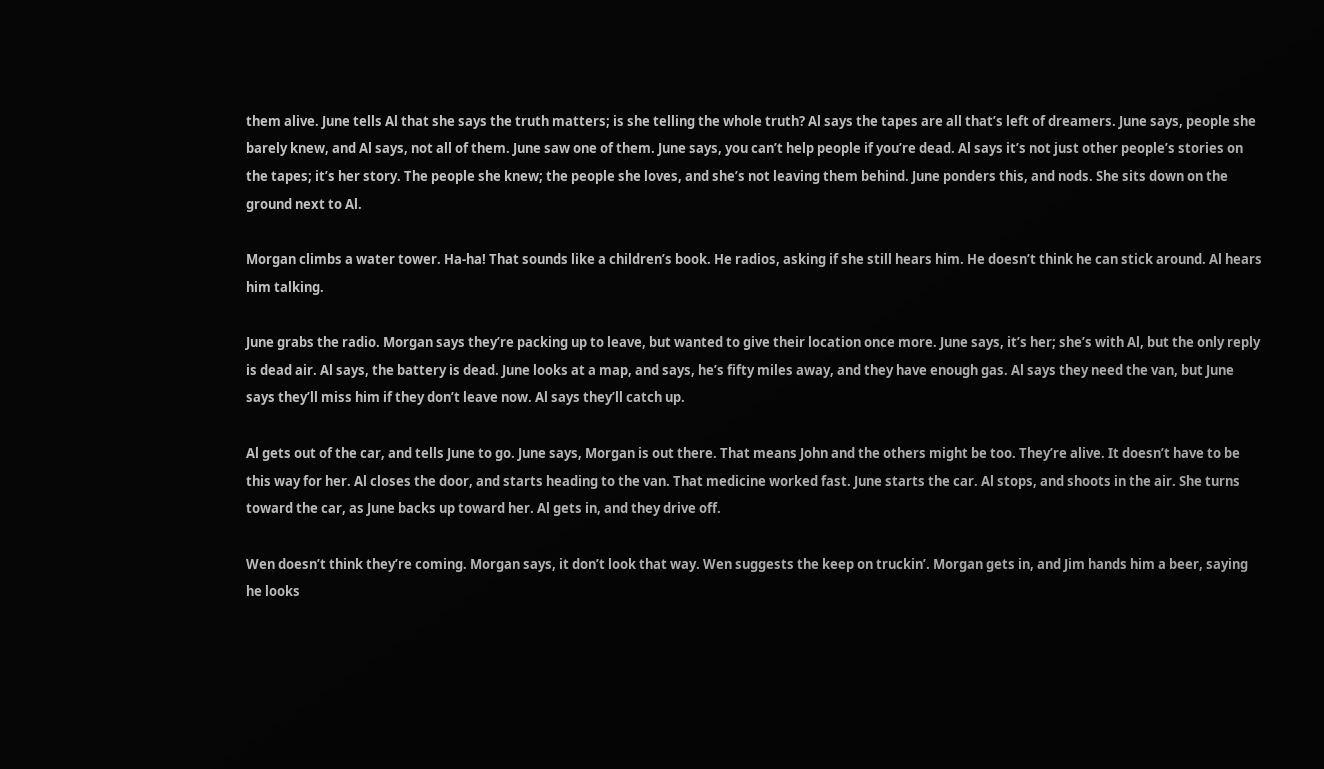them alive. June tells Al that she says the truth matters; is she telling the whole truth? Al says the tapes are all that’s left of dreamers. June says, people she barely knew, and Al says, not all of them. June saw one of them. June says, you can’t help people if you’re dead. Al says it’s not just other people’s stories on the tapes; it’s her story. The people she knew; the people she loves, and she’s not leaving them behind. June ponders this, and nods. She sits down on the ground next to Al.

Morgan climbs a water tower. Ha-ha! That sounds like a children’s book. He radios, asking if she still hears him. He doesn’t think he can stick around. Al hears him talking.

June grabs the radio. Morgan says they’re packing up to leave, but wanted to give their location once more. June says, it’s her; she’s with Al, but the only reply is dead air. Al says, the battery is dead. June looks at a map, and says, he’s fifty miles away, and they have enough gas. Al says they need the van, but June says they’ll miss him if they don’t leave now. Al says they’ll catch up.

Al gets out of the car, and tells June to go. June says, Morgan is out there. That means John and the others might be too. They’re alive. It doesn’t have to be this way for her. Al closes the door, and starts heading to the van. That medicine worked fast. June starts the car. Al stops, and shoots in the air. She turns toward the car, as June backs up toward her. Al gets in, and they drive off.

Wen doesn’t think they’re coming. Morgan says, it don’t look that way. Wen suggests the keep on truckin’. Morgan gets in, and Jim hands him a beer, saying he looks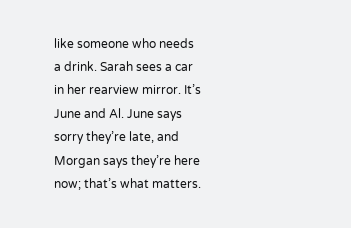like someone who needs a drink. Sarah sees a car in her rearview mirror. It’s June and Al. June says sorry they’re late, and Morgan says they’re here now; that’s what matters.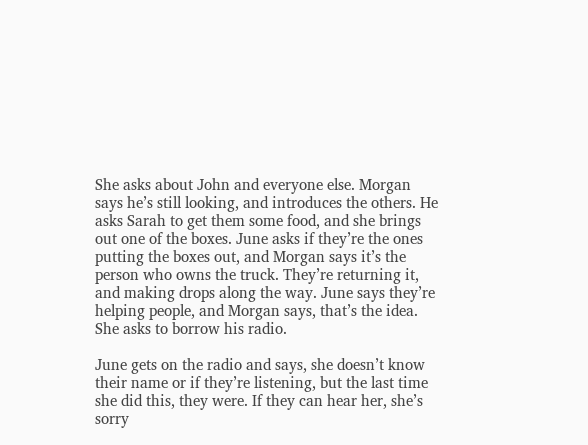She asks about John and everyone else. Morgan says he’s still looking, and introduces the others. He asks Sarah to get them some food, and she brings out one of the boxes. June asks if they’re the ones putting the boxes out, and Morgan says it’s the person who owns the truck. They’re returning it, and making drops along the way. June says they’re helping people, and Morgan says, that’s the idea. She asks to borrow his radio.

June gets on the radio and says, she doesn’t know their name or if they’re listening, but the last time she did this, they were. If they can hear her, she’s sorry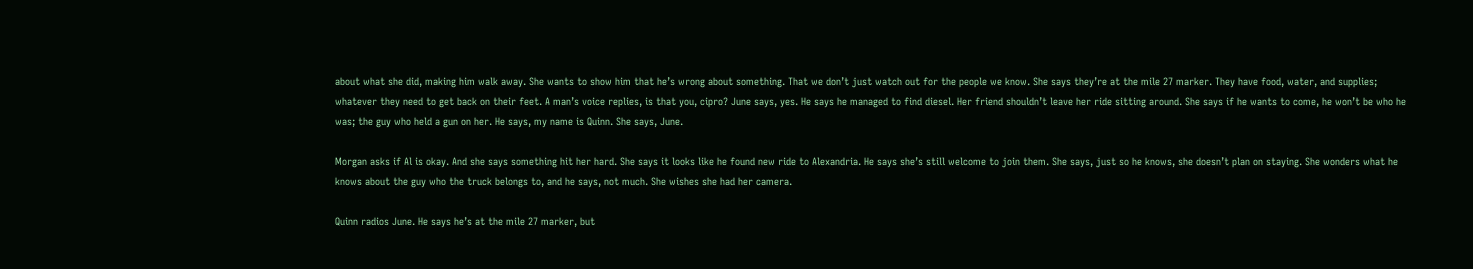about what she did, making him walk away. She wants to show him that he’s wrong about something. That we don’t just watch out for the people we know. She says they’re at the mile 27 marker. They have food, water, and supplies; whatever they need to get back on their feet. A man’s voice replies, is that you, cipro? June says, yes. He says he managed to find diesel. Her friend shouldn’t leave her ride sitting around. She says if he wants to come, he won’t be who he was; the guy who held a gun on her. He says, my name is Quinn. She says, June.

Morgan asks if Al is okay. And she says something hit her hard. She says it looks like he found new ride to Alexandria. He says she’s still welcome to join them. She says, just so he knows, she doesn’t plan on staying. She wonders what he knows about the guy who the truck belongs to, and he says, not much. She wishes she had her camera.

Quinn radios June. He says he’s at the mile 27 marker, but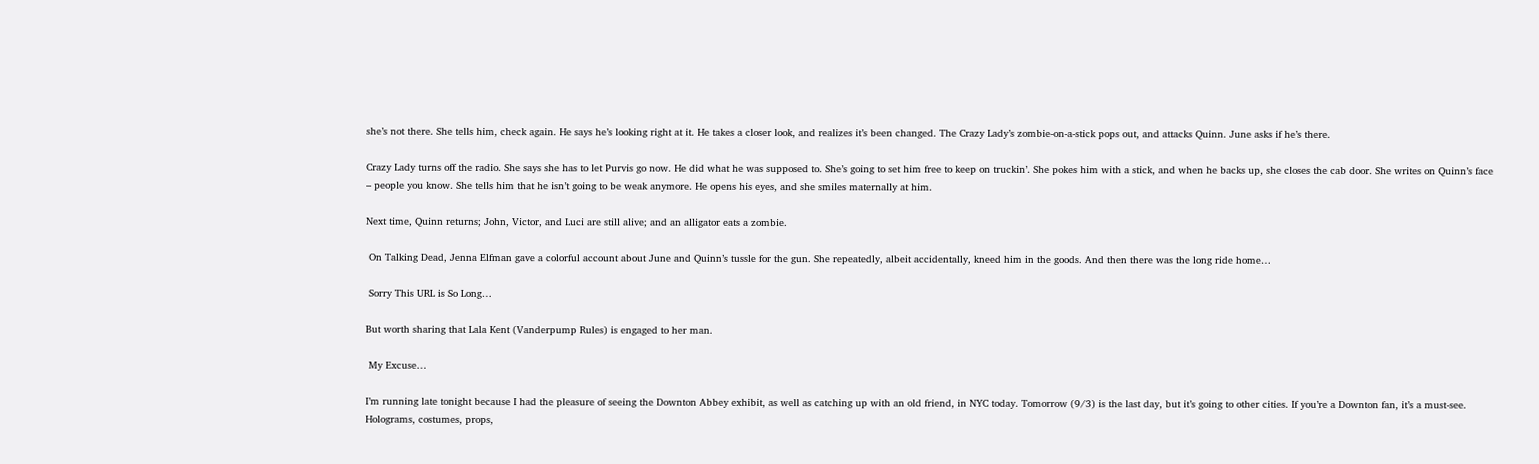she’s not there. She tells him, check again. He says he’s looking right at it. He takes a closer look, and realizes it’s been changed. The Crazy Lady’s zombie-on-a-stick pops out, and attacks Quinn. June asks if he’s there.

Crazy Lady turns off the radio. She says she has to let Purvis go now. He did what he was supposed to. She’s going to set him free to keep on truckin’. She pokes him with a stick, and when he backs up, she closes the cab door. She writes on Quinn’s face – people you know. She tells him that he isn’t going to be weak anymore. He opens his eyes, and she smiles maternally at him.

Next time, Quinn returns; John, Victor, and Luci are still alive; and an alligator eats a zombie.

 On Talking Dead, Jenna Elfman gave a colorful account about June and Quinn’s tussle for the gun. She repeatedly, albeit accidentally, kneed him in the goods. And then there was the long ride home…

 Sorry This URL is So Long…

But worth sharing that Lala Kent (Vanderpump Rules) is engaged to her man.

 My Excuse…

I’m running late tonight because I had the pleasure of seeing the Downton Abbey exhibit, as well as catching up with an old friend, in NYC today. Tomorrow (9/3) is the last day, but it’s going to other cities. If you’re a Downton fan, it’s a must-see. Holograms, costumes, props,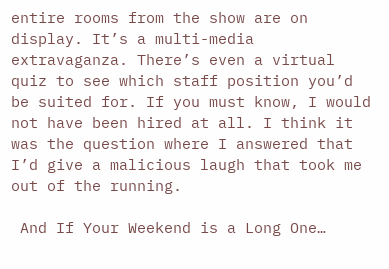entire rooms from the show are on display. It’s a multi-media extravaganza. There’s even a virtual quiz to see which staff position you’d be suited for. If you must know, I would not have been hired at all. I think it was the question where I answered that I’d give a malicious laugh that took me out of the running.

 And If Your Weekend is a Long One…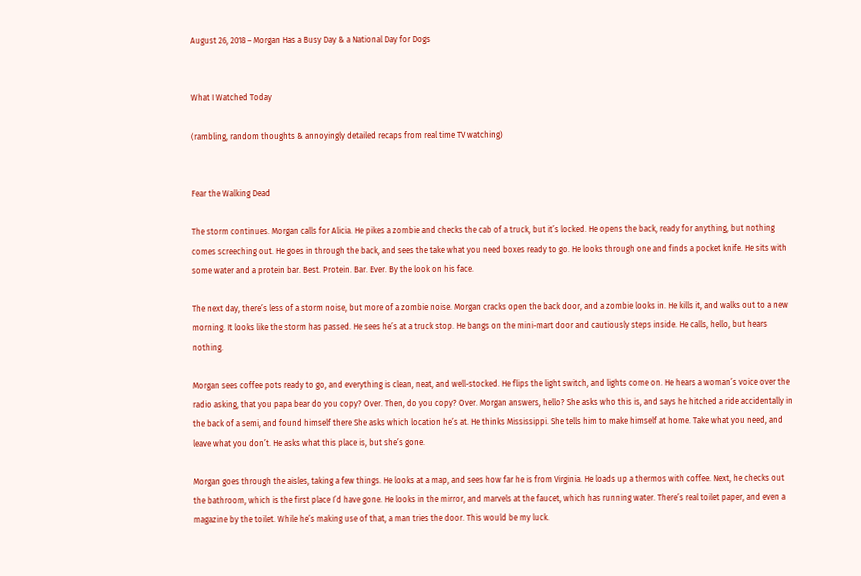August 26, 2018 – Morgan Has a Busy Day & a National Day for Dogs


What I Watched Today

(rambling, random thoughts & annoyingly detailed recaps from real time TV watching)


Fear the Walking Dead

The storm continues. Morgan calls for Alicia. He pikes a zombie and checks the cab of a truck, but it’s locked. He opens the back, ready for anything, but nothing comes screeching out. He goes in through the back, and sees the take what you need boxes ready to go. He looks through one and finds a pocket knife. He sits with some water and a protein bar. Best. Protein. Bar. Ever. By the look on his face.

The next day, there’s less of a storm noise, but more of a zombie noise. Morgan cracks open the back door, and a zombie looks in. He kills it, and walks out to a new morning. It looks like the storm has passed. He sees he’s at a truck stop. He bangs on the mini-mart door and cautiously steps inside. He calls, hello, but hears nothing.

Morgan sees coffee pots ready to go, and everything is clean, neat, and well-stocked. He flips the light switch, and lights come on. He hears a woman’s voice over the radio asking, that you papa bear do you copy? Over. Then, do you copy? Over. Morgan answers, hello? She asks who this is, and says he hitched a ride accidentally in the back of a semi, and found himself there She asks which location he’s at. He thinks Mississippi. She tells him to make himself at home. Take what you need, and leave what you don’t. He asks what this place is, but she’s gone.

Morgan goes through the aisles, taking a few things. He looks at a map, and sees how far he is from Virginia. He loads up a thermos with coffee. Next, he checks out the bathroom, which is the first place I’d have gone. He looks in the mirror, and marvels at the faucet, which has running water. There’s real toilet paper, and even a magazine by the toilet. While he’s making use of that, a man tries the door. This would be my luck.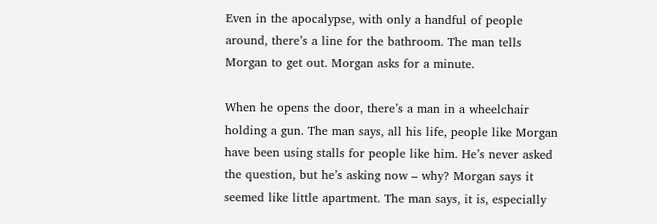Even in the apocalypse, with only a handful of people around, there’s a line for the bathroom. The man tells Morgan to get out. Morgan asks for a minute.

When he opens the door, there’s a man in a wheelchair holding a gun. The man says, all his life, people like Morgan have been using stalls for people like him. He’s never asked the question, but he’s asking now – why? Morgan says it seemed like little apartment. The man says, it is, especially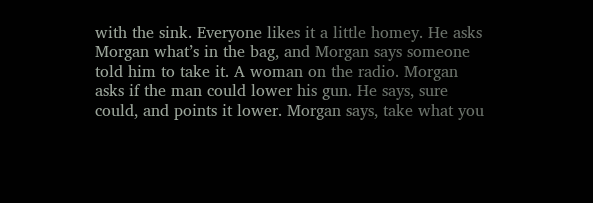with the sink. Everyone likes it a little homey. He asks Morgan what’s in the bag, and Morgan says someone told him to take it. A woman on the radio. Morgan asks if the man could lower his gun. He says, sure could, and points it lower. Morgan says, take what you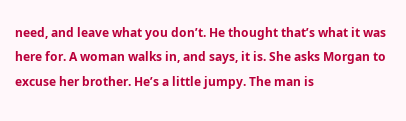need, and leave what you don’t. He thought that’s what it was here for. A woman walks in, and says, it is. She asks Morgan to excuse her brother. He’s a little jumpy. The man is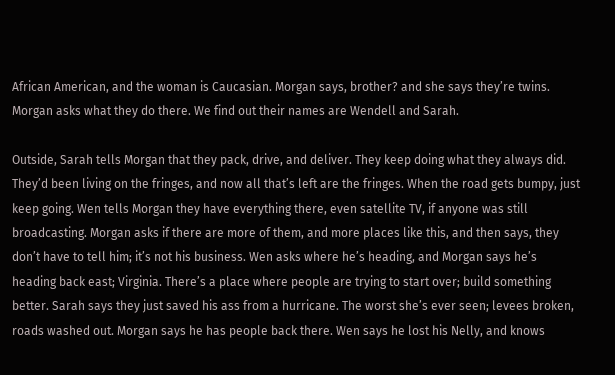African American, and the woman is Caucasian. Morgan says, brother? and she says they’re twins. Morgan asks what they do there. We find out their names are Wendell and Sarah.

Outside, Sarah tells Morgan that they pack, drive, and deliver. They keep doing what they always did. They’d been living on the fringes, and now all that’s left are the fringes. When the road gets bumpy, just keep going. Wen tells Morgan they have everything there, even satellite TV, if anyone was still broadcasting. Morgan asks if there are more of them, and more places like this, and then says, they don’t have to tell him; it’s not his business. Wen asks where he’s heading, and Morgan says he’s heading back east; Virginia. There’s a place where people are trying to start over; build something better. Sarah says they just saved his ass from a hurricane. The worst she’s ever seen; levees broken, roads washed out. Morgan says he has people back there. Wen says he lost his Nelly, and knows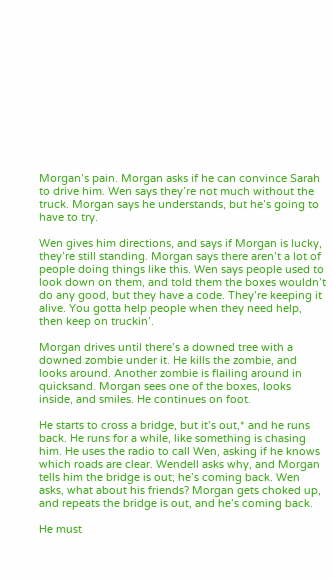Morgan’s pain. Morgan asks if he can convince Sarah to drive him. Wen says they’re not much without the truck. Morgan says he understands, but he’s going to have to try.

Wen gives him directions, and says if Morgan is lucky, they’re still standing. Morgan says there aren’t a lot of people doing things like this. Wen says people used to look down on them, and told them the boxes wouldn’t do any good, but they have a code. They’re keeping it alive. You gotta help people when they need help, then keep on truckin’.

Morgan drives until there’s a downed tree with a downed zombie under it. He kills the zombie, and looks around. Another zombie is flailing around in quicksand. Morgan sees one of the boxes, looks inside, and smiles. He continues on foot.

He starts to cross a bridge, but it’s out,* and he runs back. He runs for a while, like something is chasing him. He uses the radio to call Wen, asking if he knows which roads are clear. Wendell asks why, and Morgan tells him the bridge is out; he’s coming back. Wen asks, what about his friends? Morgan gets choked up, and repeats the bridge is out, and he’s coming back.

He must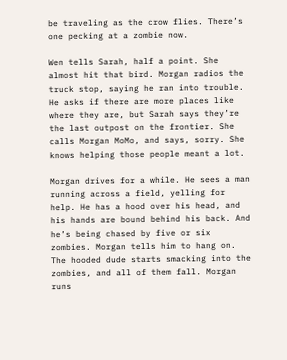be traveling as the crow flies. There’s one pecking at a zombie now.

Wen tells Sarah, half a point. She almost hit that bird. Morgan radios the truck stop, saying he ran into trouble. He asks if there are more places like where they are, but Sarah says they’re the last outpost on the frontier. She calls Morgan MoMo, and says, sorry. She knows helping those people meant a lot.

Morgan drives for a while. He sees a man running across a field, yelling for help. He has a hood over his head, and his hands are bound behind his back. And he’s being chased by five or six zombies. Morgan tells him to hang on. The hooded dude starts smacking into the zombies, and all of them fall. Morgan runs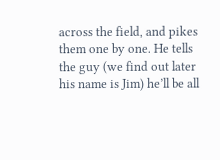across the field, and pikes them one by one. He tells the guy (we find out later his name is Jim) he’ll be all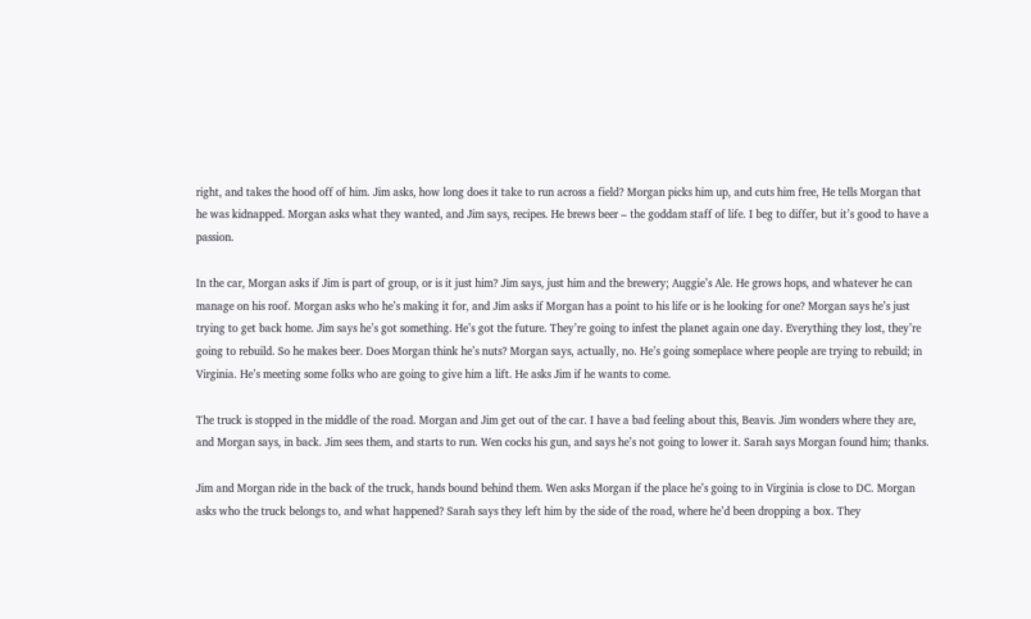right, and takes the hood off of him. Jim asks, how long does it take to run across a field? Morgan picks him up, and cuts him free, He tells Morgan that he was kidnapped. Morgan asks what they wanted, and Jim says, recipes. He brews beer – the goddam staff of life. I beg to differ, but it’s good to have a passion.

In the car, Morgan asks if Jim is part of group, or is it just him? Jim says, just him and the brewery; Auggie’s Ale. He grows hops, and whatever he can manage on his roof. Morgan asks who he’s making it for, and Jim asks if Morgan has a point to his life or is he looking for one? Morgan says he’s just trying to get back home. Jim says he’s got something. He’s got the future. They’re going to infest the planet again one day. Everything they lost, they’re going to rebuild. So he makes beer. Does Morgan think he’s nuts? Morgan says, actually, no. He’s going someplace where people are trying to rebuild; in Virginia. He’s meeting some folks who are going to give him a lift. He asks Jim if he wants to come.

The truck is stopped in the middle of the road. Morgan and Jim get out of the car. I have a bad feeling about this, Beavis. Jim wonders where they are, and Morgan says, in back. Jim sees them, and starts to run. Wen cocks his gun, and says he’s not going to lower it. Sarah says Morgan found him; thanks.

Jim and Morgan ride in the back of the truck, hands bound behind them. Wen asks Morgan if the place he’s going to in Virginia is close to DC. Morgan asks who the truck belongs to, and what happened? Sarah says they left him by the side of the road, where he’d been dropping a box. They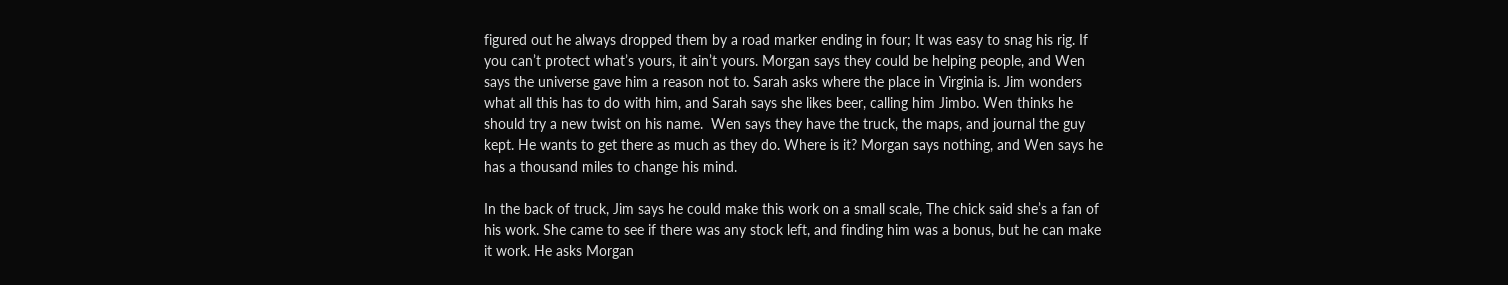figured out he always dropped them by a road marker ending in four; It was easy to snag his rig. If you can’t protect what’s yours, it ain’t yours. Morgan says they could be helping people, and Wen says the universe gave him a reason not to. Sarah asks where the place in Virginia is. Jim wonders what all this has to do with him, and Sarah says she likes beer, calling him Jimbo. Wen thinks he should try a new twist on his name.  Wen says they have the truck, the maps, and journal the guy kept. He wants to get there as much as they do. Where is it? Morgan says nothing, and Wen says he has a thousand miles to change his mind.

In the back of truck, Jim says he could make this work on a small scale, The chick said she’s a fan of his work. She came to see if there was any stock left, and finding him was a bonus, but he can make it work. He asks Morgan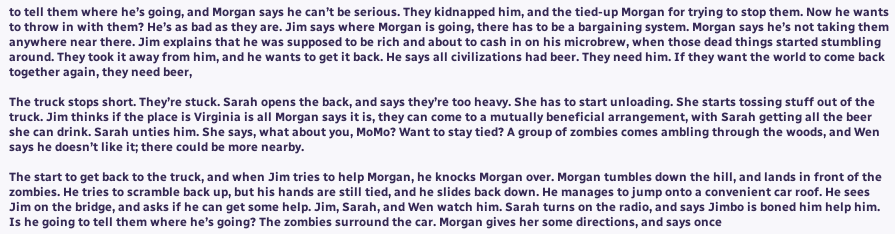to tell them where he’s going, and Morgan says he can’t be serious. They kidnapped him, and the tied-up Morgan for trying to stop them. Now he wants to throw in with them? He’s as bad as they are. Jim says where Morgan is going, there has to be a bargaining system. Morgan says he’s not taking them anywhere near there. Jim explains that he was supposed to be rich and about to cash in on his microbrew, when those dead things started stumbling around. They took it away from him, and he wants to get it back. He says all civilizations had beer. They need him. If they want the world to come back together again, they need beer,

The truck stops short. They’re stuck. Sarah opens the back, and says they’re too heavy. She has to start unloading. She starts tossing stuff out of the truck. Jim thinks if the place is Virginia is all Morgan says it is, they can come to a mutually beneficial arrangement, with Sarah getting all the beer she can drink. Sarah unties him. She says, what about you, MoMo? Want to stay tied? A group of zombies comes ambling through the woods, and Wen says he doesn’t like it; there could be more nearby.

The start to get back to the truck, and when Jim tries to help Morgan, he knocks Morgan over. Morgan tumbles down the hill, and lands in front of the zombies. He tries to scramble back up, but his hands are still tied, and he slides back down. He manages to jump onto a convenient car roof. He sees Jim on the bridge, and asks if he can get some help. Jim, Sarah, and Wen watch him. Sarah turns on the radio, and says Jimbo is boned him help him. Is he going to tell them where he’s going? The zombies surround the car. Morgan gives her some directions, and says once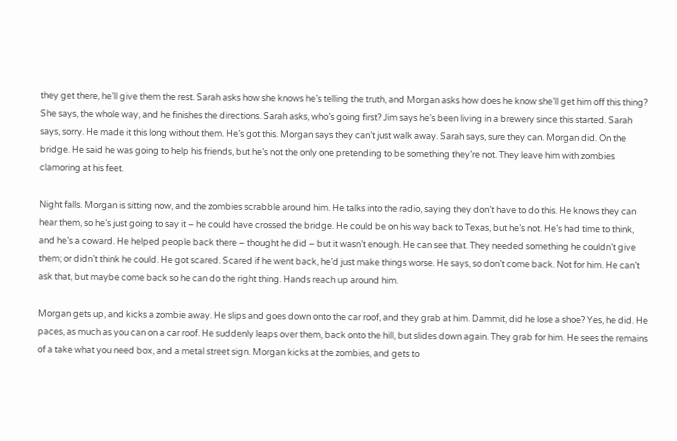they get there, he’ll give them the rest. Sarah asks how she knows he’s telling the truth, and Morgan asks how does he know she’ll get him off this thing? She says, the whole way, and he finishes the directions. Sarah asks, who’s going first? Jim says he’s been living in a brewery since this started. Sarah says, sorry. He made it this long without them. He’s got this. Morgan says they can’t just walk away. Sarah says, sure they can. Morgan did. On the bridge. He said he was going to help his friends, but he’s not the only one pretending to be something they’re not. They leave him with zombies clamoring at his feet.

Night falls. Morgan is sitting now, and the zombies scrabble around him. He talks into the radio, saying they don’t have to do this. He knows they can hear them, so he’s just going to say it – he could have crossed the bridge. He could be on his way back to Texas, but he’s not. He’s had time to think, and he’s a coward. He helped people back there – thought he did – but it wasn’t enough. He can see that. They needed something he couldn’t give them; or didn’t think he could. He got scared. Scared if he went back, he’d just make things worse. He says, so don’t come back. Not for him. He can’t ask that, but maybe come back so he can do the right thing. Hands reach up around him.

Morgan gets up, and kicks a zombie away. He slips and goes down onto the car roof, and they grab at him. Dammit, did he lose a shoe? Yes, he did. He paces, as much as you can on a car roof. He suddenly leaps over them, back onto the hill, but slides down again. They grab for him. He sees the remains of a take what you need box, and a metal street sign. Morgan kicks at the zombies, and gets to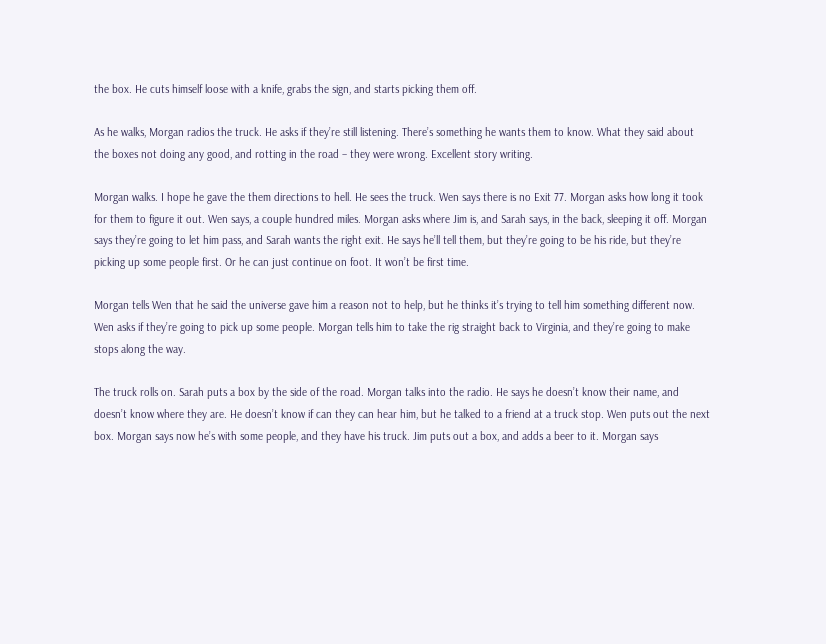the box. He cuts himself loose with a knife, grabs the sign, and starts picking them off.

As he walks, Morgan radios the truck. He asks if they’re still listening. There’s something he wants them to know. What they said about the boxes not doing any good, and rotting in the road – they were wrong. Excellent story writing.

Morgan walks. I hope he gave the them directions to hell. He sees the truck. Wen says there is no Exit 77. Morgan asks how long it took for them to figure it out. Wen says, a couple hundred miles. Morgan asks where Jim is, and Sarah says, in the back, sleeping it off. Morgan says they’re going to let him pass, and Sarah wants the right exit. He says he’ll tell them, but they’re going to be his ride, but they’re picking up some people first. Or he can just continue on foot. It won’t be first time.

Morgan tells Wen that he said the universe gave him a reason not to help, but he thinks it’s trying to tell him something different now. Wen asks if they’re going to pick up some people. Morgan tells him to take the rig straight back to Virginia, and they’re going to make stops along the way.

The truck rolls on. Sarah puts a box by the side of the road. Morgan talks into the radio. He says he doesn’t know their name, and doesn’t know where they are. He doesn’t know if can they can hear him, but he talked to a friend at a truck stop. Wen puts out the next box. Morgan says now he’s with some people, and they have his truck. Jim puts out a box, and adds a beer to it. Morgan says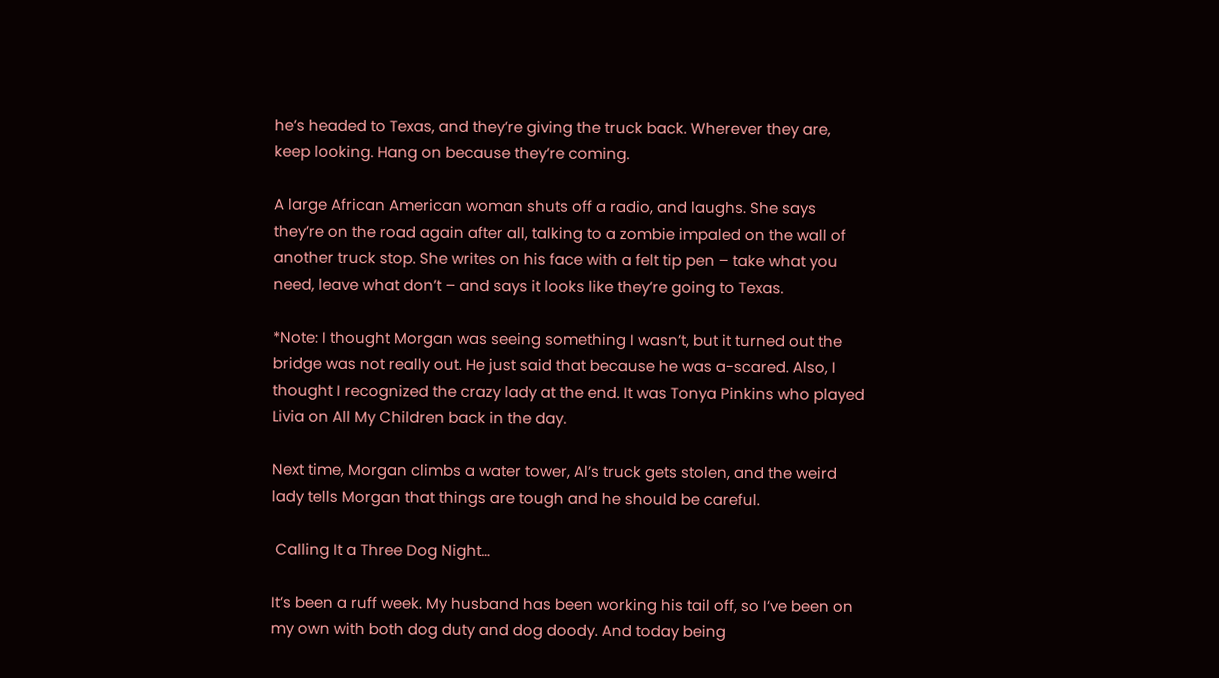he’s headed to Texas, and they’re giving the truck back. Wherever they are, keep looking. Hang on because they’re coming.

A large African American woman shuts off a radio, and laughs. She says they’re on the road again after all, talking to a zombie impaled on the wall of another truck stop. She writes on his face with a felt tip pen – take what you need, leave what don’t – and says it looks like they’re going to Texas.

*Note: I thought Morgan was seeing something I wasn’t, but it turned out the bridge was not really out. He just said that because he was a-scared. Also, I thought I recognized the crazy lady at the end. It was Tonya Pinkins who played Livia on All My Children back in the day.

Next time, Morgan climbs a water tower, Al’s truck gets stolen, and the weird lady tells Morgan that things are tough and he should be careful.

 Calling It a Three Dog Night…

It’s been a ruff week. My husband has been working his tail off, so I’ve been on my own with both dog duty and dog doody. And today being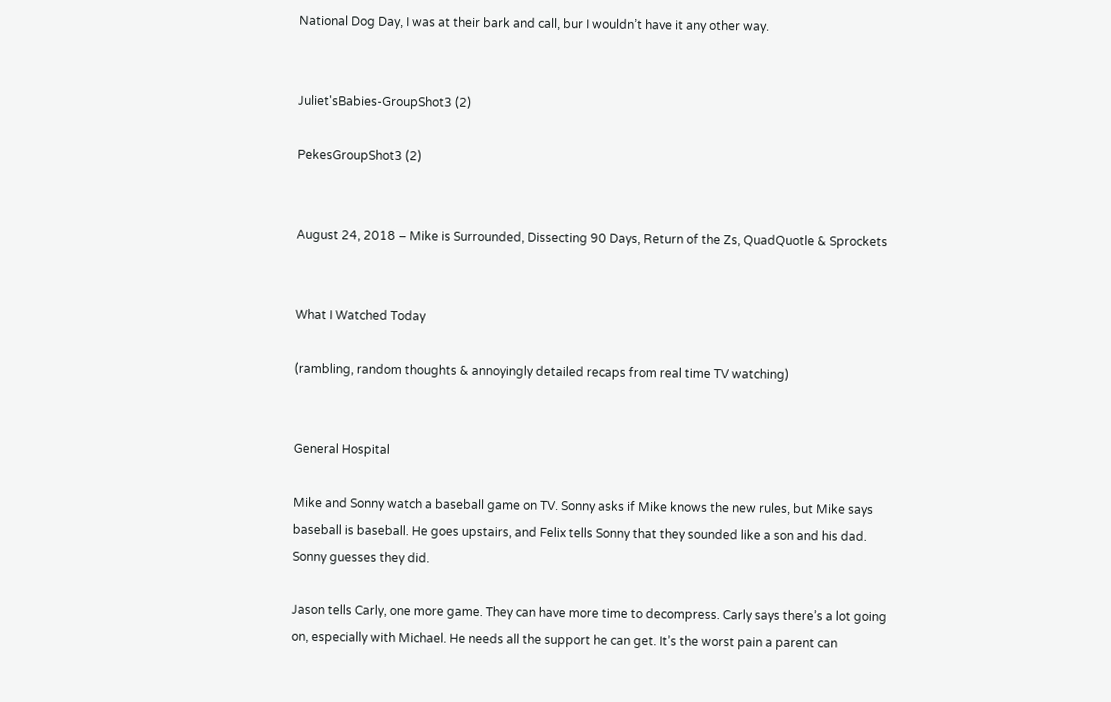National Dog Day, I was at their bark and call, bur I wouldn’t have it any other way.


Juliet'sBabies-GroupShot3 (2)

PekesGroupShot3 (2)


August 24, 2018 – Mike is Surrounded, Dissecting 90 Days, Return of the Zs, QuadQuotle & Sprockets


What I Watched Today

(rambling, random thoughts & annoyingly detailed recaps from real time TV watching)


General Hospital

Mike and Sonny watch a baseball game on TV. Sonny asks if Mike knows the new rules, but Mike says baseball is baseball. He goes upstairs, and Felix tells Sonny that they sounded like a son and his dad. Sonny guesses they did.

Jason tells Carly, one more game. They can have more time to decompress. Carly says there’s a lot going on, especially with Michael. He needs all the support he can get. It’s the worst pain a parent can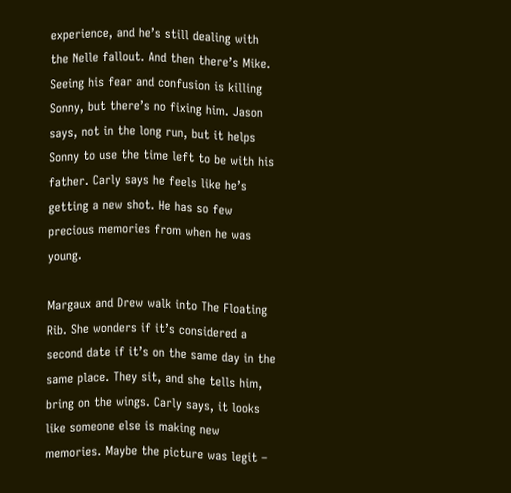experience, and he’s still dealing with the Nelle fallout. And then there’s Mike. Seeing his fear and confusion is killing Sonny, but there’s no fixing him. Jason says, not in the long run, but it helps Sonny to use the time left to be with his father. Carly says he feels like he’s getting a new shot. He has so few precious memories from when he was young.

Margaux and Drew walk into The Floating Rib. She wonders if it’s considered a second date if it’s on the same day in the same place. They sit, and she tells him, bring on the wings. Carly says, it looks like someone else is making new memories. Maybe the picture was legit –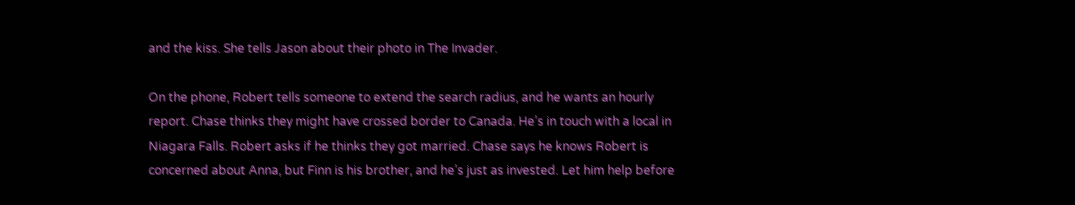and the kiss. She tells Jason about their photo in The Invader.

On the phone, Robert tells someone to extend the search radius, and he wants an hourly report. Chase thinks they might have crossed border to Canada. He’s in touch with a local in Niagara Falls. Robert asks if he thinks they got married. Chase says he knows Robert is concerned about Anna, but Finn is his brother, and he’s just as invested. Let him help before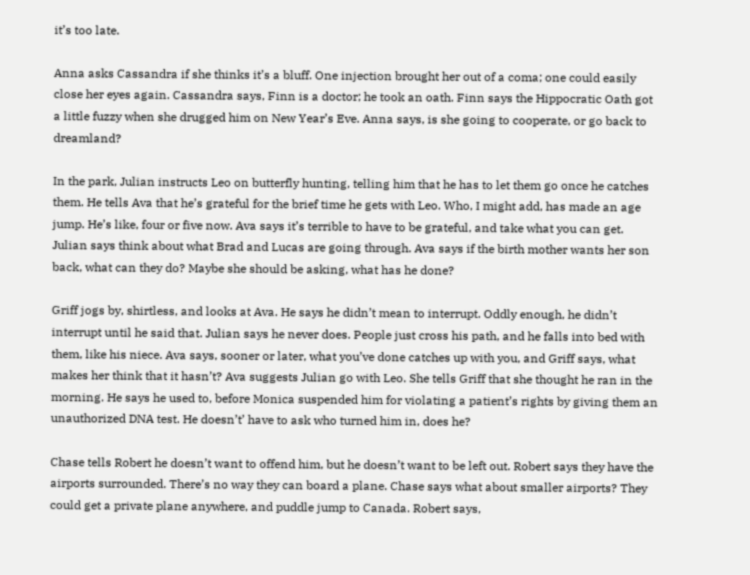it’s too late.

Anna asks Cassandra if she thinks it’s a bluff. One injection brought her out of a coma; one could easily close her eyes again. Cassandra says, Finn is a doctor; he took an oath. Finn says the Hippocratic Oath got a little fuzzy when she drugged him on New Year’s Eve. Anna says, is she going to cooperate, or go back to dreamland?

In the park, Julian instructs Leo on butterfly hunting, telling him that he has to let them go once he catches them. He tells Ava that he’s grateful for the brief time he gets with Leo. Who, I might add, has made an age jump. He’s like, four or five now. Ava says it’s terrible to have to be grateful, and take what you can get. Julian says think about what Brad and Lucas are going through. Ava says if the birth mother wants her son back, what can they do? Maybe she should be asking, what has he done?

Griff jogs by, shirtless, and looks at Ava. He says he didn’t mean to interrupt. Oddly enough, he didn’t interrupt until he said that. Julian says he never does. People just cross his path, and he falls into bed with them, like his niece. Ava says, sooner or later, what you’ve done catches up with you, and Griff says, what makes her think that it hasn’t? Ava suggests Julian go with Leo. She tells Griff that she thought he ran in the morning. He says he used to, before Monica suspended him for violating a patient’s rights by giving them an unauthorized DNA test. He doesn’t’ have to ask who turned him in, does he?

Chase tells Robert he doesn’t want to offend him, but he doesn’t want to be left out. Robert says they have the airports surrounded. There’s no way they can board a plane. Chase says what about smaller airports? They could get a private plane anywhere, and puddle jump to Canada. Robert says,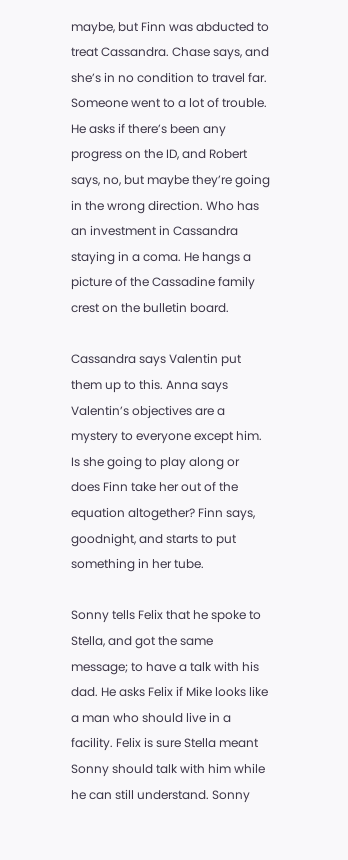maybe, but Finn was abducted to treat Cassandra. Chase says, and she’s in no condition to travel far. Someone went to a lot of trouble. He asks if there’s been any progress on the ID, and Robert says, no, but maybe they’re going in the wrong direction. Who has an investment in Cassandra staying in a coma. He hangs a picture of the Cassadine family crest on the bulletin board.

Cassandra says Valentin put them up to this. Anna says Valentin’s objectives are a mystery to everyone except him. Is she going to play along or does Finn take her out of the equation altogether? Finn says, goodnight, and starts to put something in her tube.

Sonny tells Felix that he spoke to Stella, and got the same message; to have a talk with his dad. He asks Felix if Mike looks like a man who should live in a facility. Felix is sure Stella meant Sonny should talk with him while he can still understand. Sonny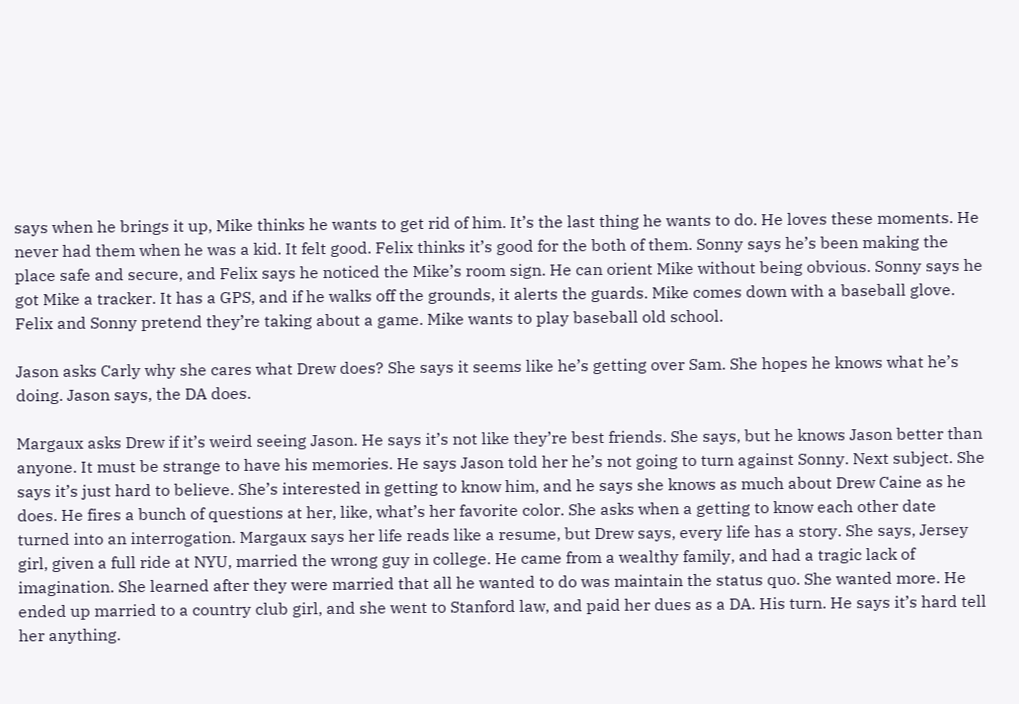says when he brings it up, Mike thinks he wants to get rid of him. It’s the last thing he wants to do. He loves these moments. He never had them when he was a kid. It felt good. Felix thinks it’s good for the both of them. Sonny says he’s been making the place safe and secure, and Felix says he noticed the Mike’s room sign. He can orient Mike without being obvious. Sonny says he got Mike a tracker. It has a GPS, and if he walks off the grounds, it alerts the guards. Mike comes down with a baseball glove. Felix and Sonny pretend they’re taking about a game. Mike wants to play baseball old school.

Jason asks Carly why she cares what Drew does? She says it seems like he’s getting over Sam. She hopes he knows what he’s doing. Jason says, the DA does.

Margaux asks Drew if it’s weird seeing Jason. He says it’s not like they’re best friends. She says, but he knows Jason better than anyone. It must be strange to have his memories. He says Jason told her he’s not going to turn against Sonny. Next subject. She says it’s just hard to believe. She’s interested in getting to know him, and he says she knows as much about Drew Caine as he does. He fires a bunch of questions at her, like, what’s her favorite color. She asks when a getting to know each other date turned into an interrogation. Margaux says her life reads like a resume, but Drew says, every life has a story. She says, Jersey girl, given a full ride at NYU, married the wrong guy in college. He came from a wealthy family, and had a tragic lack of imagination. She learned after they were married that all he wanted to do was maintain the status quo. She wanted more. He ended up married to a country club girl, and she went to Stanford law, and paid her dues as a DA. His turn. He says it’s hard tell her anything.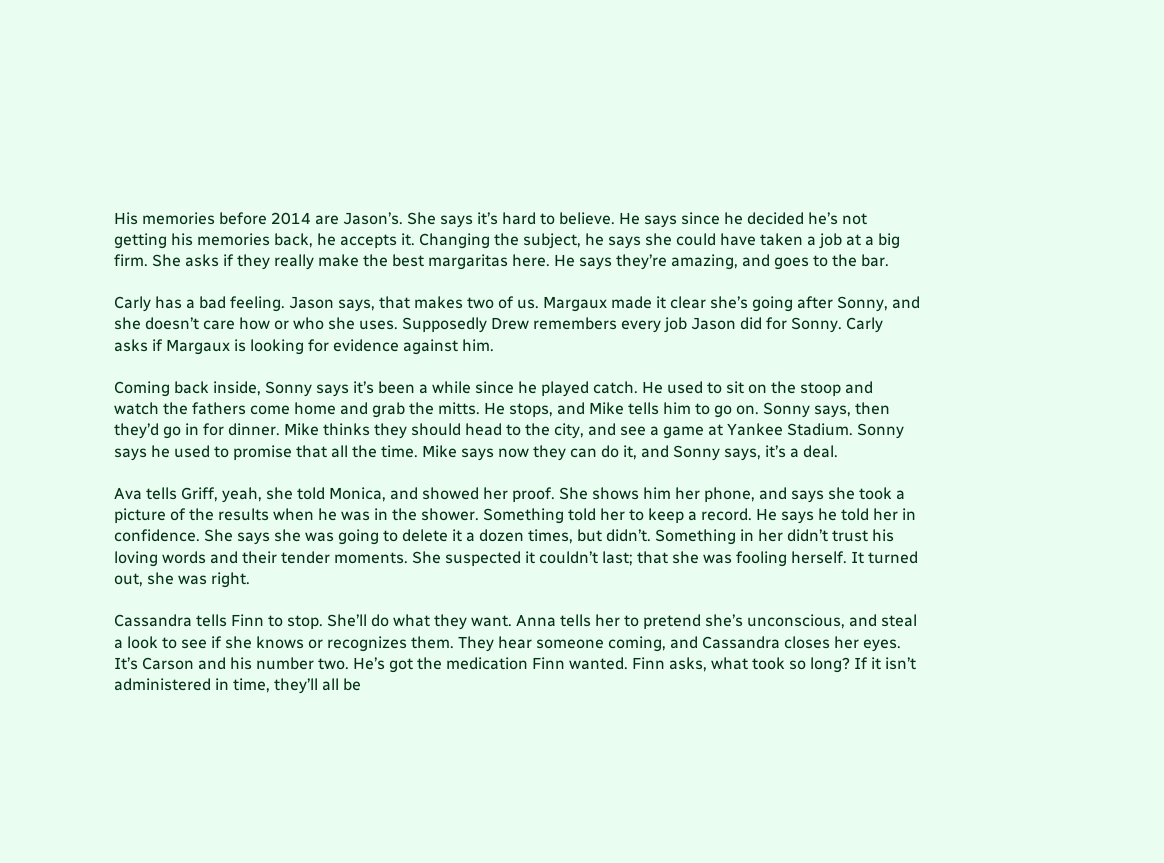His memories before 2014 are Jason’s. She says it’s hard to believe. He says since he decided he’s not getting his memories back, he accepts it. Changing the subject, he says she could have taken a job at a big firm. She asks if they really make the best margaritas here. He says they’re amazing, and goes to the bar.

Carly has a bad feeling. Jason says, that makes two of us. Margaux made it clear she’s going after Sonny, and she doesn’t care how or who she uses. Supposedly Drew remembers every job Jason did for Sonny. Carly asks if Margaux is looking for evidence against him.

Coming back inside, Sonny says it’s been a while since he played catch. He used to sit on the stoop and watch the fathers come home and grab the mitts. He stops, and Mike tells him to go on. Sonny says, then they’d go in for dinner. Mike thinks they should head to the city, and see a game at Yankee Stadium. Sonny says he used to promise that all the time. Mike says now they can do it, and Sonny says, it’s a deal.

Ava tells Griff, yeah, she told Monica, and showed her proof. She shows him her phone, and says she took a picture of the results when he was in the shower. Something told her to keep a record. He says he told her in confidence. She says she was going to delete it a dozen times, but didn’t. Something in her didn’t trust his loving words and their tender moments. She suspected it couldn’t last; that she was fooling herself. It turned out, she was right.

Cassandra tells Finn to stop. She’ll do what they want. Anna tells her to pretend she’s unconscious, and steal a look to see if she knows or recognizes them. They hear someone coming, and Cassandra closes her eyes. It’s Carson and his number two. He’s got the medication Finn wanted. Finn asks, what took so long? If it isn’t administered in time, they’ll all be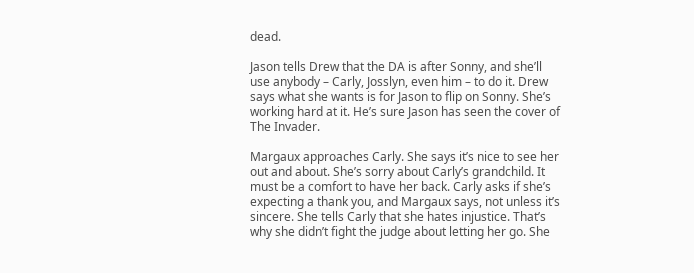dead.

Jason tells Drew that the DA is after Sonny, and she’ll use anybody – Carly, Josslyn, even him – to do it. Drew says what she wants is for Jason to flip on Sonny. She’s working hard at it. He’s sure Jason has seen the cover of The Invader.

Margaux approaches Carly. She says it’s nice to see her out and about. She’s sorry about Carly’s grandchild. It must be a comfort to have her back. Carly asks if she’s expecting a thank you, and Margaux says, not unless it’s sincere. She tells Carly that she hates injustice. That’s why she didn’t fight the judge about letting her go. She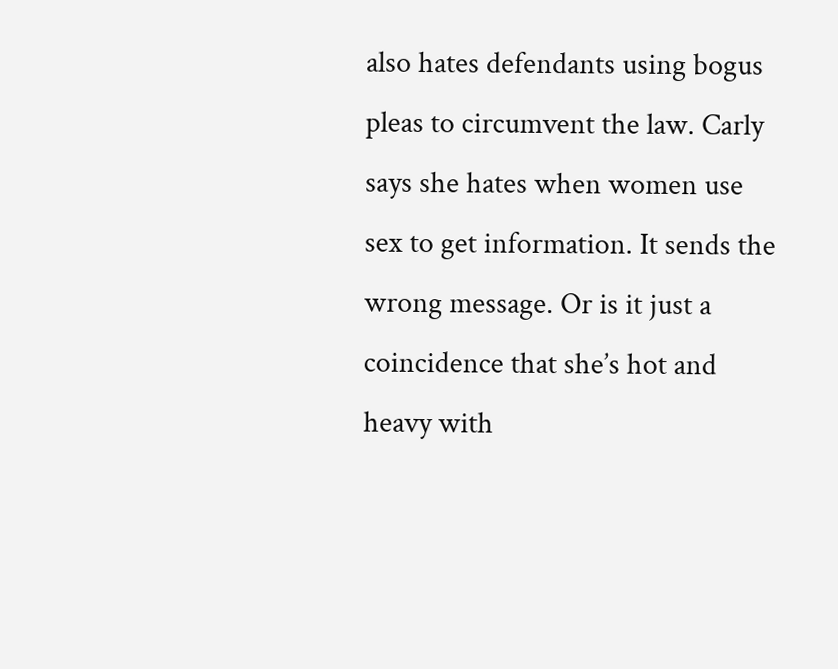also hates defendants using bogus pleas to circumvent the law. Carly says she hates when women use sex to get information. It sends the wrong message. Or is it just a coincidence that she’s hot and heavy with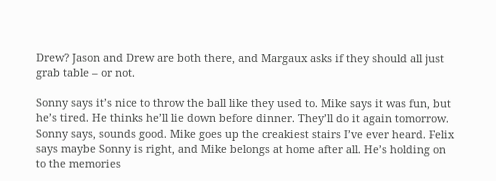Drew? Jason and Drew are both there, and Margaux asks if they should all just grab table – or not.

Sonny says it’s nice to throw the ball like they used to. Mike says it was fun, but he’s tired. He thinks he’ll lie down before dinner. They’ll do it again tomorrow. Sonny says, sounds good. Mike goes up the creakiest stairs I’ve ever heard. Felix says maybe Sonny is right, and Mike belongs at home after all. He’s holding on to the memories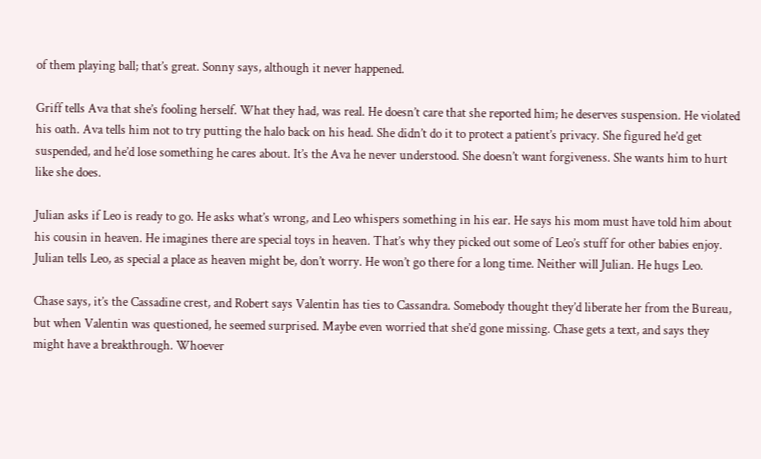of them playing ball; that’s great. Sonny says, although it never happened.

Griff tells Ava that she’s fooling herself. What they had, was real. He doesn’t care that she reported him; he deserves suspension. He violated his oath. Ava tells him not to try putting the halo back on his head. She didn’t do it to protect a patient’s privacy. She figured he’d get suspended, and he’d lose something he cares about. It’s the Ava he never understood. She doesn’t want forgiveness. She wants him to hurt like she does.

Julian asks if Leo is ready to go. He asks what’s wrong, and Leo whispers something in his ear. He says his mom must have told him about his cousin in heaven. He imagines there are special toys in heaven. That’s why they picked out some of Leo’s stuff for other babies enjoy. Julian tells Leo, as special a place as heaven might be, don’t worry. He won’t go there for a long time. Neither will Julian. He hugs Leo.

Chase says, it’s the Cassadine crest, and Robert says Valentin has ties to Cassandra. Somebody thought they’d liberate her from the Bureau, but when Valentin was questioned, he seemed surprised. Maybe even worried that she’d gone missing. Chase gets a text, and says they might have a breakthrough. Whoever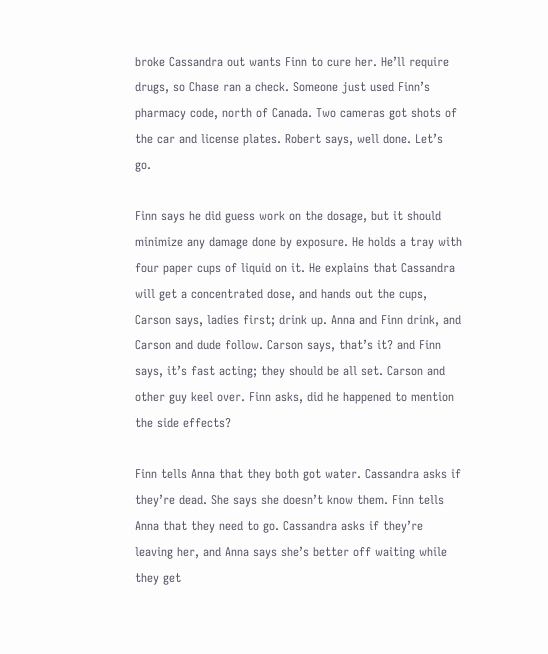broke Cassandra out wants Finn to cure her. He’ll require drugs, so Chase ran a check. Someone just used Finn’s pharmacy code, north of Canada. Two cameras got shots of the car and license plates. Robert says, well done. Let’s go.

Finn says he did guess work on the dosage, but it should minimize any damage done by exposure. He holds a tray with four paper cups of liquid on it. He explains that Cassandra will get a concentrated dose, and hands out the cups, Carson says, ladies first; drink up. Anna and Finn drink, and Carson and dude follow. Carson says, that’s it? and Finn says, it’s fast acting; they should be all set. Carson and other guy keel over. Finn asks, did he happened to mention the side effects?

Finn tells Anna that they both got water. Cassandra asks if they’re dead. She says she doesn’t know them. Finn tells Anna that they need to go. Cassandra asks if they’re leaving her, and Anna says she’s better off waiting while they get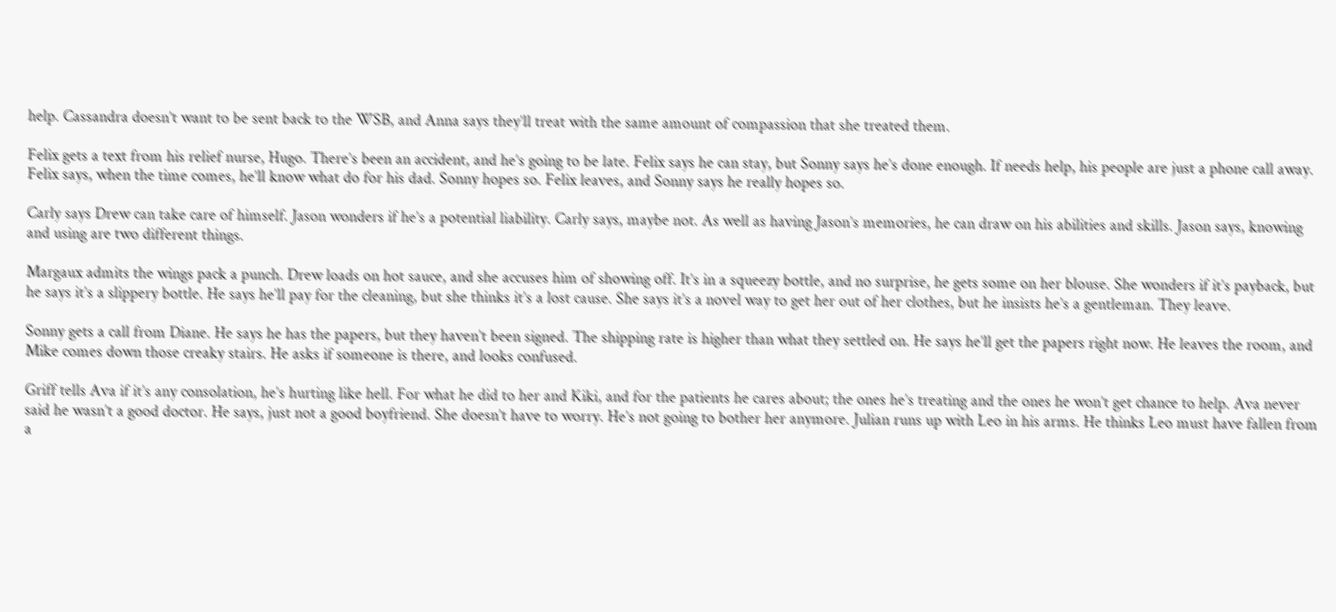help. Cassandra doesn’t want to be sent back to the WSB, and Anna says they’ll treat with the same amount of compassion that she treated them.

Felix gets a text from his relief nurse, Hugo. There’s been an accident, and he’s going to be late. Felix says he can stay, but Sonny says he’s done enough. If needs help, his people are just a phone call away. Felix says, when the time comes, he’ll know what do for his dad. Sonny hopes so. Felix leaves, and Sonny says he really hopes so.

Carly says Drew can take care of himself. Jason wonders if he’s a potential liability. Carly says, maybe not. As well as having Jason’s memories, he can draw on his abilities and skills. Jason says, knowing and using are two different things.

Margaux admits the wings pack a punch. Drew loads on hot sauce, and she accuses him of showing off. It’s in a squeezy bottle, and no surprise, he gets some on her blouse. She wonders if it’s payback, but he says it’s a slippery bottle. He says he’ll pay for the cleaning, but she thinks it’s a lost cause. She says it’s a novel way to get her out of her clothes, but he insists he’s a gentleman. They leave.

Sonny gets a call from Diane. He says he has the papers, but they haven’t been signed. The shipping rate is higher than what they settled on. He says he’ll get the papers right now. He leaves the room, and Mike comes down those creaky stairs. He asks if someone is there, and looks confused.

Griff tells Ava if it’s any consolation, he’s hurting like hell. For what he did to her and Kiki, and for the patients he cares about; the ones he’s treating and the ones he won’t get chance to help. Ava never said he wasn’t a good doctor. He says, just not a good boyfriend. She doesn’t have to worry. He’s not going to bother her anymore. Julian runs up with Leo in his arms. He thinks Leo must have fallen from a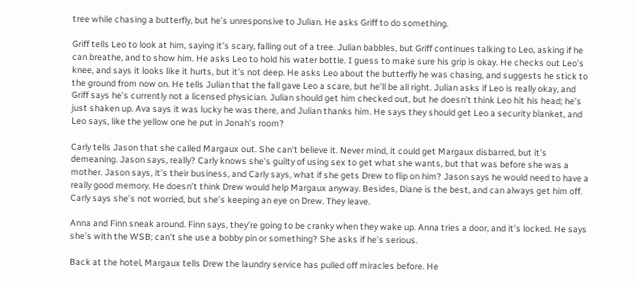tree while chasing a butterfly, but he’s unresponsive to Julian. He asks Griff to do something.

Griff tells Leo to look at him, saying it’s scary, falling out of a tree. Julian babbles, but Griff continues talking to Leo, asking if he can breathe, and to show him. He asks Leo to hold his water bottle. I guess to make sure his grip is okay. He checks out Leo’s knee, and says it looks like it hurts, but it’s not deep. He asks Leo about the butterfly he was chasing, and suggests he stick to the ground from now on. He tells Julian that the fall gave Leo a scare, but he’ll be all right. Julian asks if Leo is really okay, and Griff says he’s currently not a licensed physician. Julian should get him checked out, but he doesn’t think Leo hit his head; he’s just shaken up. Ava says it was lucky he was there, and Julian thanks him. He says they should get Leo a security blanket, and Leo says, like the yellow one he put in Jonah’s room?

Carly tells Jason that she called Margaux out. She can’t believe it. Never mind, it could get Margaux disbarred, but it’s demeaning. Jason says, really? Carly knows she’s guilty of using sex to get what she wants, but that was before she was a mother. Jason says, it’s their business, and Carly says, what if she gets Drew to flip on him? Jason says he would need to have a really good memory. He doesn’t think Drew would help Margaux anyway. Besides, Diane is the best, and can always get him off. Carly says she’s not worried, but she’s keeping an eye on Drew. They leave.

Anna and Finn sneak around. Finn says, they’re going to be cranky when they wake up. Anna tries a door, and it’s locked. He says she’s with the WSB; can’t she use a bobby pin or something? She asks if he’s serious.

Back at the hotel, Margaux tells Drew the laundry service has pulled off miracles before. He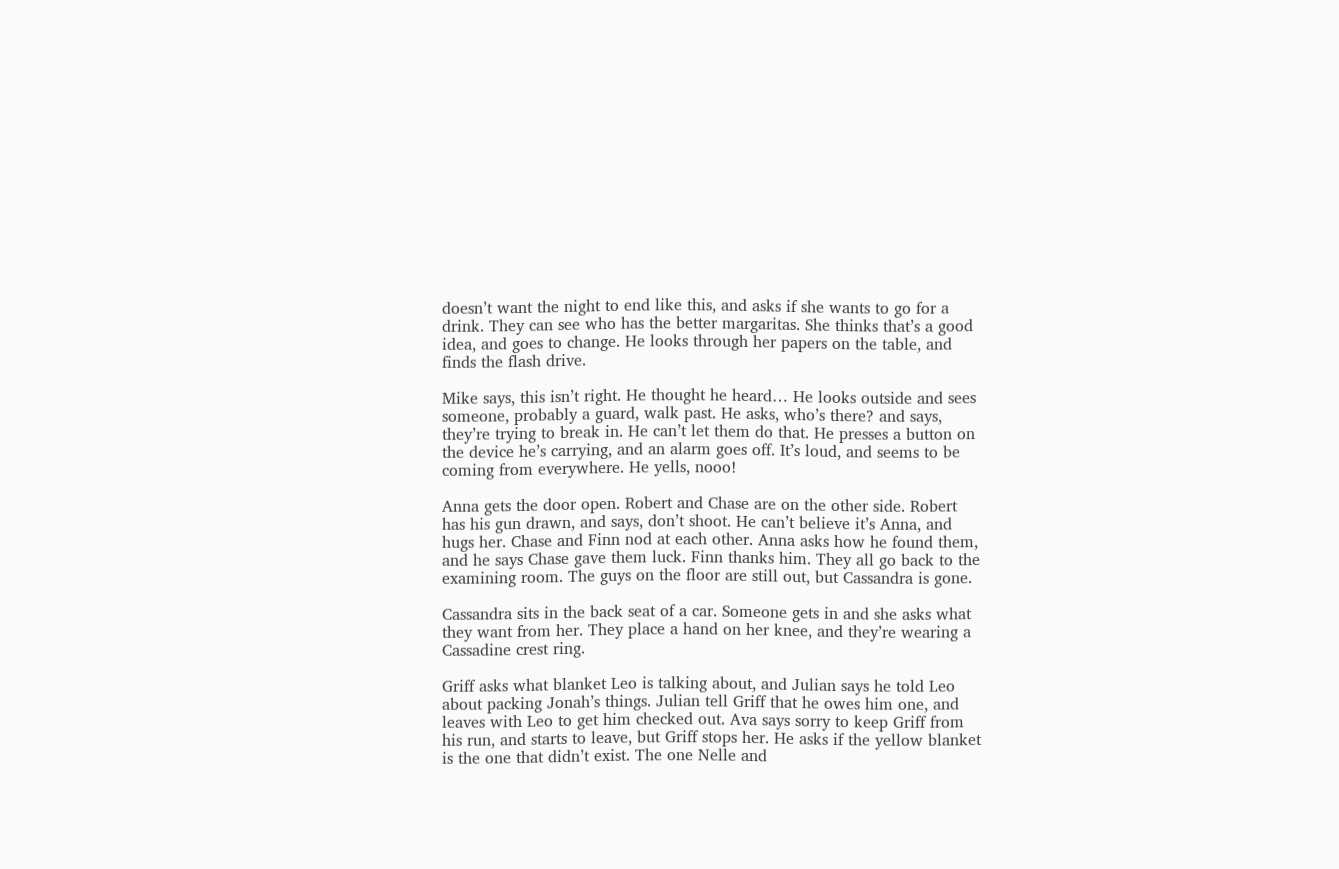doesn’t want the night to end like this, and asks if she wants to go for a drink. They can see who has the better margaritas. She thinks that’s a good idea, and goes to change. He looks through her papers on the table, and finds the flash drive.

Mike says, this isn’t right. He thought he heard… He looks outside and sees someone, probably a guard, walk past. He asks, who’s there? and says, they’re trying to break in. He can’t let them do that. He presses a button on the device he’s carrying, and an alarm goes off. It’s loud, and seems to be coming from everywhere. He yells, nooo!

Anna gets the door open. Robert and Chase are on the other side. Robert has his gun drawn, and says, don’t shoot. He can’t believe it’s Anna, and hugs her. Chase and Finn nod at each other. Anna asks how he found them, and he says Chase gave them luck. Finn thanks him. They all go back to the examining room. The guys on the floor are still out, but Cassandra is gone.

Cassandra sits in the back seat of a car. Someone gets in and she asks what they want from her. They place a hand on her knee, and they’re wearing a Cassadine crest ring.

Griff asks what blanket Leo is talking about, and Julian says he told Leo about packing Jonah’s things. Julian tell Griff that he owes him one, and leaves with Leo to get him checked out. Ava says sorry to keep Griff from his run, and starts to leave, but Griff stops her. He asks if the yellow blanket is the one that didn’t exist. The one Nelle and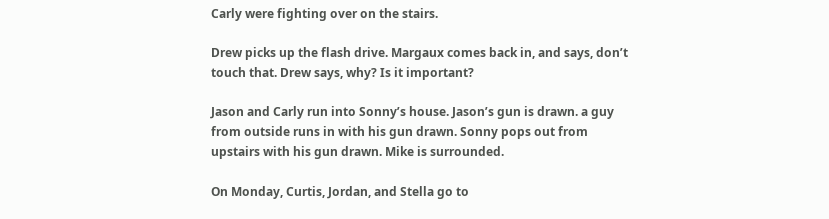Carly were fighting over on the stairs.

Drew picks up the flash drive. Margaux comes back in, and says, don’t touch that. Drew says, why? Is it important?

Jason and Carly run into Sonny’s house. Jason’s gun is drawn. a guy from outside runs in with his gun drawn. Sonny pops out from upstairs with his gun drawn. Mike is surrounded.

On Monday, Curtis, Jordan, and Stella go to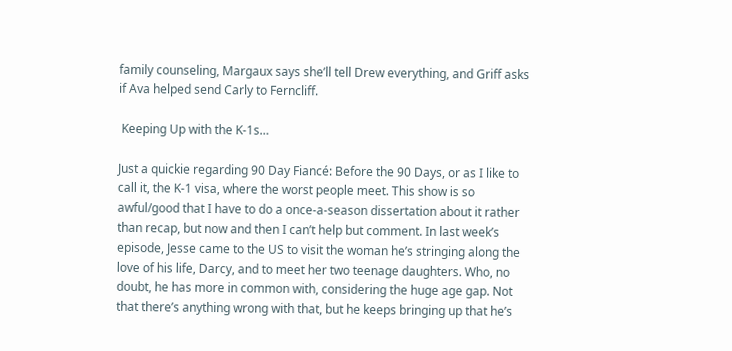family counseling, Margaux says she’ll tell Drew everything, and Griff asks if Ava helped send Carly to Ferncliff.

 Keeping Up with the K-1s…

Just a quickie regarding 90 Day Fiancé: Before the 90 Days, or as I like to call it, the K-1 visa, where the worst people meet. This show is so awful/good that I have to do a once-a-season dissertation about it rather than recap, but now and then I can’t help but comment. In last week’s episode, Jesse came to the US to visit the woman he’s stringing along the love of his life, Darcy, and to meet her two teenage daughters. Who, no doubt, he has more in common with, considering the huge age gap. Not that there’s anything wrong with that, but he keeps bringing up that he’s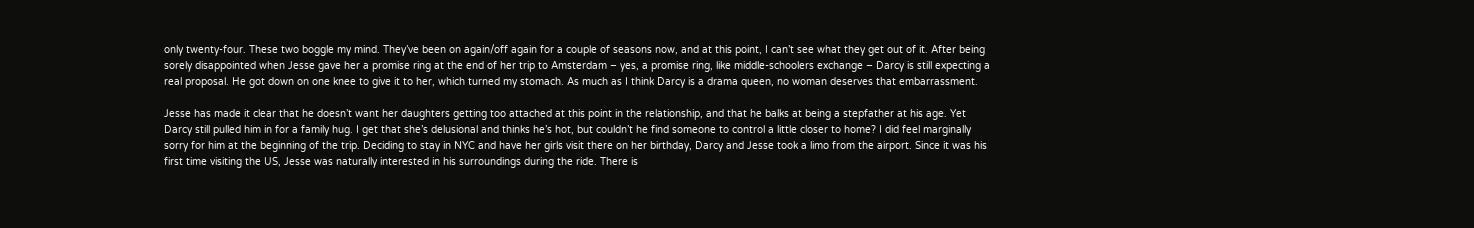only twenty-four. These two boggle my mind. They’ve been on again/off again for a couple of seasons now, and at this point, I can’t see what they get out of it. After being sorely disappointed when Jesse gave her a promise ring at the end of her trip to Amsterdam – yes, a promise ring, like middle-schoolers exchange – Darcy is still expecting a real proposal. He got down on one knee to give it to her, which turned my stomach. As much as I think Darcy is a drama queen, no woman deserves that embarrassment.

Jesse has made it clear that he doesn’t want her daughters getting too attached at this point in the relationship, and that he balks at being a stepfather at his age. Yet Darcy still pulled him in for a family hug. I get that she’s delusional and thinks he’s hot, but couldn’t he find someone to control a little closer to home? I did feel marginally sorry for him at the beginning of the trip. Deciding to stay in NYC and have her girls visit there on her birthday, Darcy and Jesse took a limo from the airport. Since it was his first time visiting the US, Jesse was naturally interested in his surroundings during the ride. There is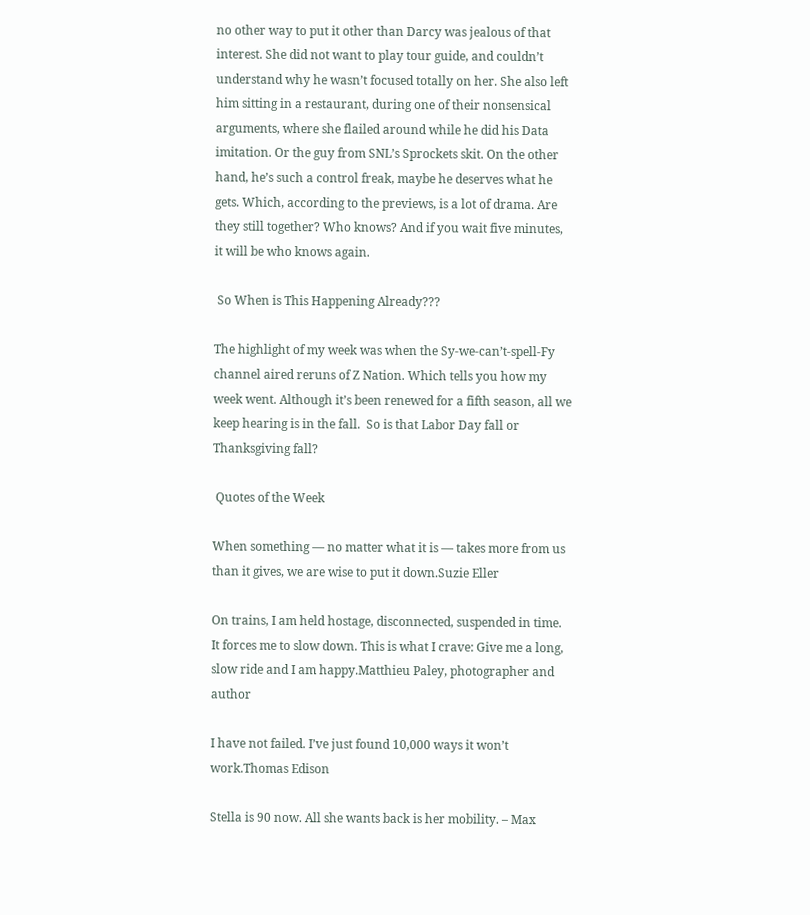no other way to put it other than Darcy was jealous of that interest. She did not want to play tour guide, and couldn’t understand why he wasn’t focused totally on her. She also left him sitting in a restaurant, during one of their nonsensical arguments, where she flailed around while he did his Data imitation. Or the guy from SNL’s Sprockets skit. On the other hand, he’s such a control freak, maybe he deserves what he gets. Which, according to the previews, is a lot of drama. Are they still together? Who knows? And if you wait five minutes, it will be who knows again.

 So When is This Happening Already???

The highlight of my week was when the Sy-we-can’t-spell-Fy channel aired reruns of Z Nation. Which tells you how my week went. Although it’s been renewed for a fifth season, all we keep hearing is in the fall.  So is that Labor Day fall or Thanksgiving fall?

 Quotes of the Week

When something — no matter what it is — takes more from us than it gives, we are wise to put it down.Suzie Eller

On trains, I am held hostage, disconnected, suspended in time. It forces me to slow down. This is what I crave: Give me a long, slow ride and I am happy.Matthieu Paley, photographer and author

I have not failed. I’ve just found 10,000 ways it won’t work.Thomas Edison

Stella is 90 now. All she wants back is her mobility. – Max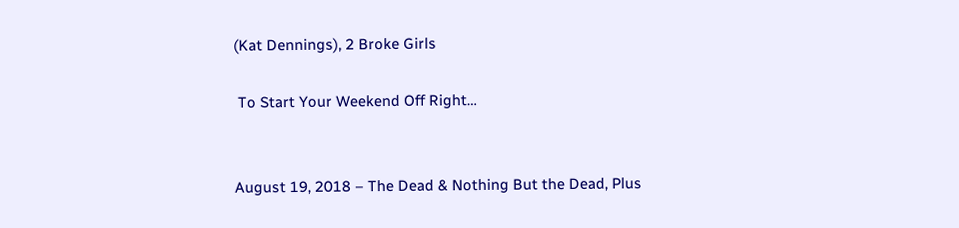(Kat Dennings), 2 Broke Girls

 To Start Your Weekend Off Right…


August 19, 2018 – The Dead & Nothing But the Dead, Plus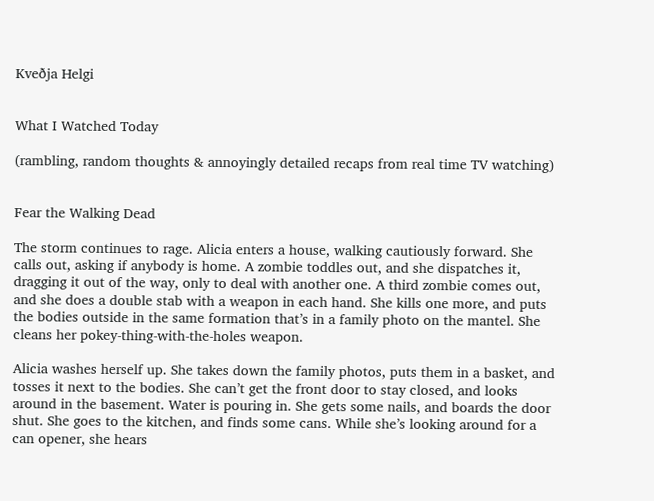Kveðja Helgi


What I Watched Today

(rambling, random thoughts & annoyingly detailed recaps from real time TV watching)


Fear the Walking Dead

The storm continues to rage. Alicia enters a house, walking cautiously forward. She calls out, asking if anybody is home. A zombie toddles out, and she dispatches it, dragging it out of the way, only to deal with another one. A third zombie comes out, and she does a double stab with a weapon in each hand. She kills one more, and puts the bodies outside in the same formation that’s in a family photo on the mantel. She cleans her pokey-thing-with-the-holes weapon.

Alicia washes herself up. She takes down the family photos, puts them in a basket, and tosses it next to the bodies. She can’t get the front door to stay closed, and looks around in the basement. Water is pouring in. She gets some nails, and boards the door shut. She goes to the kitchen, and finds some cans. While she’s looking around for a can opener, she hears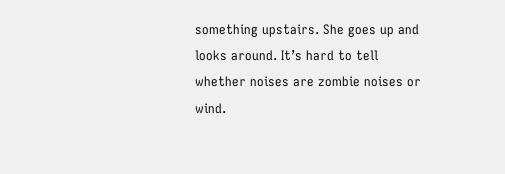something upstairs. She goes up and looks around. It’s hard to tell whether noises are zombie noises or wind.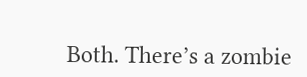Both. There’s a zombie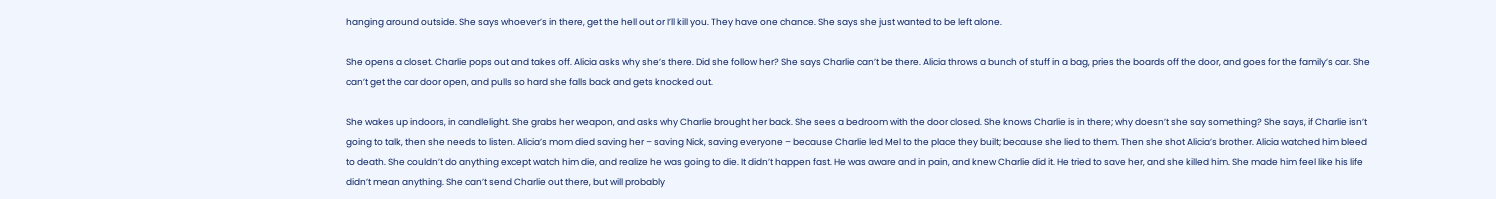hanging around outside. She says whoever’s in there, get the hell out or I’ll kill you. They have one chance. She says she just wanted to be left alone.

She opens a closet. Charlie pops out and takes off. Alicia asks why she’s there. Did she follow her? She says Charlie can’t be there. Alicia throws a bunch of stuff in a bag, pries the boards off the door, and goes for the family’s car. She can’t get the car door open, and pulls so hard she falls back and gets knocked out.

She wakes up indoors, in candlelight. She grabs her weapon, and asks why Charlie brought her back. She sees a bedroom with the door closed. She knows Charlie is in there; why doesn’t she say something? She says, if Charlie isn’t going to talk, then she needs to listen. Alicia’s mom died saving her – saving Nick, saving everyone – because Charlie led Mel to the place they built; because she lied to them. Then she shot Alicia’s brother. Alicia watched him bleed to death. She couldn’t do anything except watch him die, and realize he was going to die. It didn’t happen fast. He was aware and in pain, and knew Charlie did it. He tried to save her, and she killed him. She made him feel like his life didn’t mean anything. She can’t send Charlie out there, but will probably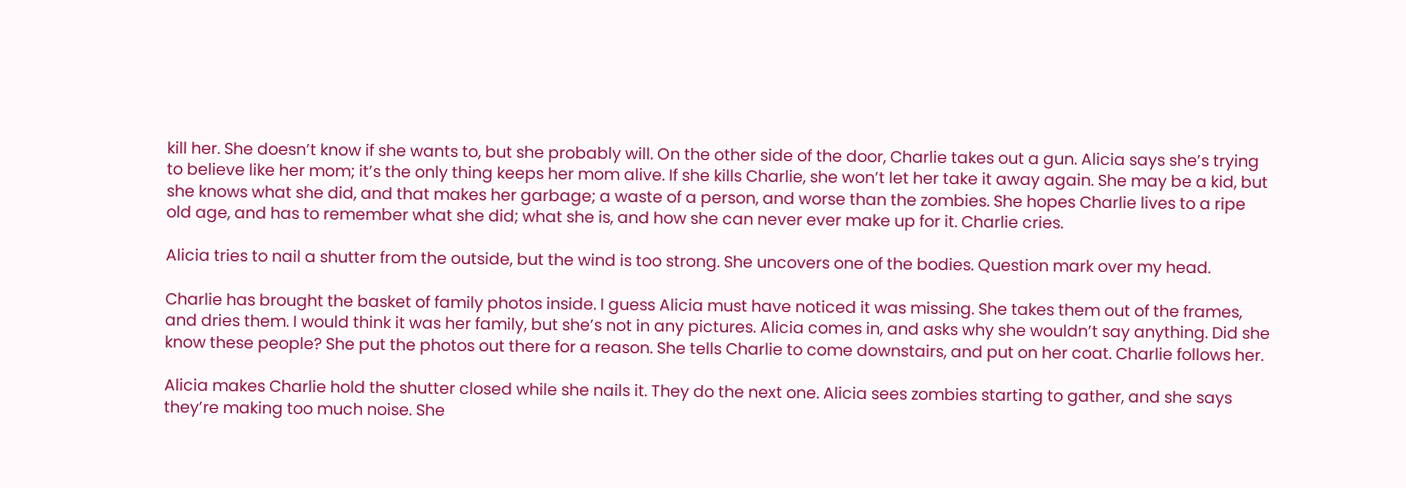kill her. She doesn’t know if she wants to, but she probably will. On the other side of the door, Charlie takes out a gun. Alicia says she’s trying to believe like her mom; it’s the only thing keeps her mom alive. If she kills Charlie, she won’t let her take it away again. She may be a kid, but she knows what she did, and that makes her garbage; a waste of a person, and worse than the zombies. She hopes Charlie lives to a ripe old age, and has to remember what she did; what she is, and how she can never ever make up for it. Charlie cries.

Alicia tries to nail a shutter from the outside, but the wind is too strong. She uncovers one of the bodies. Question mark over my head.

Charlie has brought the basket of family photos inside. I guess Alicia must have noticed it was missing. She takes them out of the frames, and dries them. I would think it was her family, but she’s not in any pictures. Alicia comes in, and asks why she wouldn’t say anything. Did she know these people? She put the photos out there for a reason. She tells Charlie to come downstairs, and put on her coat. Charlie follows her.

Alicia makes Charlie hold the shutter closed while she nails it. They do the next one. Alicia sees zombies starting to gather, and she says they’re making too much noise. She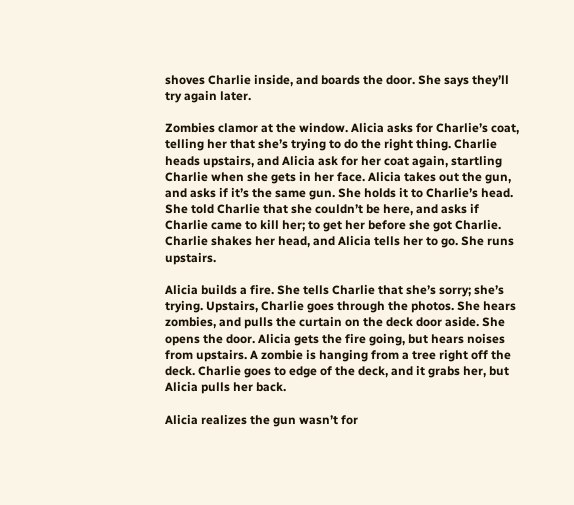shoves Charlie inside, and boards the door. She says they’ll try again later.

Zombies clamor at the window. Alicia asks for Charlie’s coat, telling her that she’s trying to do the right thing. Charlie heads upstairs, and Alicia ask for her coat again, startling Charlie when she gets in her face. Alicia takes out the gun, and asks if it’s the same gun. She holds it to Charlie’s head. She told Charlie that she couldn’t be here, and asks if Charlie came to kill her; to get her before she got Charlie. Charlie shakes her head, and Alicia tells her to go. She runs upstairs.

Alicia builds a fire. She tells Charlie that she’s sorry; she’s trying. Upstairs, Charlie goes through the photos. She hears zombies, and pulls the curtain on the deck door aside. She opens the door. Alicia gets the fire going, but hears noises from upstairs. A zombie is hanging from a tree right off the deck. Charlie goes to edge of the deck, and it grabs her, but Alicia pulls her back.

Alicia realizes the gun wasn’t for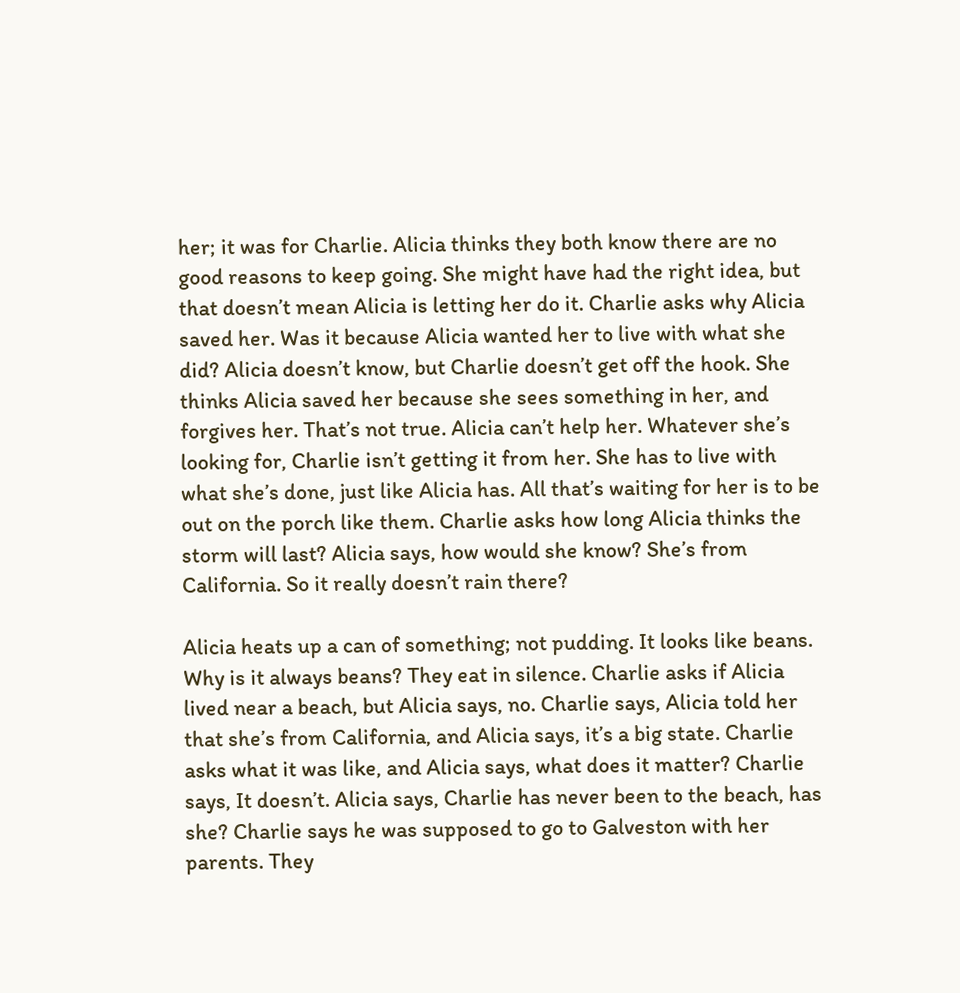her; it was for Charlie. Alicia thinks they both know there are no good reasons to keep going. She might have had the right idea, but that doesn’t mean Alicia is letting her do it. Charlie asks why Alicia saved her. Was it because Alicia wanted her to live with what she did? Alicia doesn’t know, but Charlie doesn’t get off the hook. She thinks Alicia saved her because she sees something in her, and forgives her. That’s not true. Alicia can’t help her. Whatever she’s looking for, Charlie isn’t getting it from her. She has to live with what she’s done, just like Alicia has. All that’s waiting for her is to be out on the porch like them. Charlie asks how long Alicia thinks the storm will last? Alicia says, how would she know? She’s from California. So it really doesn’t rain there?

Alicia heats up a can of something; not pudding. It looks like beans. Why is it always beans? They eat in silence. Charlie asks if Alicia lived near a beach, but Alicia says, no. Charlie says, Alicia told her that she’s from California, and Alicia says, it’s a big state. Charlie asks what it was like, and Alicia says, what does it matter? Charlie says, It doesn’t. Alicia says, Charlie has never been to the beach, has she? Charlie says he was supposed to go to Galveston with her parents. They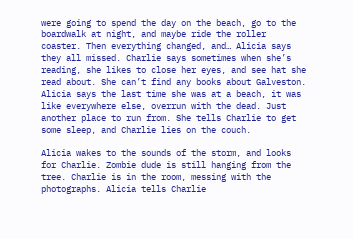were going to spend the day on the beach, go to the boardwalk at night, and maybe ride the roller coaster. Then everything changed, and… Alicia says they all missed. Charlie says sometimes when she’s reading, she likes to close her eyes, and see hat she read about. She can’t find any books about Galveston. Alicia says the last time she was at a beach, it was like everywhere else, overrun with the dead. Just another place to run from. She tells Charlie to get some sleep, and Charlie lies on the couch.

Alicia wakes to the sounds of the storm, and looks for Charlie. Zombie dude is still hanging from the tree. Charlie is in the room, messing with the photographs. Alicia tells Charlie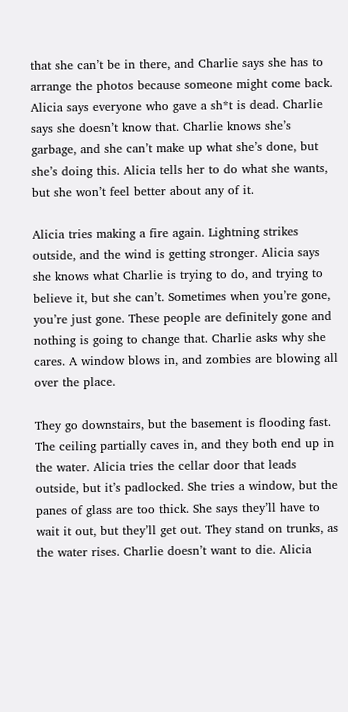that she can’t be in there, and Charlie says she has to arrange the photos because someone might come back. Alicia says everyone who gave a sh*t is dead. Charlie says she doesn’t know that. Charlie knows she’s garbage, and she can’t make up what she’s done, but she’s doing this. Alicia tells her to do what she wants, but she won’t feel better about any of it.

Alicia tries making a fire again. Lightning strikes outside, and the wind is getting stronger. Alicia says she knows what Charlie is trying to do, and trying to believe it, but she can’t. Sometimes when you’re gone, you’re just gone. These people are definitely gone and nothing is going to change that. Charlie asks why she cares. A window blows in, and zombies are blowing all over the place.

They go downstairs, but the basement is flooding fast. The ceiling partially caves in, and they both end up in the water. Alicia tries the cellar door that leads outside, but it’s padlocked. She tries a window, but the panes of glass are too thick. She says they’ll have to wait it out, but they’ll get out. They stand on trunks, as the water rises. Charlie doesn’t want to die. Alicia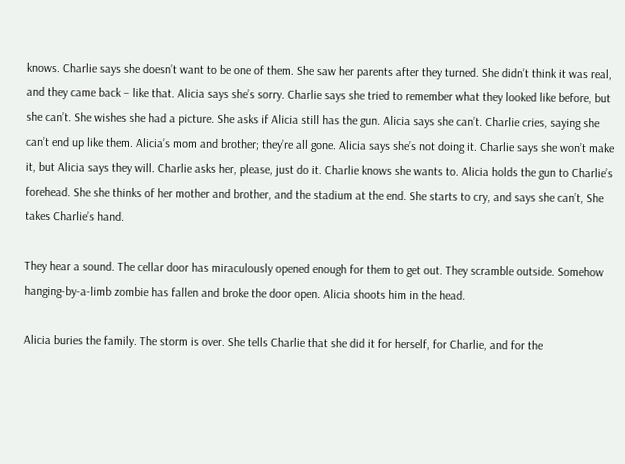knows. Charlie says she doesn’t want to be one of them. She saw her parents after they turned. She didn’t think it was real, and they came back – like that. Alicia says she’s sorry. Charlie says she tried to remember what they looked like before, but she can’t. She wishes she had a picture. She asks if Alicia still has the gun. Alicia says she can’t. Charlie cries, saying she can’t end up like them. Alicia’s mom and brother; they’re all gone. Alicia says she’s not doing it. Charlie says she won’t make it, but Alicia says they will. Charlie asks her, please, just do it. Charlie knows she wants to. Alicia holds the gun to Charlie’s forehead. She she thinks of her mother and brother, and the stadium at the end. She starts to cry, and says she can’t, She takes Charlie’s hand.

They hear a sound. The cellar door has miraculously opened enough for them to get out. They scramble outside. Somehow hanging-by-a-limb zombie has fallen and broke the door open. Alicia shoots him in the head.

Alicia buries the family. The storm is over. She tells Charlie that she did it for herself, for Charlie, and for the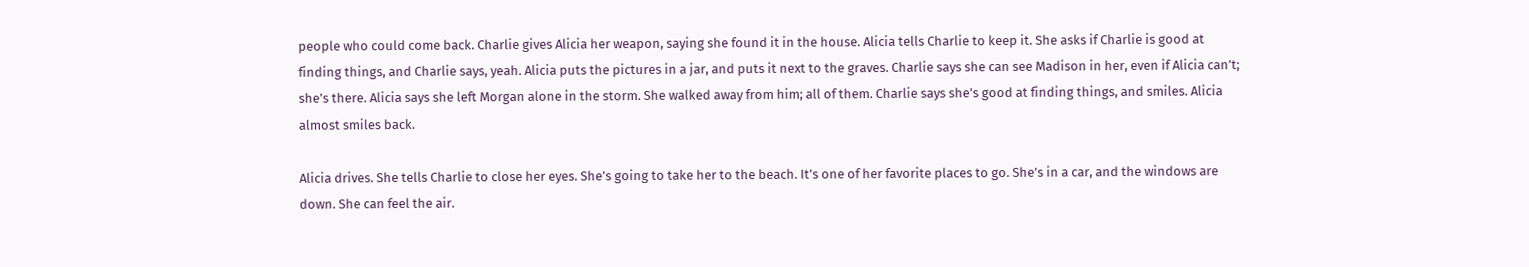people who could come back. Charlie gives Alicia her weapon, saying she found it in the house. Alicia tells Charlie to keep it. She asks if Charlie is good at finding things, and Charlie says, yeah. Alicia puts the pictures in a jar, and puts it next to the graves. Charlie says she can see Madison in her, even if Alicia can’t; she’s there. Alicia says she left Morgan alone in the storm. She walked away from him; all of them. Charlie says she’s good at finding things, and smiles. Alicia almost smiles back.

Alicia drives. She tells Charlie to close her eyes. She’s going to take her to the beach. It’s one of her favorite places to go. She’s in a car, and the windows are down. She can feel the air.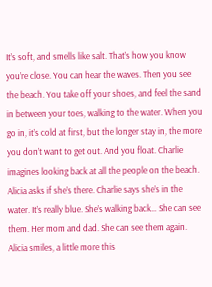It’s soft, and smells like salt. That’s how you know you’re close. You can hear the waves. Then you see the beach. You take off your shoes, and feel the sand in between your toes, walking to the water. When you go in, it’s cold at first, but the longer stay in, the more you don’t want to get out. And you float. Charlie imagines looking back at all the people on the beach. Alicia asks if she’s there. Charlie says she’s in the water. It’s really blue. She’s walking back… She can see them. Her mom and dad. She can see them again. Alicia smiles, a little more this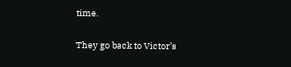time.

They go back to Victor’s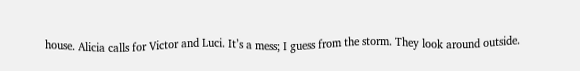house. Alicia calls for Victor and Luci. It’s a mess; I guess from the storm. They look around outside.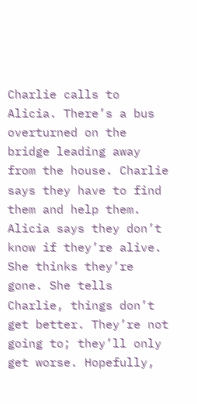Charlie calls to Alicia. There’s a bus overturned on the bridge leading away from the house. Charlie says they have to find them and help them. Alicia says they don’t know if they’re alive. She thinks they’re gone. She tells Charlie, things don’t get better. They’re not going to; they’ll only get worse. Hopefully,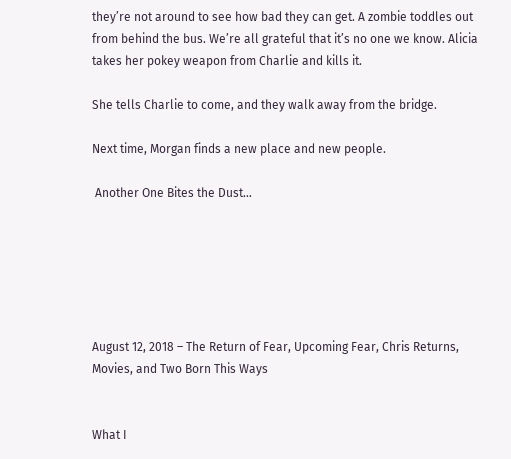they’re not around to see how bad they can get. A zombie toddles out from behind the bus. We’re all grateful that it’s no one we know. Alicia takes her pokey weapon from Charlie and kills it.

She tells Charlie to come, and they walk away from the bridge.

Next time, Morgan finds a new place and new people.

 Another One Bites the Dust…






August 12, 2018 – The Return of Fear, Upcoming Fear, Chris Returns, Movies, and Two Born This Ways


What I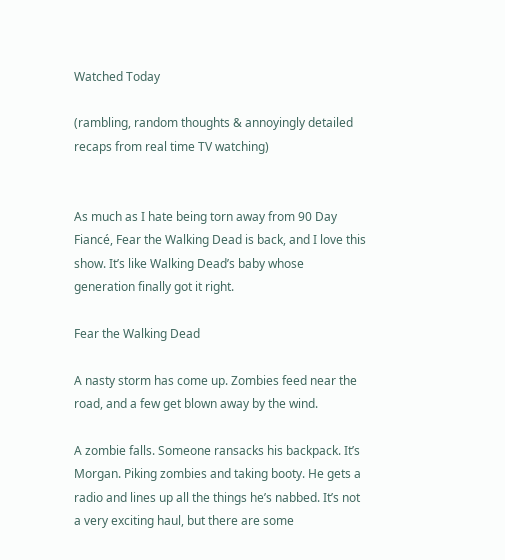Watched Today

(rambling, random thoughts & annoyingly detailed recaps from real time TV watching)


As much as I hate being torn away from 90 Day Fiancé, Fear the Walking Dead is back, and I love this show. It’s like Walking Dead’s baby whose generation finally got it right.

Fear the Walking Dead

A nasty storm has come up. Zombies feed near the road, and a few get blown away by the wind.

A zombie falls. Someone ransacks his backpack. It’s Morgan. Piking zombies and taking booty. He gets a radio and lines up all the things he’s nabbed. It’s not a very exciting haul, but there are some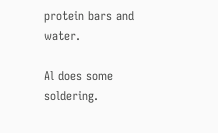protein bars and water.

Al does some soldering.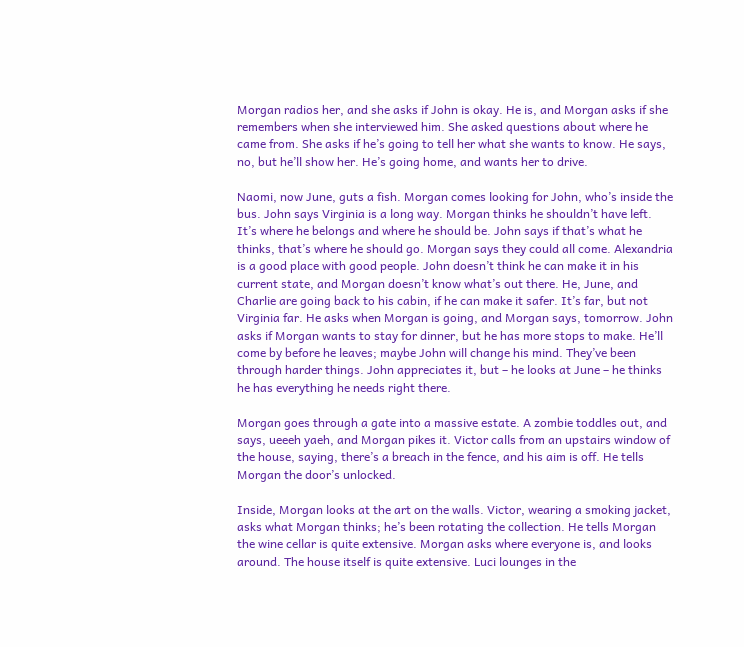Morgan radios her, and she asks if John is okay. He is, and Morgan asks if she remembers when she interviewed him. She asked questions about where he came from. She asks if he’s going to tell her what she wants to know. He says, no, but he’ll show her. He’s going home, and wants her to drive.

Naomi, now June, guts a fish. Morgan comes looking for John, who’s inside the bus. John says Virginia is a long way. Morgan thinks he shouldn’t have left. It’s where he belongs and where he should be. John says if that’s what he thinks, that’s where he should go. Morgan says they could all come. Alexandria is a good place with good people. John doesn’t think he can make it in his current state, and Morgan doesn’t know what’s out there. He, June, and Charlie are going back to his cabin, if he can make it safer. It’s far, but not Virginia far. He asks when Morgan is going, and Morgan says, tomorrow. John asks if Morgan wants to stay for dinner, but he has more stops to make. He’ll come by before he leaves; maybe John will change his mind. They’ve been through harder things. John appreciates it, but – he looks at June – he thinks he has everything he needs right there.

Morgan goes through a gate into a massive estate. A zombie toddles out, and says, ueeeh yaeh, and Morgan pikes it. Victor calls from an upstairs window of the house, saying, there’s a breach in the fence, and his aim is off. He tells Morgan the door’s unlocked.

Inside, Morgan looks at the art on the walls. Victor, wearing a smoking jacket, asks what Morgan thinks; he’s been rotating the collection. He tells Morgan the wine cellar is quite extensive. Morgan asks where everyone is, and looks around. The house itself is quite extensive. Luci lounges in the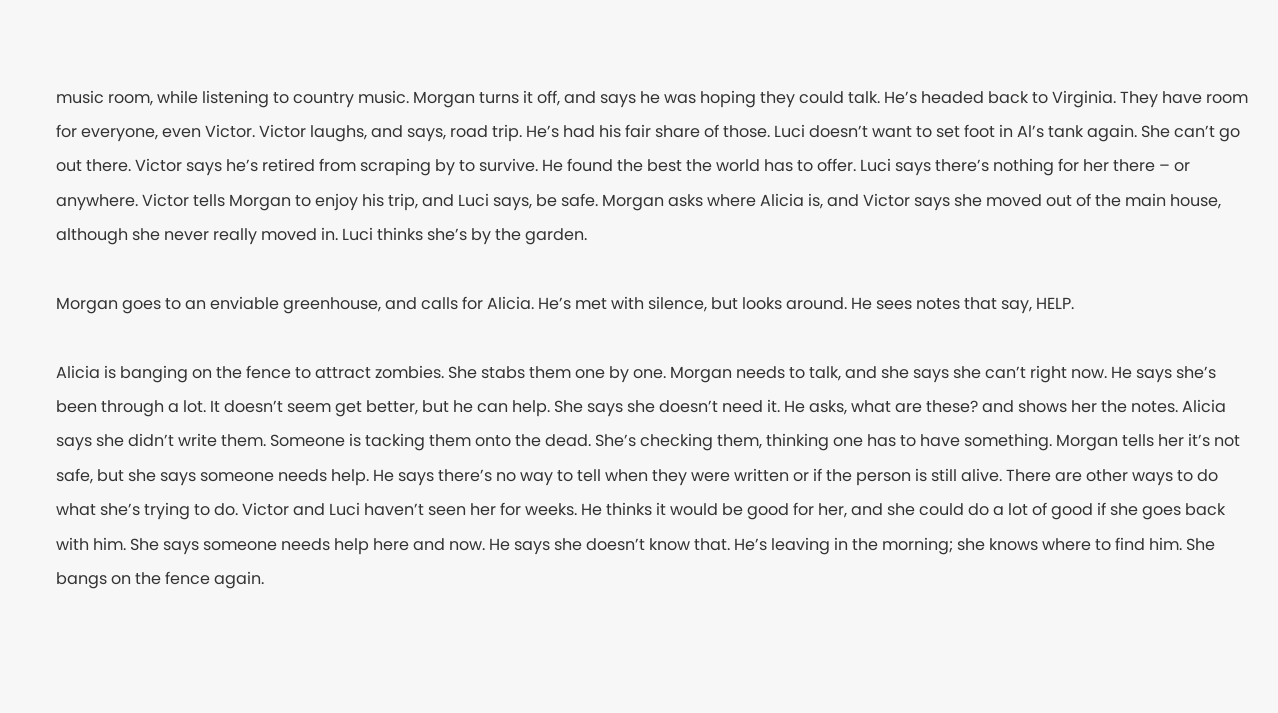music room, while listening to country music. Morgan turns it off, and says he was hoping they could talk. He’s headed back to Virginia. They have room for everyone, even Victor. Victor laughs, and says, road trip. He’s had his fair share of those. Luci doesn’t want to set foot in Al’s tank again. She can’t go out there. Victor says he’s retired from scraping by to survive. He found the best the world has to offer. Luci says there’s nothing for her there – or anywhere. Victor tells Morgan to enjoy his trip, and Luci says, be safe. Morgan asks where Alicia is, and Victor says she moved out of the main house, although she never really moved in. Luci thinks she’s by the garden.

Morgan goes to an enviable greenhouse, and calls for Alicia. He’s met with silence, but looks around. He sees notes that say, HELP.

Alicia is banging on the fence to attract zombies. She stabs them one by one. Morgan needs to talk, and she says she can’t right now. He says she’s been through a lot. It doesn’t seem get better, but he can help. She says she doesn’t need it. He asks, what are these? and shows her the notes. Alicia says she didn’t write them. Someone is tacking them onto the dead. She’s checking them, thinking one has to have something. Morgan tells her it’s not safe, but she says someone needs help. He says there’s no way to tell when they were written or if the person is still alive. There are other ways to do what she’s trying to do. Victor and Luci haven’t seen her for weeks. He thinks it would be good for her, and she could do a lot of good if she goes back with him. She says someone needs help here and now. He says she doesn’t know that. He’s leaving in the morning; she knows where to find him. She bangs on the fence again.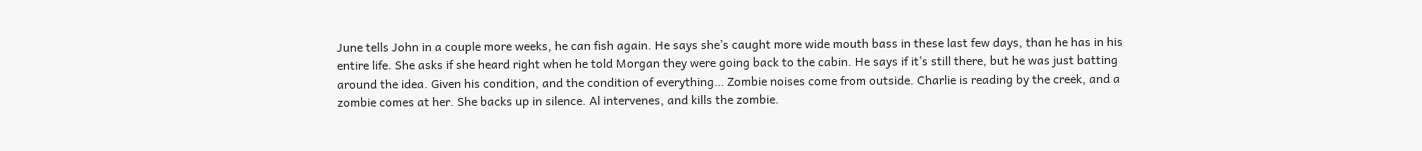June tells John in a couple more weeks, he can fish again. He says she’s caught more wide mouth bass in these last few days, than he has in his entire life. She asks if she heard right when he told Morgan they were going back to the cabin. He says if it’s still there, but he was just batting around the idea. Given his condition, and the condition of everything… Zombie noises come from outside. Charlie is reading by the creek, and a zombie comes at her. She backs up in silence. Al intervenes, and kills the zombie.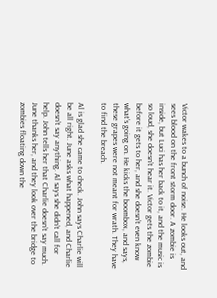Victor wakes to a bunch of noise. He looks out, and sees blood on the front storm door. A zombie is inside, but Luci has her back to it, and the music is so loud, she doesn’t hear it. Victor gets the zombie before it gets to her, and she doesn’t even know what’s going on. He kicks the boombox, and says, these grapes were not meant for wrath. They have to find the breach.

Al is glad she came to check. John says Charlie will be all right. June asks what happened, and Charlie doesn’t say anything. Al says she didn’t call for help. John tells her that Charlie doesn’t say much. June thanks her, and they look over the bridge to zombies floating down the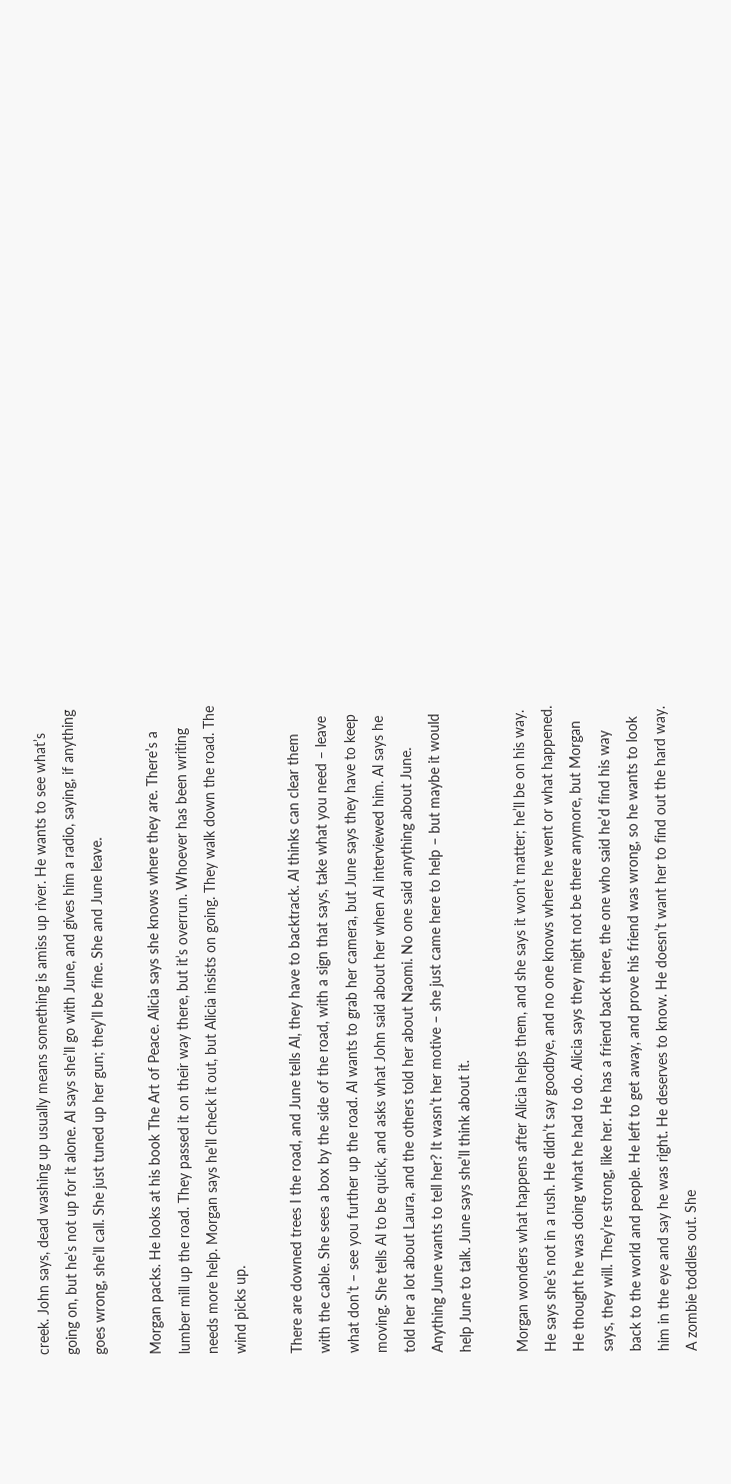creek. John says, dead washing up usually means something is amiss up river. He wants to see what’s going on, but he’s not up for it alone. Al says she’ll go with June, and gives him a radio, saying, if anything goes wrong, she’ll call. She just tuned up her gun; they’ll be fine. She and June leave.

Morgan packs. He looks at his book The Art of Peace. Alicia says she knows where they are. There’s a lumber mill up the road. They passed it on their way there, but it’s overrun. Whoever has been writing needs more help. Morgan says he’ll check it out, but Alicia insists on going. They walk down the road. The wind picks up.

There are downed trees I the road, and June tells Al, they have to backtrack. Al thinks can clear them with the cable. She sees a box by the side of the road, with a sign that says, take what you need – leave what don’t – see you further up the road. Al wants to grab her camera, but June says they have to keep moving. She tells Al to be quick, and asks what John said about her when Al interviewed him. Al says he told her a lot about Laura, and the others told her about Naomi. No one said anything about June. Anything June wants to tell her? It wasn’t her motive – she just came here to help – but maybe it would help June to talk. June says she’ll think about it.

Morgan wonders what happens after Alicia helps them, and she says it won’t matter; he’ll be on his way. He says she’s not in a rush. He didn’t say goodbye, and no one knows where he went or what happened. He thought he was doing what he had to do. Alicia says they might not be there anymore, but Morgan says, they will. They’re strong, like her. He has a friend back there, the one who said he’d find his way back to the world and people. He left to get away, and prove his friend was wrong, so he wants to look him in the eye and say he was right. He deserves to know. He doesn’t want her to find out the hard way. A zombie toddles out. She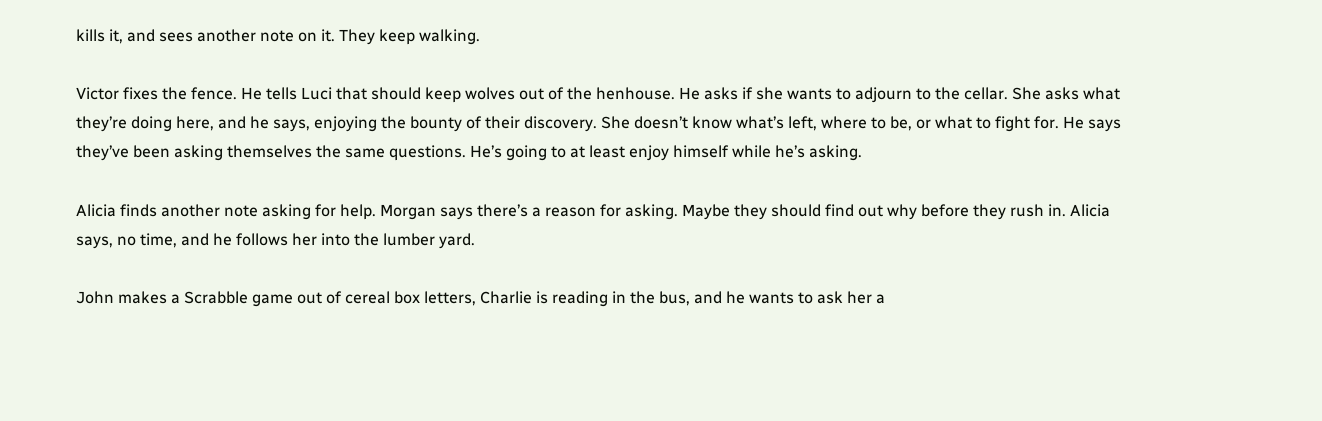kills it, and sees another note on it. They keep walking.

Victor fixes the fence. He tells Luci that should keep wolves out of the henhouse. He asks if she wants to adjourn to the cellar. She asks what they’re doing here, and he says, enjoying the bounty of their discovery. She doesn’t know what’s left, where to be, or what to fight for. He says they’ve been asking themselves the same questions. He’s going to at least enjoy himself while he’s asking.

Alicia finds another note asking for help. Morgan says there’s a reason for asking. Maybe they should find out why before they rush in. Alicia says, no time, and he follows her into the lumber yard.

John makes a Scrabble game out of cereal box letters, Charlie is reading in the bus, and he wants to ask her a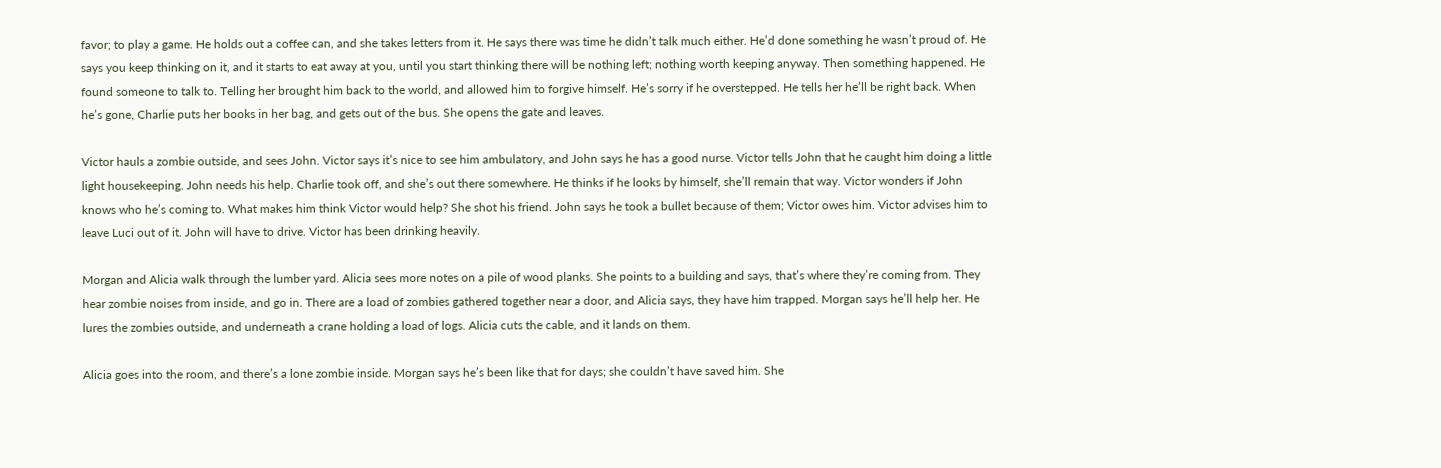favor; to play a game. He holds out a coffee can, and she takes letters from it. He says there was time he didn’t talk much either. He’d done something he wasn’t proud of. He says you keep thinking on it, and it starts to eat away at you, until you start thinking there will be nothing left; nothing worth keeping anyway. Then something happened. He found someone to talk to. Telling her brought him back to the world, and allowed him to forgive himself. He’s sorry if he overstepped. He tells her he’ll be right back. When he’s gone, Charlie puts her books in her bag, and gets out of the bus. She opens the gate and leaves.

Victor hauls a zombie outside, and sees John. Victor says it’s nice to see him ambulatory, and John says he has a good nurse. Victor tells John that he caught him doing a little light housekeeping. John needs his help. Charlie took off, and she’s out there somewhere. He thinks if he looks by himself, she’ll remain that way. Victor wonders if John knows who he’s coming to. What makes him think Victor would help? She shot his friend. John says he took a bullet because of them; Victor owes him. Victor advises him to leave Luci out of it. John will have to drive. Victor has been drinking heavily.

Morgan and Alicia walk through the lumber yard. Alicia sees more notes on a pile of wood planks. She points to a building and says, that’s where they’re coming from. They hear zombie noises from inside, and go in. There are a load of zombies gathered together near a door, and Alicia says, they have him trapped. Morgan says he’ll help her. He lures the zombies outside, and underneath a crane holding a load of logs. Alicia cuts the cable, and it lands on them.

Alicia goes into the room, and there’s a lone zombie inside. Morgan says he’s been like that for days; she couldn’t have saved him. She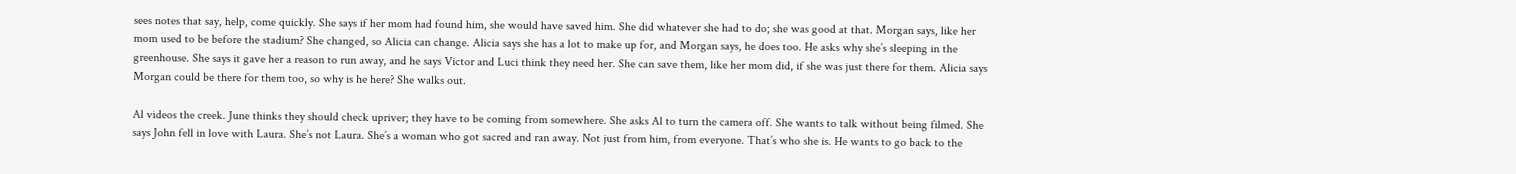sees notes that say, help, come quickly. She says if her mom had found him, she would have saved him. She did whatever she had to do; she was good at that. Morgan says, like her mom used to be before the stadium? She changed, so Alicia can change. Alicia says she has a lot to make up for, and Morgan says, he does too. He asks why she’s sleeping in the greenhouse. She says it gave her a reason to run away, and he says Victor and Luci think they need her. She can save them, like her mom did, if she was just there for them. Alicia says Morgan could be there for them too, so why is he here? She walks out.

Al videos the creek. June thinks they should check upriver; they have to be coming from somewhere. She asks Al to turn the camera off. She wants to talk without being filmed. She says John fell in love with Laura. She’s not Laura. She’s a woman who got sacred and ran away. Not just from him, from everyone. That’s who she is. He wants to go back to the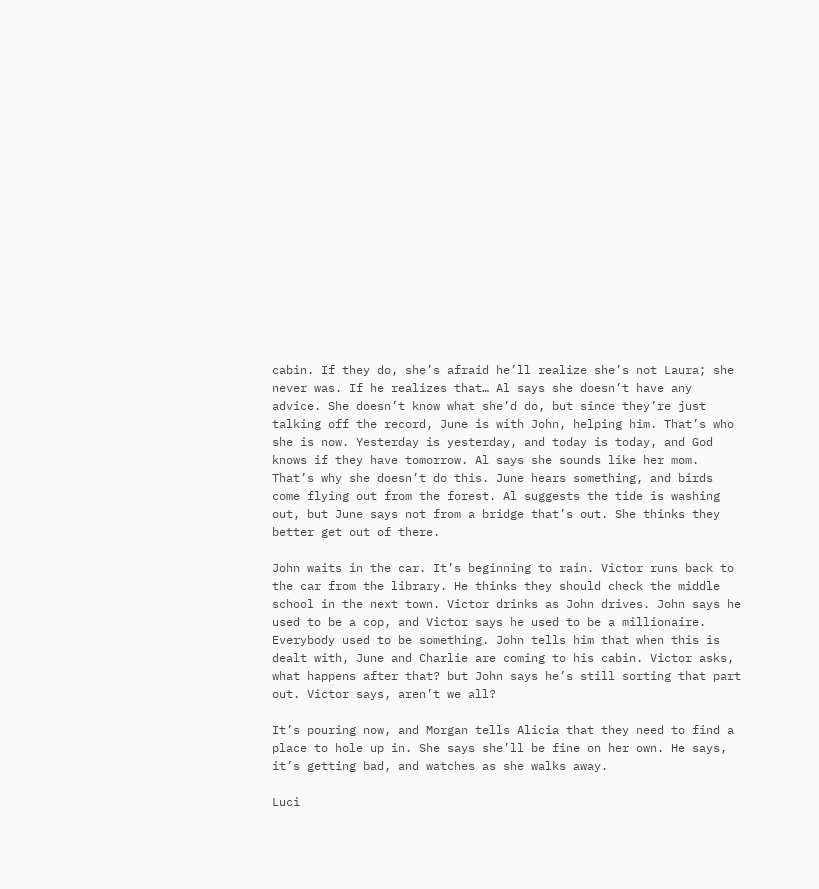cabin. If they do, she’s afraid he’ll realize she’s not Laura; she never was. If he realizes that… Al says she doesn’t have any advice. She doesn’t know what she’d do, but since they’re just talking off the record, June is with John, helping him. That’s who she is now. Yesterday is yesterday, and today is today, and God knows if they have tomorrow. Al says she sounds like her mom. That’s why she doesn’t do this. June hears something, and birds come flying out from the forest. Al suggests the tide is washing out, but June says not from a bridge that’s out. She thinks they better get out of there.

John waits in the car. It’s beginning to rain. Victor runs back to the car from the library. He thinks they should check the middle school in the next town. Victor drinks as John drives. John says he used to be a cop, and Victor says he used to be a millionaire. Everybody used to be something. John tells him that when this is dealt with, June and Charlie are coming to his cabin. Victor asks, what happens after that? but John says he’s still sorting that part out. Victor says, aren’t we all?

It’s pouring now, and Morgan tells Alicia that they need to find a place to hole up in. She says she’ll be fine on her own. He says, it’s getting bad, and watches as she walks away.

Luci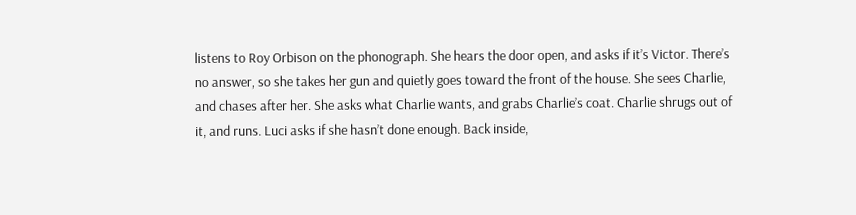listens to Roy Orbison on the phonograph. She hears the door open, and asks if it’s Victor. There’s no answer, so she takes her gun and quietly goes toward the front of the house. She sees Charlie, and chases after her. She asks what Charlie wants, and grabs Charlie’s coat. Charlie shrugs out of it, and runs. Luci asks if she hasn’t done enough. Back inside,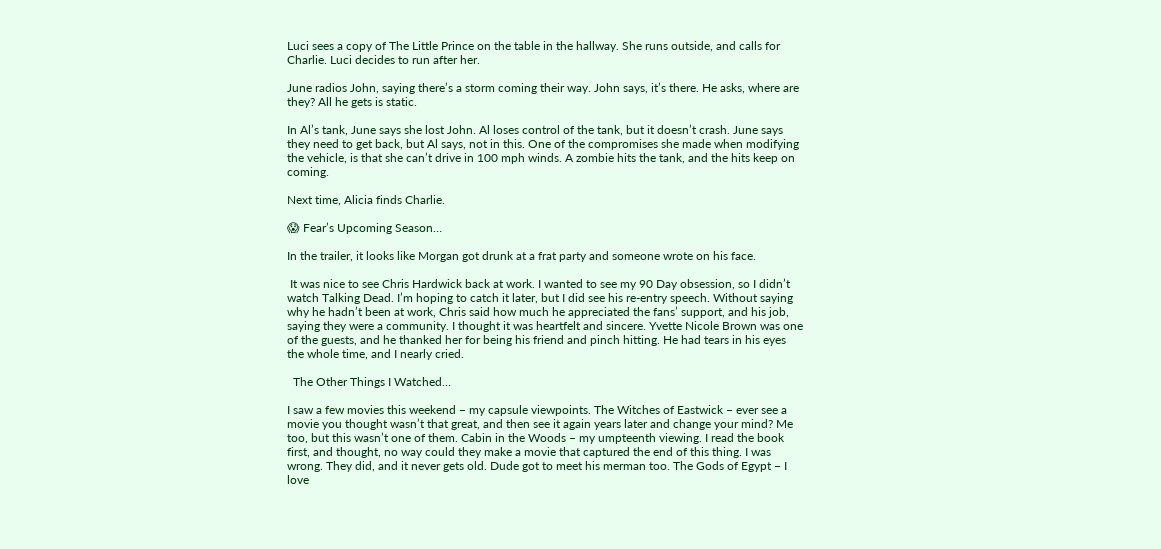Luci sees a copy of The Little Prince on the table in the hallway. She runs outside, and calls for Charlie. Luci decides to run after her.

June radios John, saying there’s a storm coming their way. John says, it’s there. He asks, where are they? All he gets is static.

In Al’s tank, June says she lost John. Al loses control of the tank, but it doesn’t crash. June says they need to get back, but Al says, not in this. One of the compromises she made when modifying the vehicle, is that she can’t drive in 100 mph winds. A zombie hits the tank, and the hits keep on coming.

Next time, Alicia finds Charlie.

😱 Fear’s Upcoming Season…

In the trailer, it looks like Morgan got drunk at a frat party and someone wrote on his face.

 It was nice to see Chris Hardwick back at work. I wanted to see my 90 Day obsession, so I didn’t watch Talking Dead. I’m hoping to catch it later, but I did see his re-entry speech. Without saying why he hadn’t been at work, Chris said how much he appreciated the fans’ support, and his job, saying they were a community. I thought it was heartfelt and sincere. Yvette Nicole Brown was one of the guests, and he thanked her for being his friend and pinch hitting. He had tears in his eyes the whole time, and I nearly cried.

  The Other Things I Watched…

I saw a few movies this weekend – my capsule viewpoints. The Witches of Eastwick – ever see a movie you thought wasn’t that great, and then see it again years later and change your mind? Me too, but this wasn’t one of them. Cabin in the Woods – my umpteenth viewing. I read the book first, and thought, no way could they make a movie that captured the end of this thing. I was wrong. They did, and it never gets old. Dude got to meet his merman too. The Gods of Egypt – I love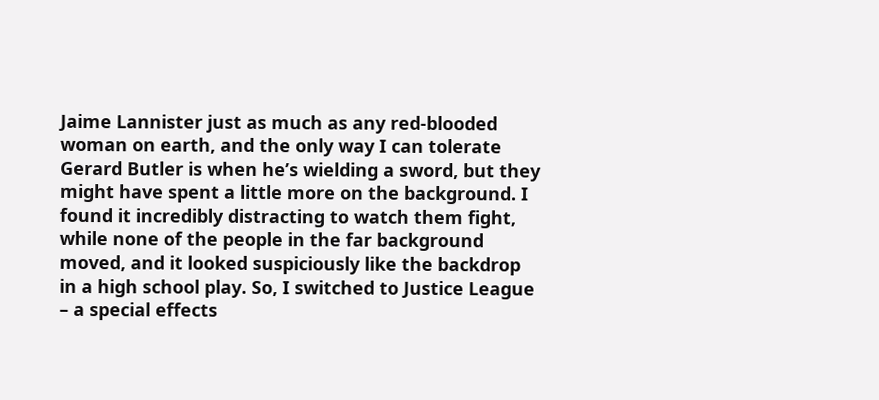Jaime Lannister just as much as any red-blooded woman on earth, and the only way I can tolerate Gerard Butler is when he’s wielding a sword, but they might have spent a little more on the background. I found it incredibly distracting to watch them fight, while none of the people in the far background moved, and it looked suspiciously like the backdrop in a high school play. So, I switched to Justice League – a special effects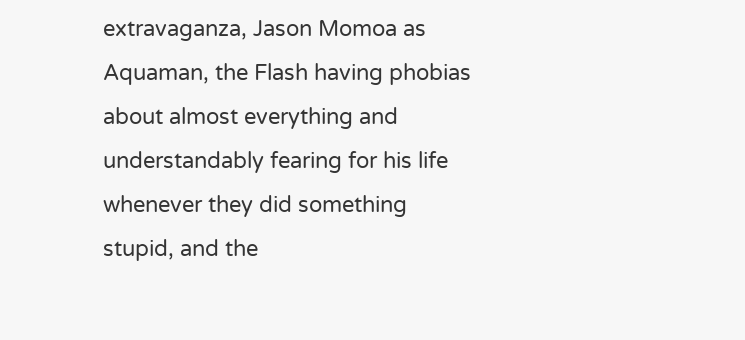extravaganza, Jason Momoa as Aquaman, the Flash having phobias about almost everything and understandably fearing for his life whenever they did something stupid, and the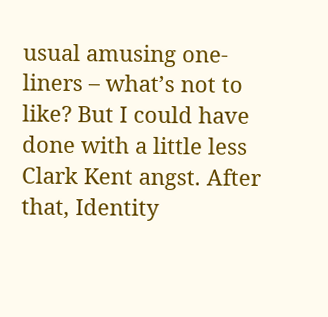usual amusing one-liners – what’s not to like? But I could have done with a little less Clark Kent angst. After that, Identity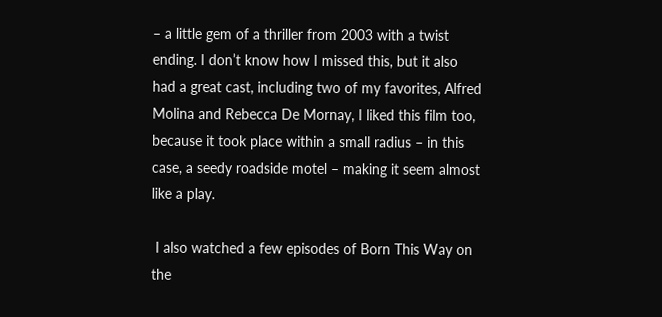– a little gem of a thriller from 2003 with a twist ending. I don’t know how I missed this, but it also had a great cast, including two of my favorites, Alfred Molina and Rebecca De Mornay, I liked this film too, because it took place within a small radius – in this case, a seedy roadside motel – making it seem almost like a play.

 I also watched a few episodes of Born This Way on the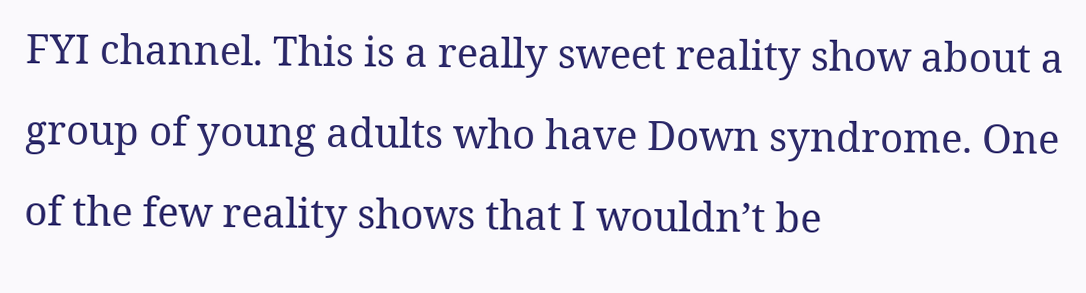FYI channel. This is a really sweet reality show about a group of young adults who have Down syndrome. One of the few reality shows that I wouldn’t be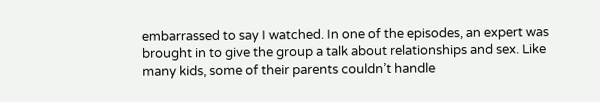embarrassed to say I watched. In one of the episodes, an expert was brought in to give the group a talk about relationships and sex. Like many kids, some of their parents couldn’t handle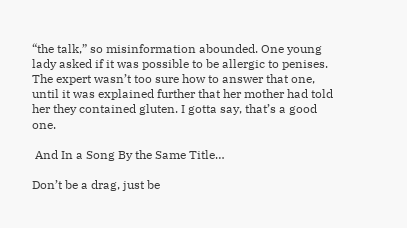“the talk,” so misinformation abounded. One young lady asked if it was possible to be allergic to penises. The expert wasn’t too sure how to answer that one, until it was explained further that her mother had told her they contained gluten. I gotta say, that’s a good one.

 And In a Song By the Same Title…

Don’t be a drag, just be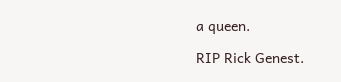a queen.

RIP Rick Genest.